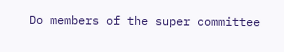Do members of the super committee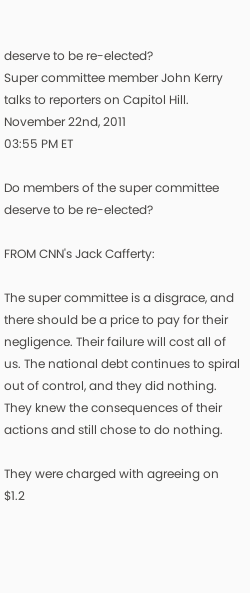deserve to be re-elected?
Super committee member John Kerry talks to reporters on Capitol Hill.
November 22nd, 2011
03:55 PM ET

Do members of the super committee deserve to be re-elected?

FROM CNN's Jack Cafferty:

The super committee is a disgrace, and there should be a price to pay for their negligence. Their failure will cost all of us. The national debt continues to spiral out of control, and they did nothing. They knew the consequences of their actions and still chose to do nothing.

They were charged with agreeing on $1.2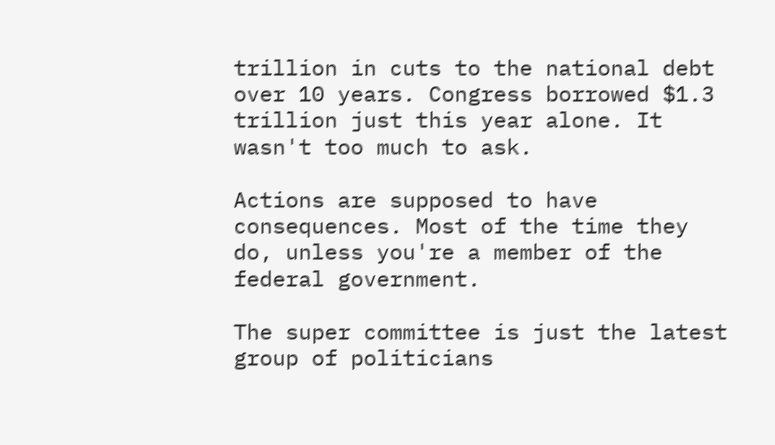trillion in cuts to the national debt over 10 years. Congress borrowed $1.3 trillion just this year alone. It wasn't too much to ask.

Actions are supposed to have consequences. Most of the time they do, unless you're a member of the federal government.

The super committee is just the latest group of politicians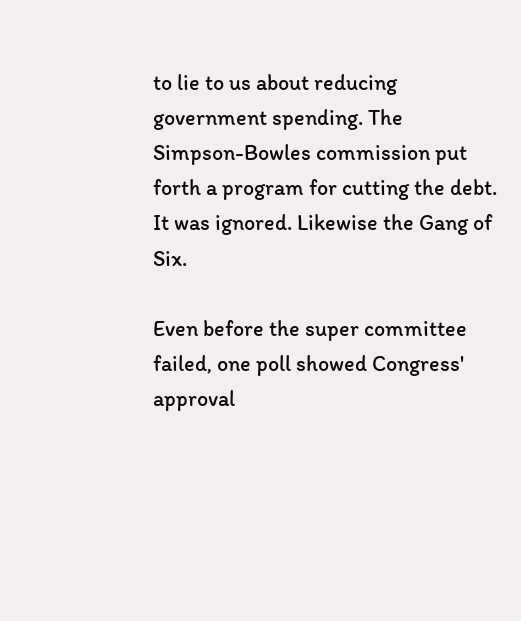to lie to us about reducing government spending. The Simpson-Bowles commission put forth a program for cutting the debt. It was ignored. Likewise the Gang of Six.

Even before the super committee failed, one poll showed Congress' approval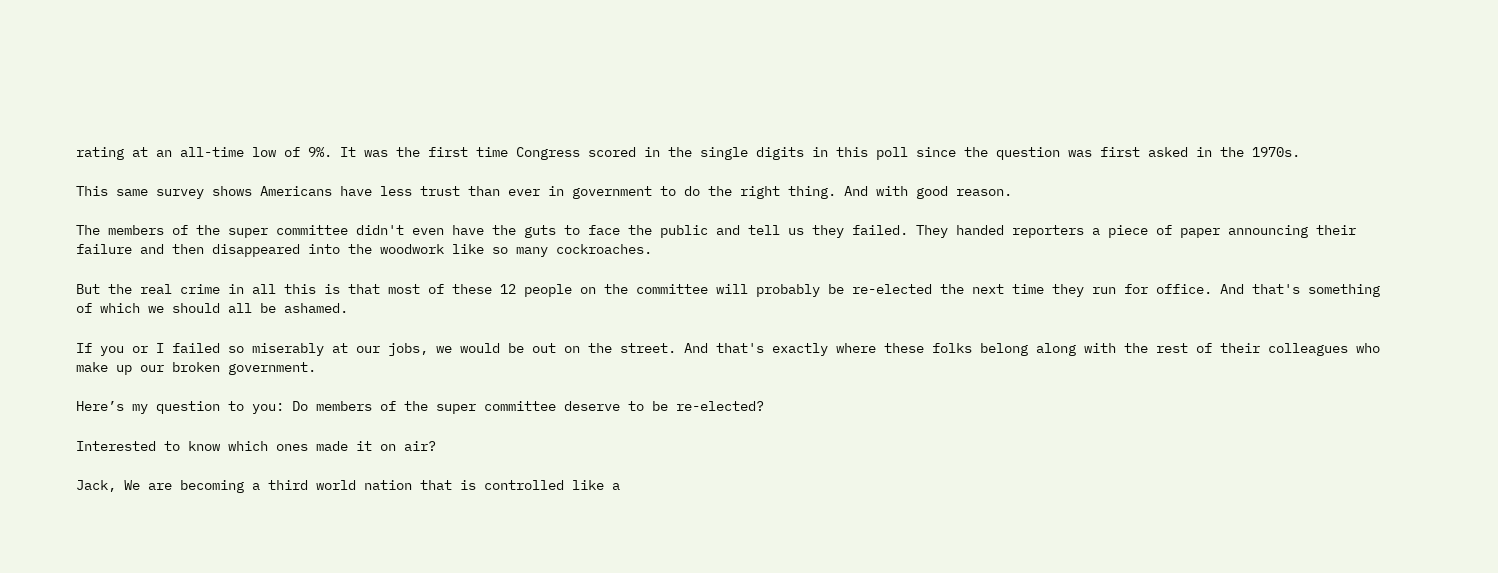rating at an all-time low of 9%. It was the first time Congress scored in the single digits in this poll since the question was first asked in the 1970s.

This same survey shows Americans have less trust than ever in government to do the right thing. And with good reason.

The members of the super committee didn't even have the guts to face the public and tell us they failed. They handed reporters a piece of paper announcing their failure and then disappeared into the woodwork like so many cockroaches.

But the real crime in all this is that most of these 12 people on the committee will probably be re-elected the next time they run for office. And that's something of which we should all be ashamed.

If you or I failed so miserably at our jobs, we would be out on the street. And that's exactly where these folks belong along with the rest of their colleagues who make up our broken government.

Here’s my question to you: Do members of the super committee deserve to be re-elected?

Interested to know which ones made it on air?

Jack, We are becoming a third world nation that is controlled like a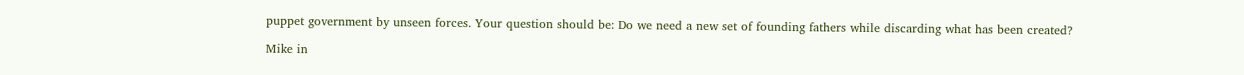puppet government by unseen forces. Your question should be: Do we need a new set of founding fathers while discarding what has been created?

Mike in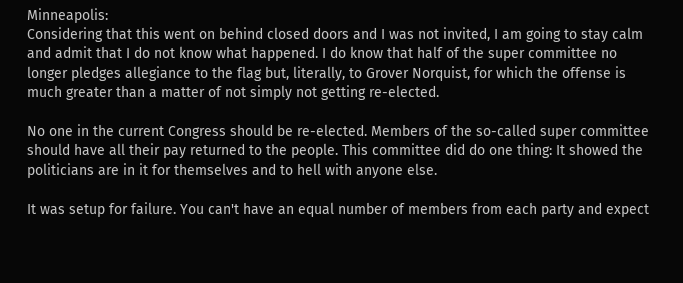Minneapolis:
Considering that this went on behind closed doors and I was not invited, I am going to stay calm and admit that I do not know what happened. I do know that half of the super committee no longer pledges allegiance to the flag but, literally, to Grover Norquist, for which the offense is much greater than a matter of not simply not getting re-elected.

No one in the current Congress should be re-elected. Members of the so-called super committee should have all their pay returned to the people. This committee did do one thing: It showed the politicians are in it for themselves and to hell with anyone else.

It was setup for failure. You can't have an equal number of members from each party and expect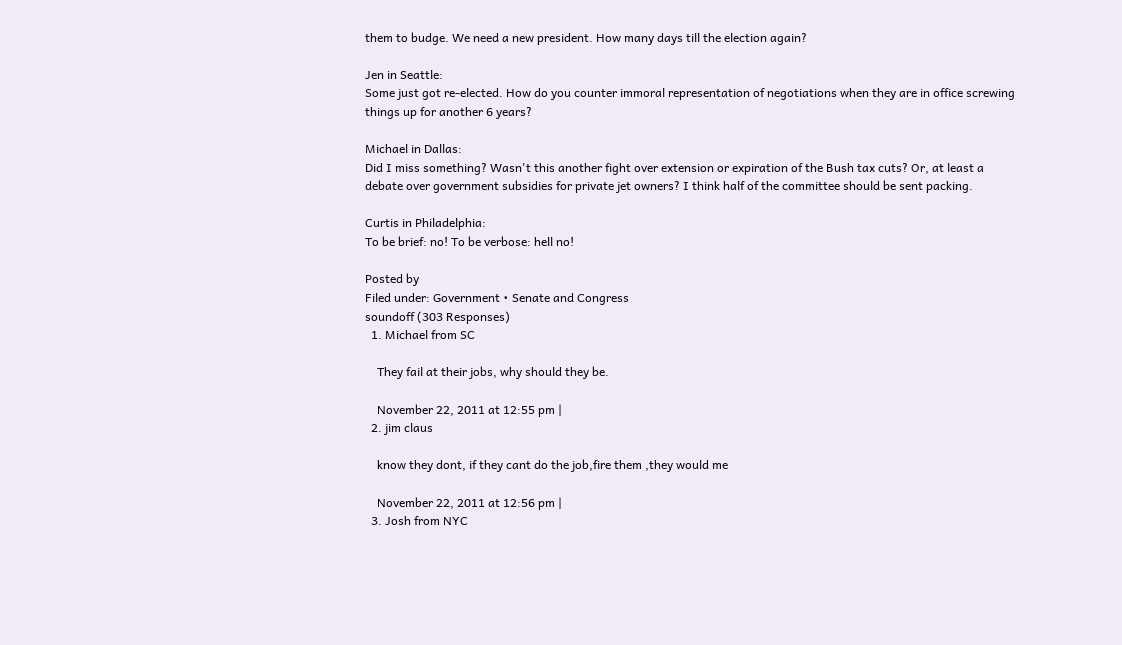them to budge. We need a new president. How many days till the election again?

Jen in Seattle:
Some just got re-elected. How do you counter immoral representation of negotiations when they are in office screwing things up for another 6 years?

Michael in Dallas:
Did I miss something? Wasn't this another fight over extension or expiration of the Bush tax cuts? Or, at least a debate over government subsidies for private jet owners? I think half of the committee should be sent packing.

Curtis in Philadelphia:
To be brief: no! To be verbose: hell no!

Posted by
Filed under: Government • Senate and Congress
soundoff (303 Responses)
  1. Michael from SC

    They fail at their jobs, why should they be.

    November 22, 2011 at 12:55 pm |
  2. jim claus

    know they dont, if they cant do the job,fire them ,they would me

    November 22, 2011 at 12:56 pm |
  3. Josh from NYC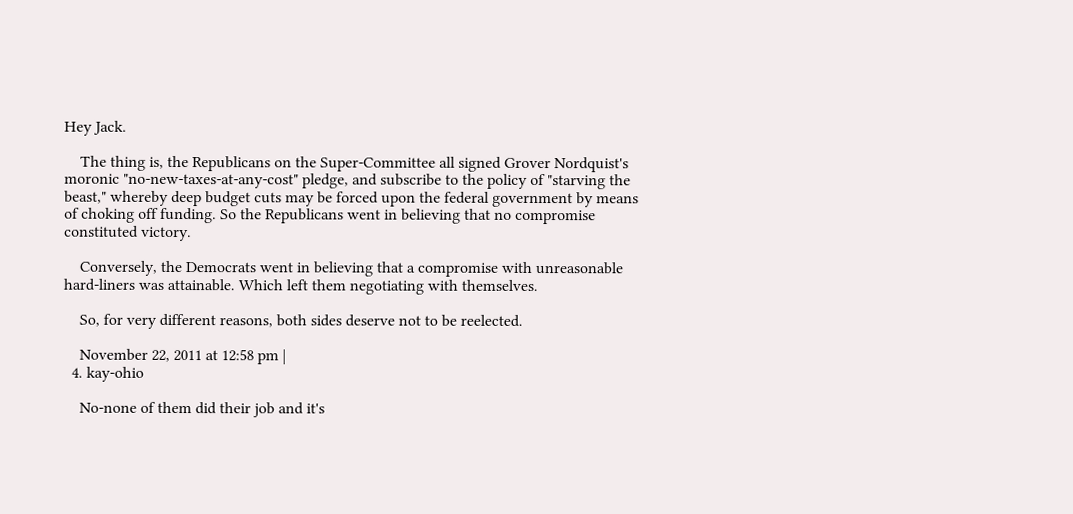Hey Jack.

    The thing is, the Republicans on the Super-Committee all signed Grover Nordquist's moronic "no-new-taxes-at-any-cost" pledge, and subscribe to the policy of "starving the beast," whereby deep budget cuts may be forced upon the federal government by means of choking off funding. So the Republicans went in believing that no compromise constituted victory.

    Conversely, the Democrats went in believing that a compromise with unreasonable hard-liners was attainable. Which left them negotiating with themselves.

    So, for very different reasons, both sides deserve not to be reelected.

    November 22, 2011 at 12:58 pm |
  4. kay-ohio

    No-none of them did their job and it's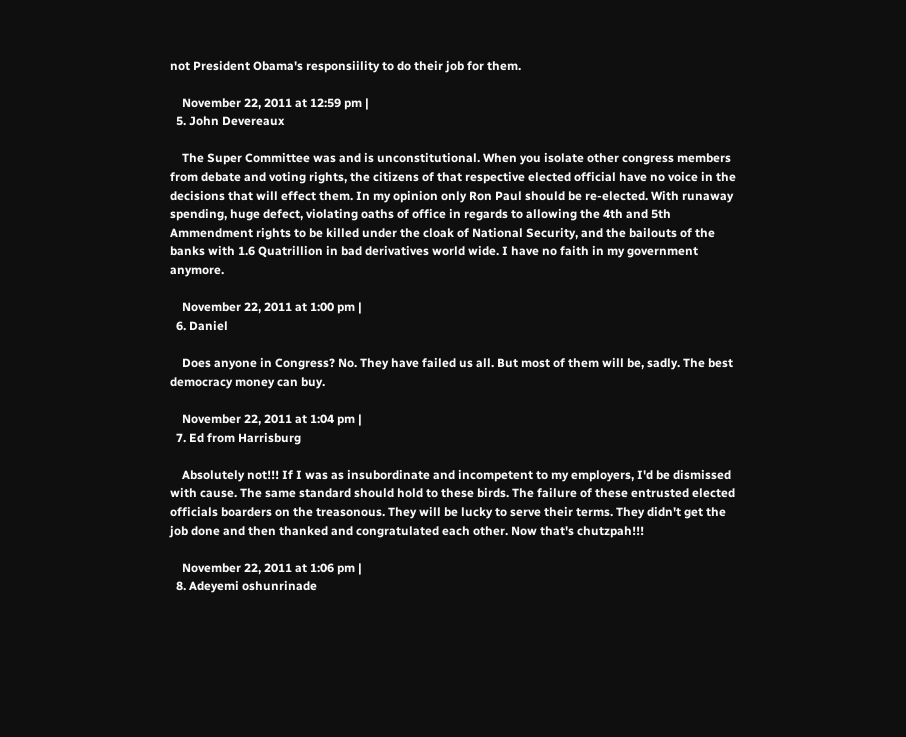not President Obama's responsiility to do their job for them.

    November 22, 2011 at 12:59 pm |
  5. John Devereaux

    The Super Committee was and is unconstitutional. When you isolate other congress members from debate and voting rights, the citizens of that respective elected official have no voice in the decisions that will effect them. In my opinion only Ron Paul should be re-elected. With runaway spending, huge defect, violating oaths of office in regards to allowing the 4th and 5th Ammendment rights to be killed under the cloak of National Security, and the bailouts of the banks with 1.6 Quatrillion in bad derivatives world wide. I have no faith in my government anymore.

    November 22, 2011 at 1:00 pm |
  6. Daniel

    Does anyone in Congress? No. They have failed us all. But most of them will be, sadly. The best democracy money can buy.

    November 22, 2011 at 1:04 pm |
  7. Ed from Harrisburg

    Absolutely not!!! If I was as insubordinate and incompetent to my employers, I'd be dismissed with cause. The same standard should hold to these birds. The failure of these entrusted elected officials boarders on the treasonous. They will be lucky to serve their terms. They didn't get the job done and then thanked and congratulated each other. Now that's chutzpah!!!

    November 22, 2011 at 1:06 pm |
  8. Adeyemi oshunrinade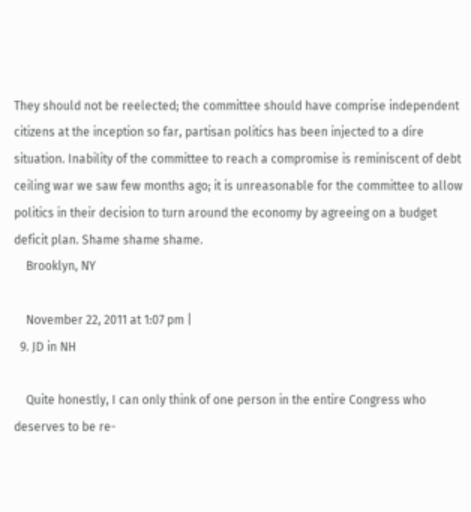They should not be reelected; the committee should have comprise independent citizens at the inception so far, partisan politics has been injected to a dire situation. Inability of the committee to reach a compromise is reminiscent of debt ceiling war we saw few months ago; it is unreasonable for the committee to allow politics in their decision to turn around the economy by agreeing on a budget deficit plan. Shame shame shame.
    Brooklyn, NY

    November 22, 2011 at 1:07 pm |
  9. JD in NH

    Quite honestly, I can only think of one person in the entire Congress who deserves to be re-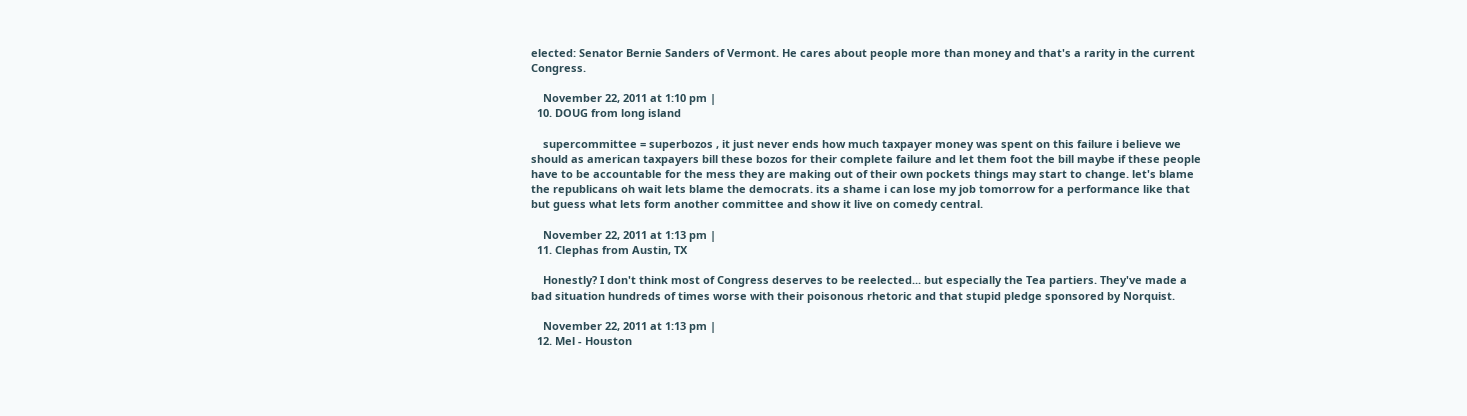elected: Senator Bernie Sanders of Vermont. He cares about people more than money and that's a rarity in the current Congress.

    November 22, 2011 at 1:10 pm |
  10. DOUG from long island

    supercommittee = superbozos , it just never ends how much taxpayer money was spent on this failure i believe we should as american taxpayers bill these bozos for their complete failure and let them foot the bill maybe if these people have to be accountable for the mess they are making out of their own pockets things may start to change. let's blame the republicans oh wait lets blame the democrats. its a shame i can lose my job tomorrow for a performance like that but guess what lets form another committee and show it live on comedy central.

    November 22, 2011 at 1:13 pm |
  11. Clephas from Austin, TX

    Honestly? I don't think most of Congress deserves to be reelected... but especially the Tea partiers. They've made a bad situation hundreds of times worse with their poisonous rhetoric and that stupid pledge sponsored by Norquist.

    November 22, 2011 at 1:13 pm |
  12. Mel - Houston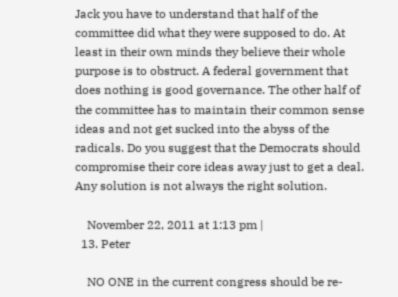Jack you have to understand that half of the committee did what they were supposed to do. At least in their own minds they believe their whole purpose is to obstruct. A federal government that does nothing is good governance. The other half of the committee has to maintain their common sense ideas and not get sucked into the abyss of the radicals. Do you suggest that the Democrats should compromise their core ideas away just to get a deal. Any solution is not always the right solution.

    November 22, 2011 at 1:13 pm |
  13. Peter

    NO ONE in the current congress should be re-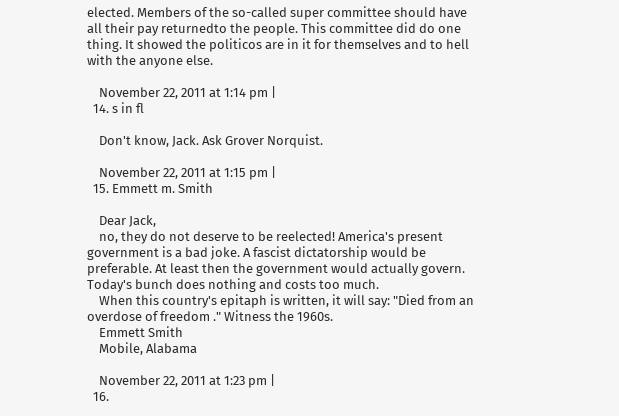elected. Members of the so-called super committee should have all their pay returnedto the people. This committee did do one thing. It showed the politicos are in it for themselves and to hell with the anyone else.

    November 22, 2011 at 1:14 pm |
  14. s in fl

    Don't know, Jack. Ask Grover Norquist.

    November 22, 2011 at 1:15 pm |
  15. Emmett m. Smith

    Dear Jack,
    no, they do not deserve to be reelected! America's present government is a bad joke. A fascist dictatorship would be preferable. At least then the government would actually govern. Today's bunch does nothing and costs too much.
    When this country's epitaph is written, it will say: "Died from an overdose of freedom ." Witness the 1960s.
    Emmett Smith
    Mobile, Alabama

    November 22, 2011 at 1:23 pm |
  16.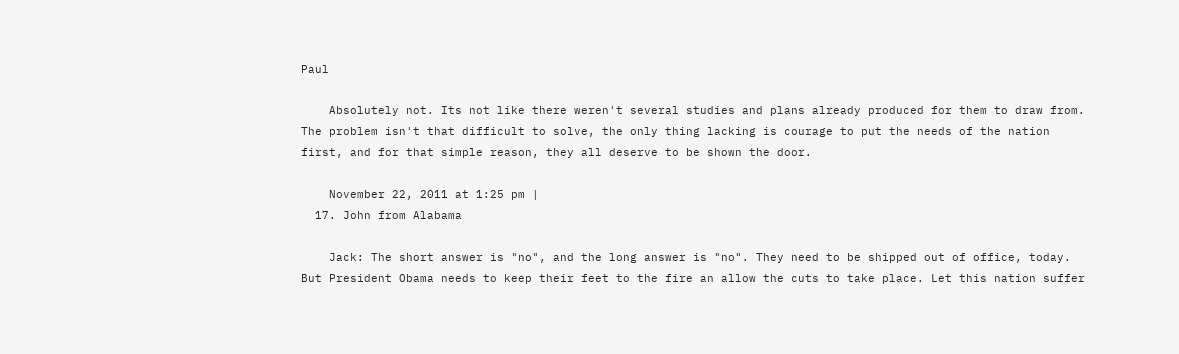Paul

    Absolutely not. Its not like there weren't several studies and plans already produced for them to draw from. The problem isn't that difficult to solve, the only thing lacking is courage to put the needs of the nation first, and for that simple reason, they all deserve to be shown the door.

    November 22, 2011 at 1:25 pm |
  17. John from Alabama

    Jack: The short answer is "no", and the long answer is "no". They need to be shipped out of office, today. But President Obama needs to keep their feet to the fire an allow the cuts to take place. Let this nation suffer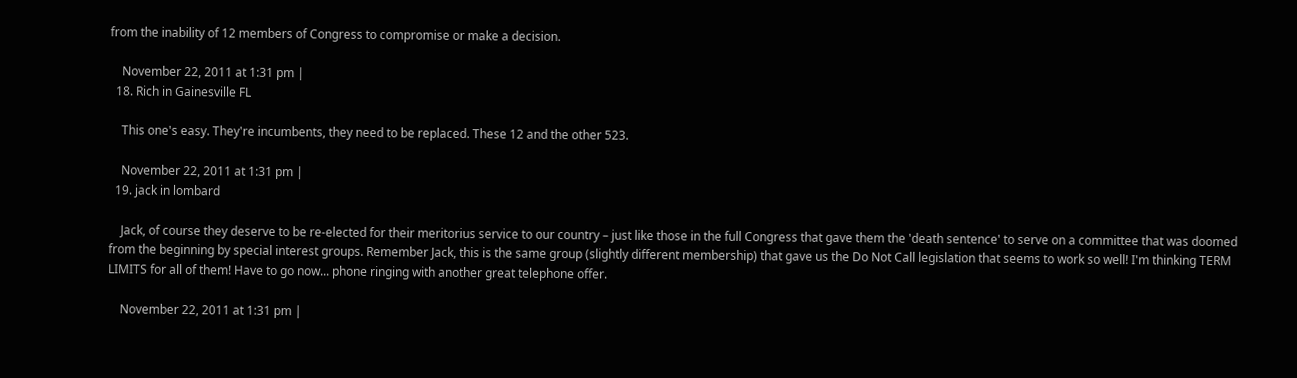from the inability of 12 members of Congress to compromise or make a decision.

    November 22, 2011 at 1:31 pm |
  18. Rich in Gainesville FL

    This one's easy. They're incumbents, they need to be replaced. These 12 and the other 523.

    November 22, 2011 at 1:31 pm |
  19. jack in lombard

    Jack, of course they deserve to be re-elected for their meritorius service to our country – just like those in the full Congress that gave them the 'death sentence' to serve on a committee that was doomed from the beginning by special interest groups. Remember Jack, this is the same group (slightly different membership) that gave us the Do Not Call legislation that seems to work so well! I'm thinking TERM LIMITS for all of them! Have to go now... phone ringing with another great telephone offer.

    November 22, 2011 at 1:31 pm |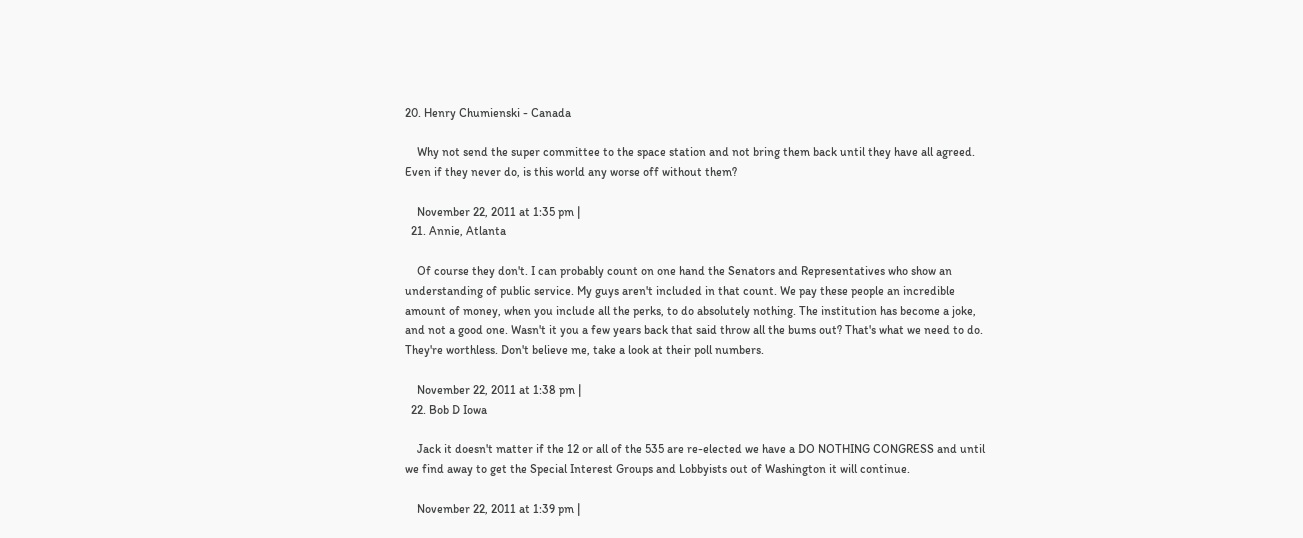20. Henry Chumienski - Canada

    Why not send the super committee to the space station and not bring them back until they have all agreed. Even if they never do, is this world any worse off without them?

    November 22, 2011 at 1:35 pm |
  21. Annie, Atlanta

    Of course they don't. I can probably count on one hand the Senators and Representatives who show an understanding of public service. My guys aren't included in that count. We pay these people an incredible amount of money, when you include all the perks, to do absolutely nothing. The institution has become a joke, and not a good one. Wasn't it you a few years back that said throw all the bums out? That's what we need to do. They're worthless. Don't believe me, take a look at their poll numbers.

    November 22, 2011 at 1:38 pm |
  22. Bob D Iowa

    Jack it doesn't matter if the 12 or all of the 535 are re-elected we have a DO NOTHING CONGRESS and until we find away to get the Special Interest Groups and Lobbyists out of Washington it will continue.

    November 22, 2011 at 1:39 pm |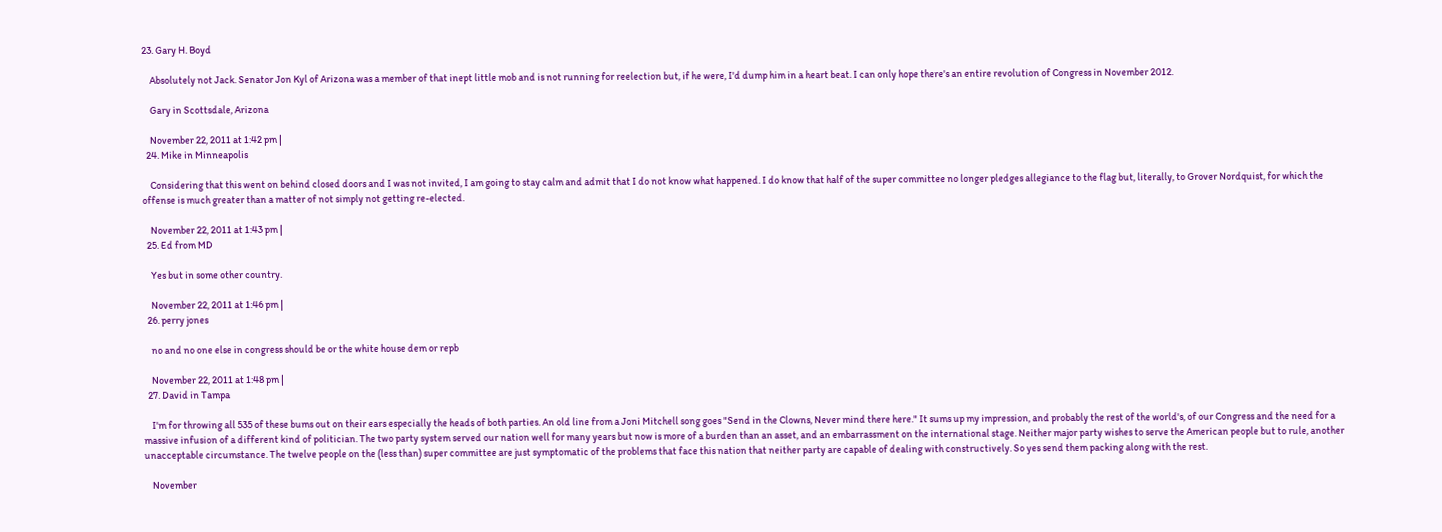23. Gary H. Boyd

    Absolutely not Jack. Senator Jon Kyl of Arizona was a member of that inept little mob and is not running for reelection but, if he were, I'd dump him in a heart beat. I can only hope there's an entire revolution of Congress in November 2012.

    Gary in Scottsdale, Arizona

    November 22, 2011 at 1:42 pm |
  24. Mike in Minneapolis

    Considering that this went on behind closed doors and I was not invited, I am going to stay calm and admit that I do not know what happened. I do know that half of the super committee no longer pledges allegiance to the flag but, literally, to Grover Nordquist, for which the offense is much greater than a matter of not simply not getting re-elected.

    November 22, 2011 at 1:43 pm |
  25. Ed from MD

    Yes but in some other country.

    November 22, 2011 at 1:46 pm |
  26. perry jones

    no and no one else in congress should be or the white house dem or repb

    November 22, 2011 at 1:48 pm |
  27. David in Tampa

    I'm for throwing all 535 of these bums out on their ears especially the heads of both parties. An old line from a Joni Mitchell song goes "Send in the Clowns, Never mind there here." It sums up my impression, and probably the rest of the world's, of our Congress and the need for a massive infusion of a different kind of politician. The two party system served our nation well for many years but now is more of a burden than an asset, and an embarrassment on the international stage. Neither major party wishes to serve the American people but to rule, another unacceptable circumstance. The twelve people on the (less than) super committee are just symptomatic of the problems that face this nation that neither party are capable of dealing with constructively. So yes send them packing along with the rest.

    November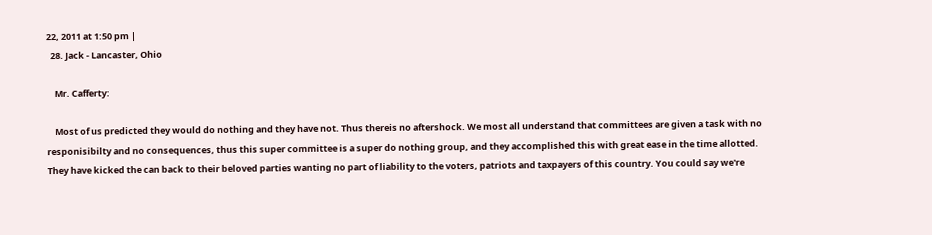22, 2011 at 1:50 pm |
  28. Jack - Lancaster, Ohio

    Mr. Cafferty:

    Most of us predicted they would do nothing and they have not. Thus thereis no aftershock. We most all understand that committees are given a task with no responisibilty and no consequences, thus this super committee is a super do nothing group, and they accomplished this with great ease in the time allotted. They have kicked the can back to their beloved parties wanting no part of liability to the voters, patriots and taxpayers of this country. You could say we're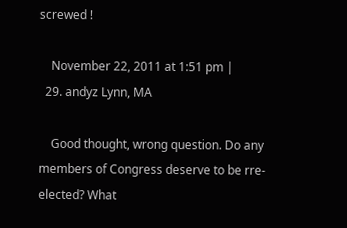screwed !

    November 22, 2011 at 1:51 pm |
  29. andyz Lynn, MA

    Good thought, wrong question. Do any members of Congress deserve to be rre-elected? What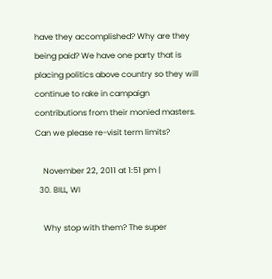have they accomplished? Why are they being paid? We have one party that is placing politics above country so they will continue to rake in campaign contributions from their monied masters. Can we please re-visit term limits?

    November 22, 2011 at 1:51 pm |
  30. BILL, WI

    Why stop with them? The super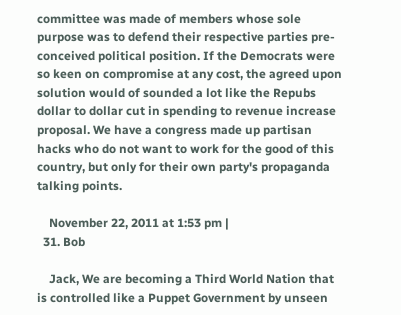committee was made of members whose sole purpose was to defend their respective parties pre-conceived political position. If the Democrats were so keen on compromise at any cost, the agreed upon solution would of sounded a lot like the Repubs dollar to dollar cut in spending to revenue increase proposal. We have a congress made up partisan hacks who do not want to work for the good of this country, but only for their own party's propaganda talking points.

    November 22, 2011 at 1:53 pm |
  31. Bob

    Jack, We are becoming a Third World Nation that is controlled like a Puppet Government by unseen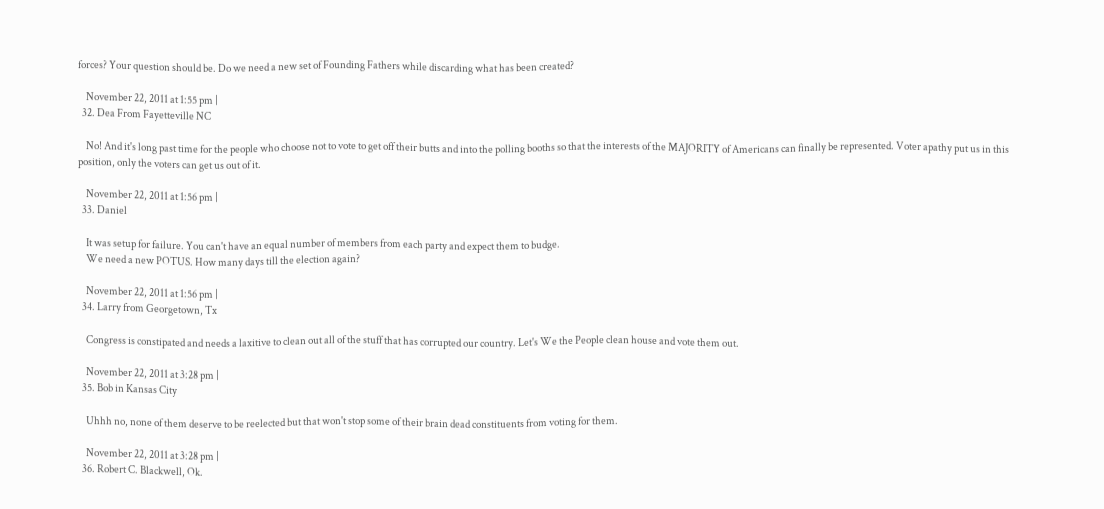forces? Your question should be. Do we need a new set of Founding Fathers while discarding what has been created?

    November 22, 2011 at 1:55 pm |
  32. Dea From Fayetteville NC

    No! And it's long past time for the people who choose not to vote to get off their butts and into the polling booths so that the interests of the MAJORITY of Americans can finally be represented. Voter apathy put us in this position, only the voters can get us out of it.

    November 22, 2011 at 1:56 pm |
  33. Daniel

    It was setup for failure. You can't have an equal number of members from each party and expect them to budge.
    We need a new POTUS. How many days till the election again?

    November 22, 2011 at 1:56 pm |
  34. Larry from Georgetown, Tx

    Congress is constipated and needs a laxitive to clean out all of the stuff that has corrupted our country. Let's We the People clean house and vote them out.

    November 22, 2011 at 3:28 pm |
  35. Bob in Kansas City

    Uhhh no, none of them deserve to be reelected but that won't stop some of their brain dead constituents from voting for them.

    November 22, 2011 at 3:28 pm |
  36. Robert C. Blackwell, Ok.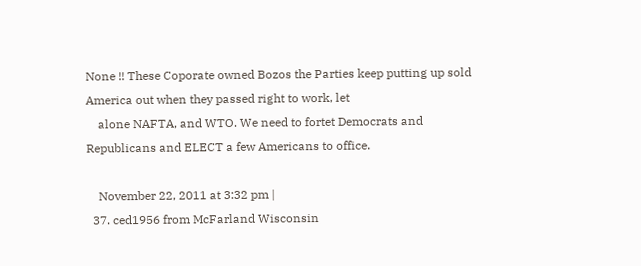None !! These Coporate owned Bozos the Parties keep putting up sold America out when they passed right to work, let
    alone NAFTA, and WTO. We need to fortet Democrats and Republicans and ELECT a few Americans to office.

    November 22, 2011 at 3:32 pm |
  37. ced1956 from McFarland Wisconsin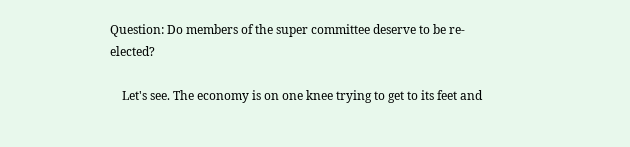Question: Do members of the super committee deserve to be re-elected?

    Let's see. The economy is on one knee trying to get to its feet and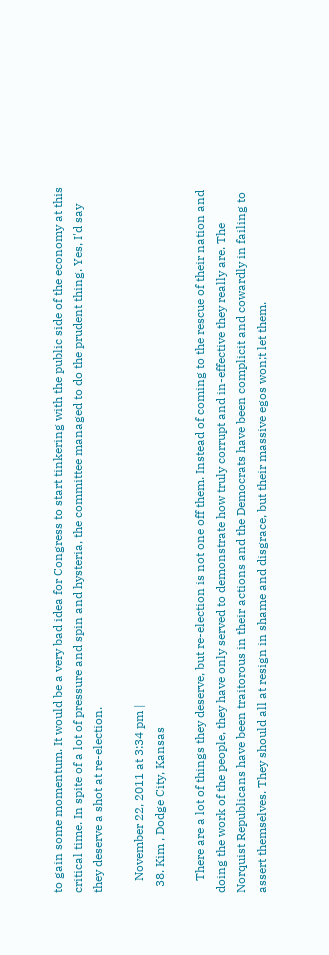to gain some momentum. It would be a very bad idea for Congress to start tinkering with the public side of the economy at this critical time. In spite of a lot of pressure and spin and hysteria, the committee managed to do the prudent thing. Yes, I'd say they deserve a shot at re-election.

    November 22, 2011 at 3:34 pm |
  38. Kim , Dodge City, Kansas

    There are a lot of things they deserve, but re-election is not one off them. Instead of coming to the rescue of their nation and doing the work of the people, they have only served to demonstrate how truly corrupt and in-effective they really are. The Norquist Republicans have been traitorous in their actions and the Democrats have been complicit and cowardly in failing to assert themselves. They should all at resign in shame and disgrace, but their massive egos won;t let them.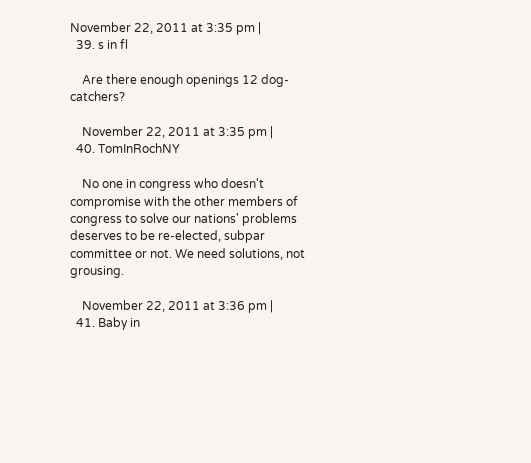November 22, 2011 at 3:35 pm |
  39. s in fl

    Are there enough openings 12 dog-catchers?

    November 22, 2011 at 3:35 pm |
  40. TomInRochNY

    No one in congress who doesn't compromise with the other members of congress to solve our nations' problems deserves to be re-elected, subpar committee or not. We need solutions, not grousing.

    November 22, 2011 at 3:36 pm |
  41. Baby in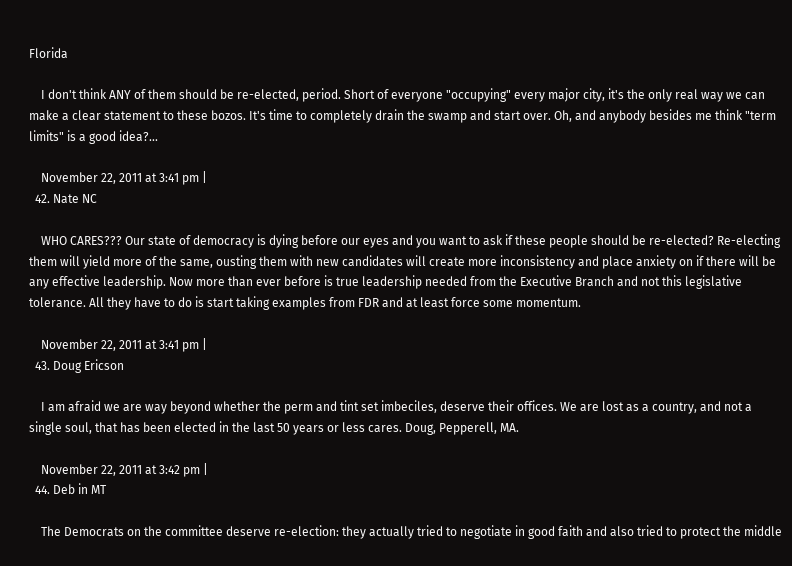Florida

    I don't think ANY of them should be re-elected, period. Short of everyone "occupying" every major city, it's the only real way we can make a clear statement to these bozos. It's time to completely drain the swamp and start over. Oh, and anybody besides me think "term limits" is a good idea?...

    November 22, 2011 at 3:41 pm |
  42. Nate NC

    WHO CARES??? Our state of democracy is dying before our eyes and you want to ask if these people should be re-elected? Re-electing them will yield more of the same, ousting them with new candidates will create more inconsistency and place anxiety on if there will be any effective leadership. Now more than ever before is true leadership needed from the Executive Branch and not this legislative tolerance. All they have to do is start taking examples from FDR and at least force some momentum.

    November 22, 2011 at 3:41 pm |
  43. Doug Ericson

    I am afraid we are way beyond whether the perm and tint set imbeciles, deserve their offices. We are lost as a country, and not a single soul, that has been elected in the last 50 years or less cares. Doug, Pepperell, MA.

    November 22, 2011 at 3:42 pm |
  44. Deb in MT

    The Democrats on the committee deserve re-election: they actually tried to negotiate in good faith and also tried to protect the middle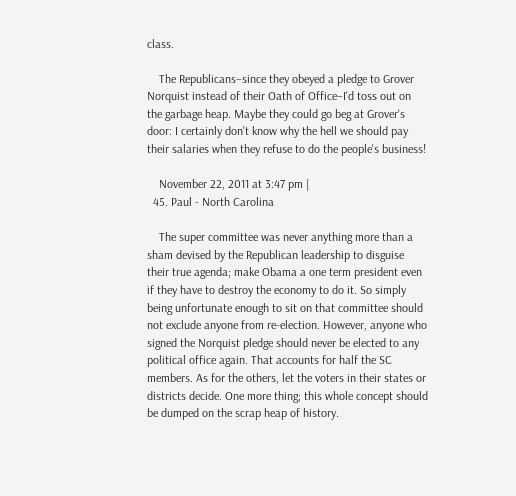class.

    The Republicans–since they obeyed a pledge to Grover Norquist instead of their Oath of Office–I'd toss out on the garbage heap. Maybe they could go beg at Grover's door: I certainly don't know why the hell we should pay their salaries when they refuse to do the people's business!

    November 22, 2011 at 3:47 pm |
  45. Paul - North Carolina

    The super committee was never anything more than a sham devised by the Republican leadership to disguise their true agenda; make Obama a one term president even if they have to destroy the economy to do it. So simply being unfortunate enough to sit on that committee should not exclude anyone from re-election. However, anyone who signed the Norquist pledge should never be elected to any political office again. That accounts for half the SC members. As for the others, let the voters in their states or districts decide. One more thing; this whole concept should be dumped on the scrap heap of history.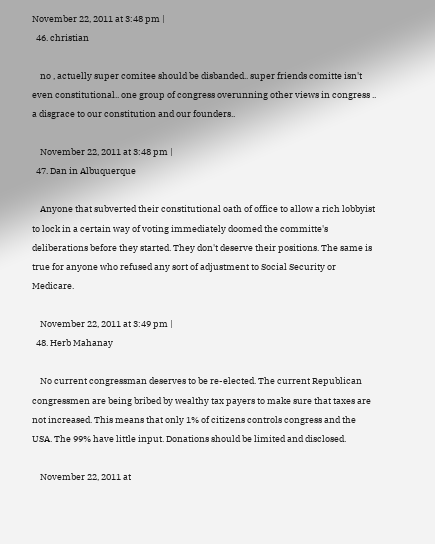November 22, 2011 at 3:48 pm |
  46. christian

    no , actuelly super comitee should be disbanded.. super friends comitte isn't even constitutional.. one group of congress overunning other views in congress .. a disgrace to our constitution and our founders..

    November 22, 2011 at 3:48 pm |
  47. Dan in Albuquerque

    Anyone that subverted their constitutional oath of office to allow a rich lobbyist to lock in a certain way of voting immediately doomed the committe's deliberations before they started. They don't deserve their positions. The same is true for anyone who refused any sort of adjustment to Social Security or Medicare.

    November 22, 2011 at 3:49 pm |
  48. Herb Mahanay

    No current congressman deserves to be re-elected. The current Republican congressmen are being bribed by wealthy tax payers to make sure that taxes are not increased. This means that only 1% of citizens controls congress and the USA. The 99% have little input. Donations should be limited and disclosed.

    November 22, 2011 at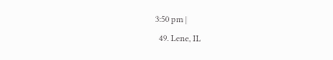3:50 pm |
  49. Lene, IL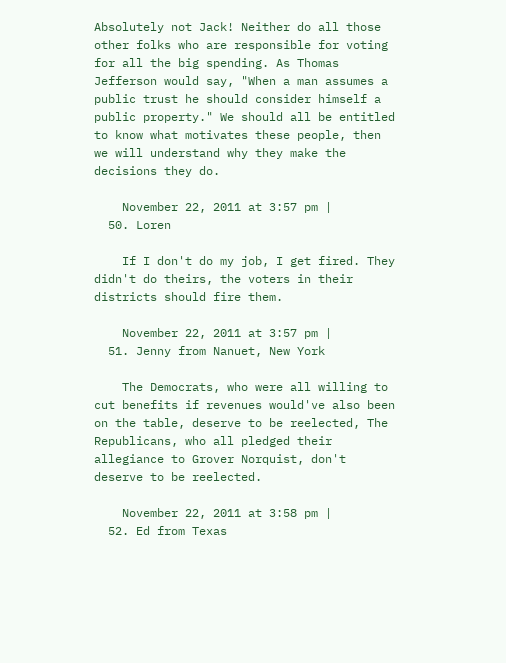Absolutely not Jack! Neither do all those other folks who are responsible for voting for all the big spending. As Thomas Jefferson would say, "When a man assumes a public trust he should consider himself a public property." We should all be entitled to know what motivates these people, then we will understand why they make the decisions they do.

    November 22, 2011 at 3:57 pm |
  50. Loren

    If I don't do my job, I get fired. They didn't do theirs, the voters in their districts should fire them.

    November 22, 2011 at 3:57 pm |
  51. Jenny from Nanuet, New York

    The Democrats, who were all willing to cut benefits if revenues would've also been on the table, deserve to be reelected, The Republicans, who all pledged their allegiance to Grover Norquist, don't deserve to be reelected.

    November 22, 2011 at 3:58 pm |
  52. Ed from Texas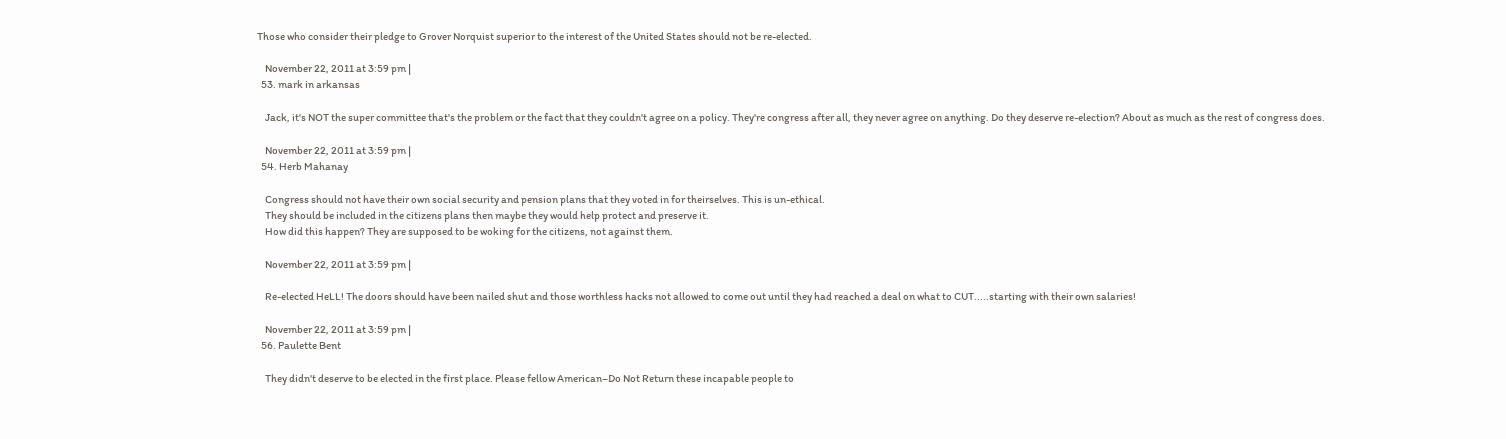Those who consider their pledge to Grover Norquist superior to the interest of the United States should not be re-elected.

    November 22, 2011 at 3:59 pm |
  53. mark in arkansas

    Jack, it's NOT the super committee that's the problem or the fact that they couldn't agree on a policy. They're congress after all, they never agree on anything. Do they deserve re-election? About as much as the rest of congress does.

    November 22, 2011 at 3:59 pm |
  54. Herb Mahanay

    Congress should not have their own social security and pension plans that they voted in for theirselves. This is un-ethical.
    They should be included in the citizens plans then maybe they would help protect and preserve it.
    How did this happen? They are supposed to be woking for the citizens, not against them.

    November 22, 2011 at 3:59 pm |

    Re-elected HeLL! The doors should have been nailed shut and those worthless hacks not allowed to come out until they had reached a deal on what to CUT.....starting with their own salaries!

    November 22, 2011 at 3:59 pm |
  56. Paulette Bent

    They didn't deserve to be elected in the first place. Please fellow American–Do Not Return these incapable people to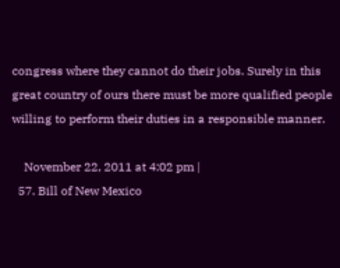congress where they cannot do their jobs. Surely in this great country of ours there must be more qualified people willing to perform their duties in a responsible manner.

    November 22, 2011 at 4:02 pm |
  57. Bill of New Mexico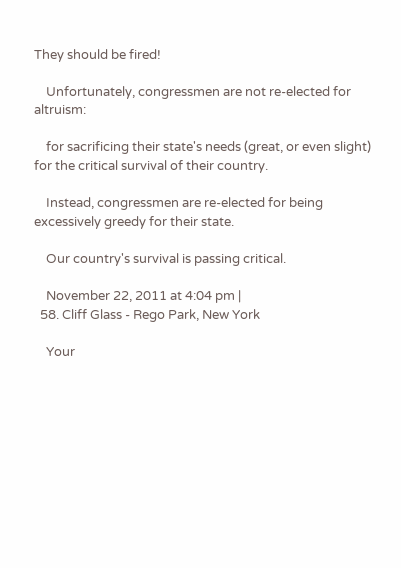They should be fired!

    Unfortunately, congressmen are not re-elected for altruism:

    for sacrificing their state's needs (great, or even slight) for the critical survival of their country.

    Instead, congressmen are re-elected for being excessively greedy for their state.

    Our country's survival is passing critical.

    November 22, 2011 at 4:04 pm |
  58. Cliff Glass - Rego Park, New York

    Your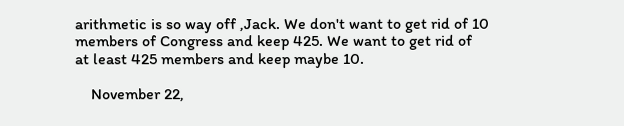arithmetic is so way off ,Jack. We don't want to get rid of 10 members of Congress and keep 425. We want to get rid of at least 425 members and keep maybe 10.

    November 22,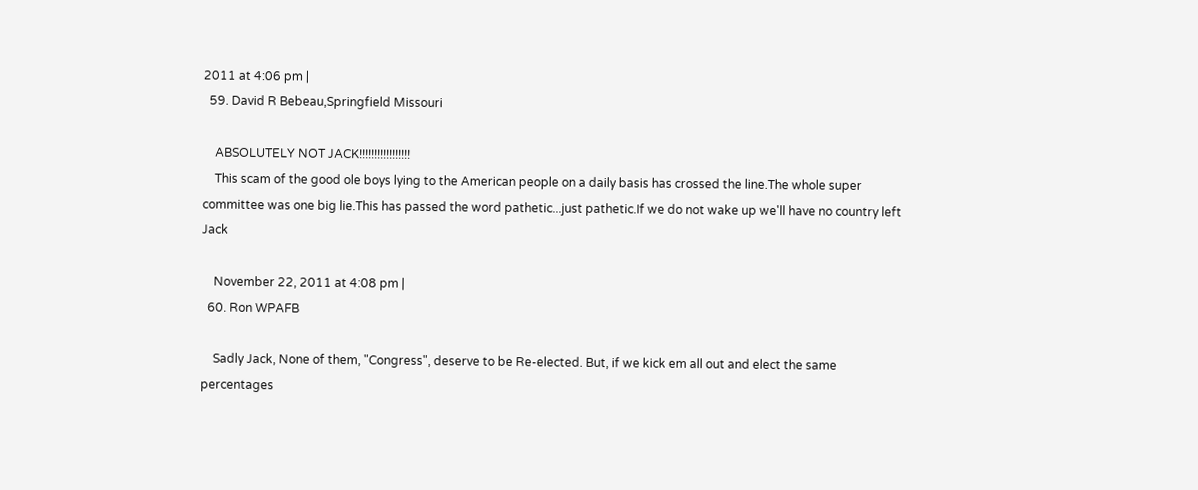2011 at 4:06 pm |
  59. David R Bebeau,Springfield Missouri

    ABSOLUTELY NOT JACK!!!!!!!!!!!!!!!!!
    This scam of the good ole boys lying to the American people on a daily basis has crossed the line.The whole super committee was one big lie.This has passed the word pathetic...just pathetic.If we do not wake up we'll have no country left Jack

    November 22, 2011 at 4:08 pm |
  60. Ron WPAFB

    Sadly Jack, None of them, "Congress", deserve to be Re-elected. But, if we kick em all out and elect the same percentages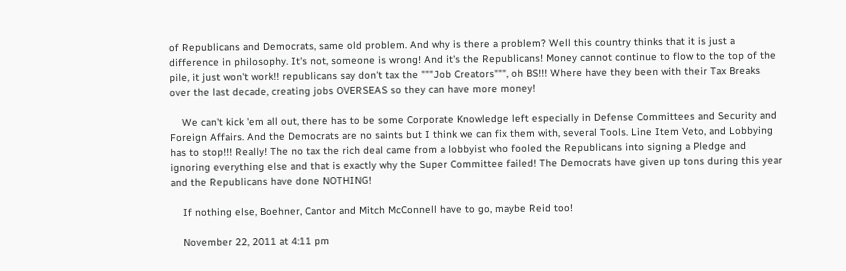of Republicans and Democrats, same old problem. And why is there a problem? Well this country thinks that it is just a difference in philosophy. It's not, someone is wrong! And it's the Republicans! Money cannot continue to flow to the top of the pile, it just won't work!! republicans say don't tax the """Job Creators""", oh BS!!! Where have they been with their Tax Breaks over the last decade, creating jobs OVERSEAS so they can have more money!

    We can't kick 'em all out, there has to be some Corporate Knowledge left especially in Defense Committees and Security and Foreign Affairs. And the Democrats are no saints but I think we can fix them with, several Tools. Line Item Veto, and Lobbying has to stop!!! Really! The no tax the rich deal came from a lobbyist who fooled the Republicans into signing a Pledge and ignoring everything else and that is exactly why the Super Committee failed! The Democrats have given up tons during this year and the Republicans have done NOTHING!

    If nothing else, Boehner, Cantor and Mitch McConnell have to go, maybe Reid too!

    November 22, 2011 at 4:11 pm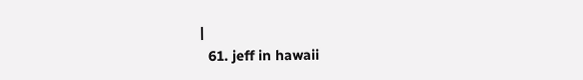|
  61. jeff in hawaii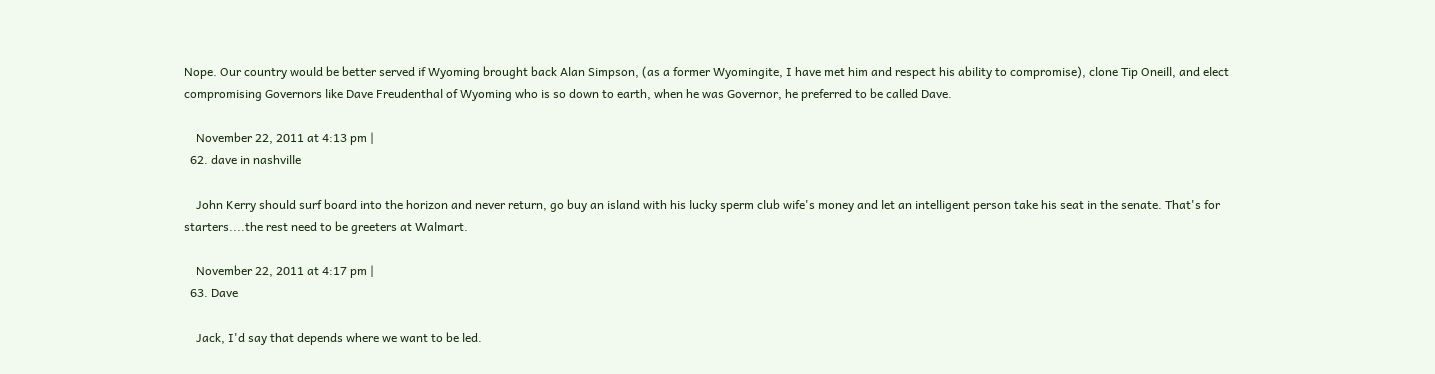Nope. Our country would be better served if Wyoming brought back Alan Simpson, (as a former Wyomingite, I have met him and respect his ability to compromise), clone Tip Oneill, and elect compromising Governors like Dave Freudenthal of Wyoming who is so down to earth, when he was Governor, he preferred to be called Dave.

    November 22, 2011 at 4:13 pm |
  62. dave in nashville

    John Kerry should surf board into the horizon and never return, go buy an island with his lucky sperm club wife's money and let an intelligent person take his seat in the senate. That's for starters....the rest need to be greeters at Walmart.

    November 22, 2011 at 4:17 pm |
  63. Dave

    Jack, I'd say that depends where we want to be led.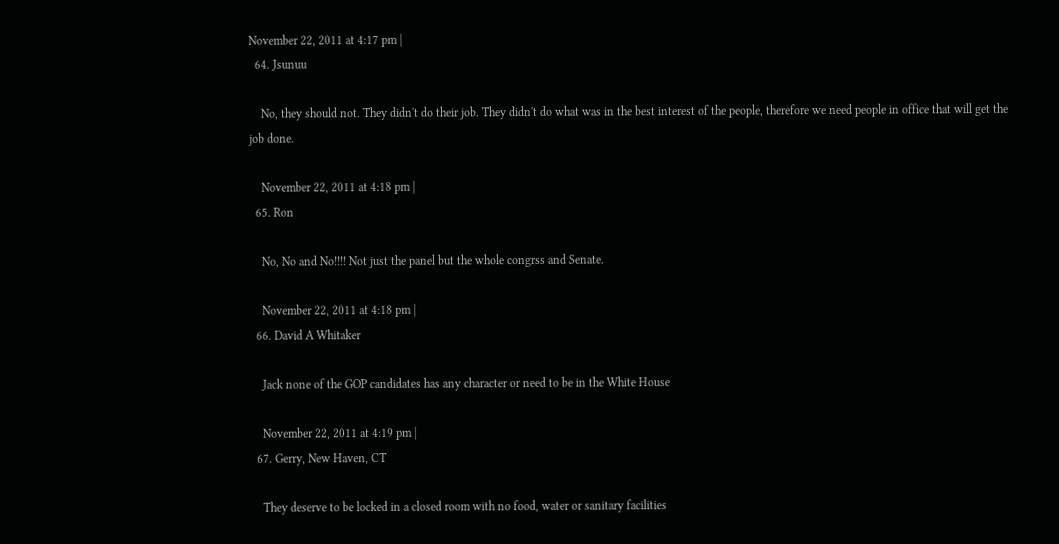November 22, 2011 at 4:17 pm |
  64. Jsunuu

    No, they should not. They didn't do their job. They didn't do what was in the best interest of the people, therefore we need people in office that will get the job done.

    November 22, 2011 at 4:18 pm |
  65. Ron

    No, No and No!!!! Not just the panel but the whole congrss and Senate.

    November 22, 2011 at 4:18 pm |
  66. David A Whitaker

    Jack none of the GOP candidates has any character or need to be in the White House

    November 22, 2011 at 4:19 pm |
  67. Gerry, New Haven, CT

    They deserve to be locked in a closed room with no food, water or sanitary facilities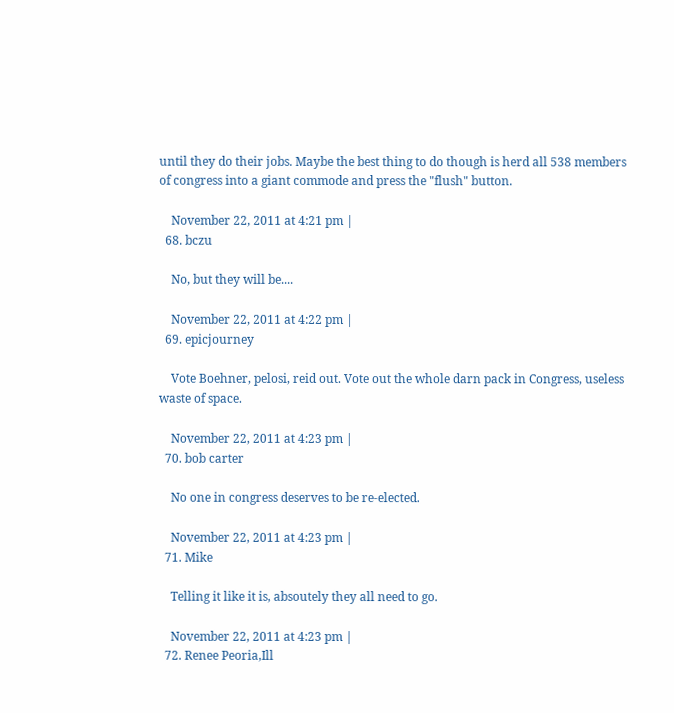until they do their jobs. Maybe the best thing to do though is herd all 538 members of congress into a giant commode and press the "flush" button.

    November 22, 2011 at 4:21 pm |
  68. bczu

    No, but they will be....

    November 22, 2011 at 4:22 pm |
  69. epicjourney

    Vote Boehner, pelosi, reid out. Vote out the whole darn pack in Congress, useless waste of space.

    November 22, 2011 at 4:23 pm |
  70. bob carter

    No one in congress deserves to be re-elected.

    November 22, 2011 at 4:23 pm |
  71. Mike

    Telling it like it is, absoutely they all need to go.

    November 22, 2011 at 4:23 pm |
  72. Renee Peoria,Ill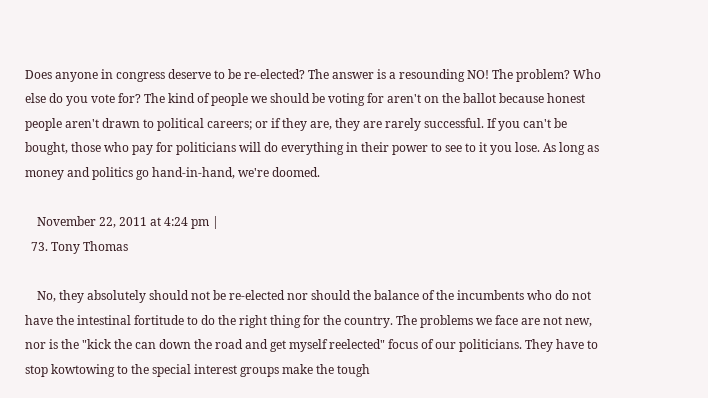Does anyone in congress deserve to be re-elected? The answer is a resounding NO! The problem? Who else do you vote for? The kind of people we should be voting for aren't on the ballot because honest people aren't drawn to political careers; or if they are, they are rarely successful. If you can't be bought, those who pay for politicians will do everything in their power to see to it you lose. As long as money and politics go hand-in-hand, we're doomed.

    November 22, 2011 at 4:24 pm |
  73. Tony Thomas

    No, they absolutely should not be re-elected nor should the balance of the incumbents who do not have the intestinal fortitude to do the right thing for the country. The problems we face are not new, nor is the "kick the can down the road and get myself reelected" focus of our politicians. They have to stop kowtowing to the special interest groups make the tough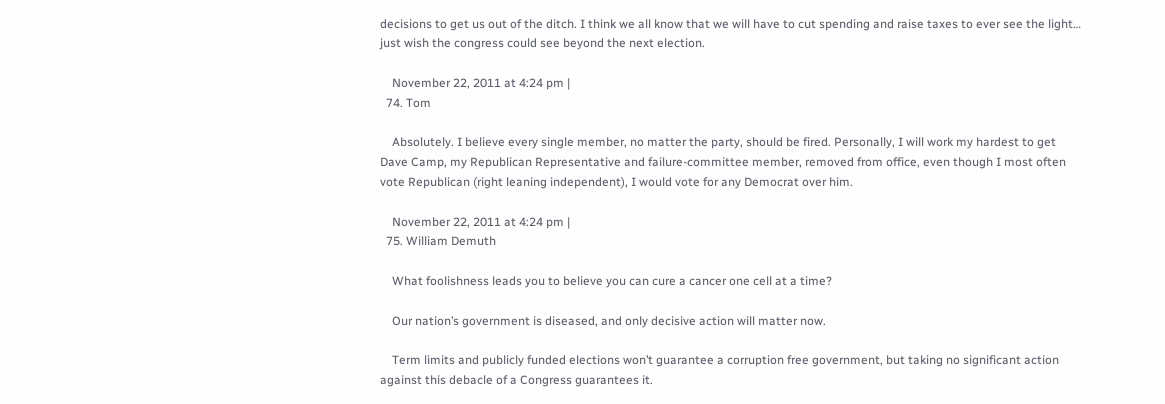decisions to get us out of the ditch. I think we all know that we will have to cut spending and raise taxes to ever see the light… just wish the congress could see beyond the next election.

    November 22, 2011 at 4:24 pm |
  74. Tom

    Absolutely. I believe every single member, no matter the party, should be fired. Personally, I will work my hardest to get Dave Camp, my Republican Representative and failure-committee member, removed from office, even though I most often vote Republican (right leaning independent), I would vote for any Democrat over him.

    November 22, 2011 at 4:24 pm |
  75. William Demuth

    What foolishness leads you to believe you can cure a cancer one cell at a time?

    Our nation’s government is diseased, and only decisive action will matter now.

    Term limits and publicly funded elections won’t guarantee a corruption free government, but taking no significant action against this debacle of a Congress guarantees it.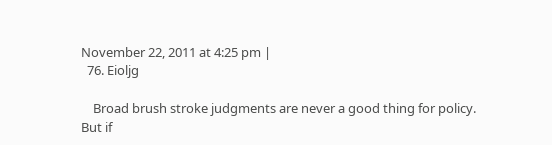November 22, 2011 at 4:25 pm |
  76. Eioljg

    Broad brush stroke judgments are never a good thing for policy. But if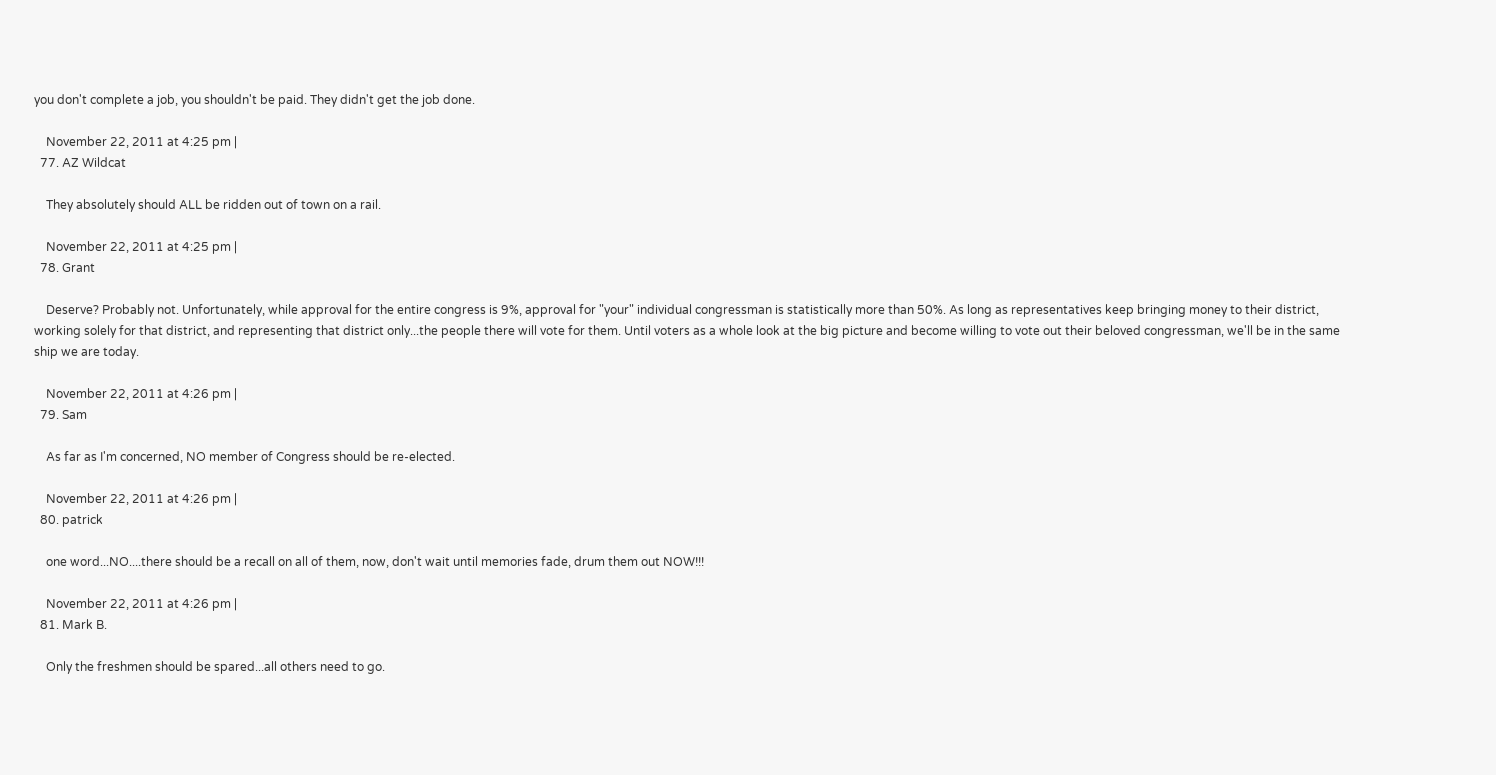you don't complete a job, you shouldn't be paid. They didn't get the job done.

    November 22, 2011 at 4:25 pm |
  77. AZ Wildcat

    They absolutely should ALL be ridden out of town on a rail.

    November 22, 2011 at 4:25 pm |
  78. Grant

    Deserve? Probably not. Unfortunately, while approval for the entire congress is 9%, approval for "your" individual congressman is statistically more than 50%. As long as representatives keep bringing money to their district, working solely for that district, and representing that district only...the people there will vote for them. Until voters as a whole look at the big picture and become willing to vote out their beloved congressman, we'll be in the same ship we are today.

    November 22, 2011 at 4:26 pm |
  79. Sam

    As far as I'm concerned, NO member of Congress should be re-elected.

    November 22, 2011 at 4:26 pm |
  80. patrick

    one word...NO....there should be a recall on all of them, now, don't wait until memories fade, drum them out NOW!!!

    November 22, 2011 at 4:26 pm |
  81. Mark B.

    Only the freshmen should be spared...all others need to go.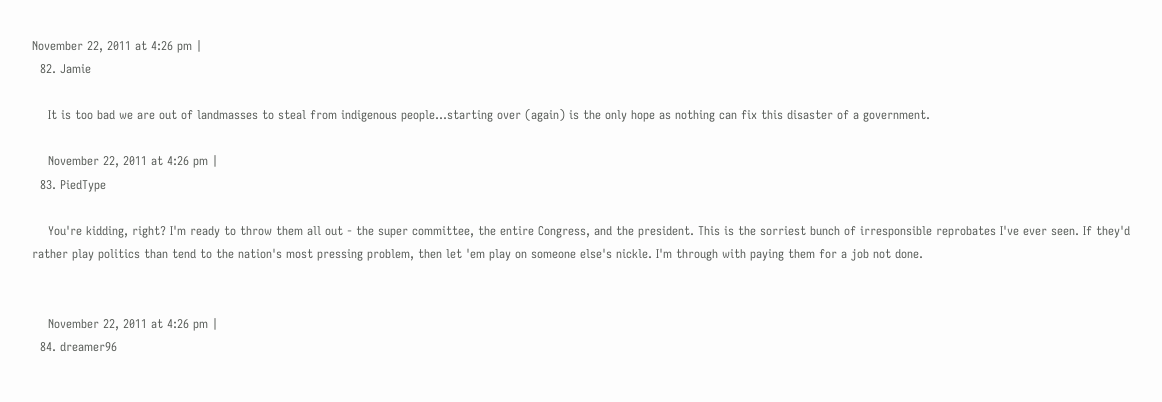November 22, 2011 at 4:26 pm |
  82. Jamie

    It is too bad we are out of landmasses to steal from indigenous people...starting over (again) is the only hope as nothing can fix this disaster of a government.

    November 22, 2011 at 4:26 pm |
  83. PiedType

    You're kidding, right? I'm ready to throw them all out - the super committee, the entire Congress, and the president. This is the sorriest bunch of irresponsible reprobates I've ever seen. If they'd rather play politics than tend to the nation's most pressing problem, then let 'em play on someone else's nickle. I'm through with paying them for a job not done.


    November 22, 2011 at 4:26 pm |
  84. dreamer96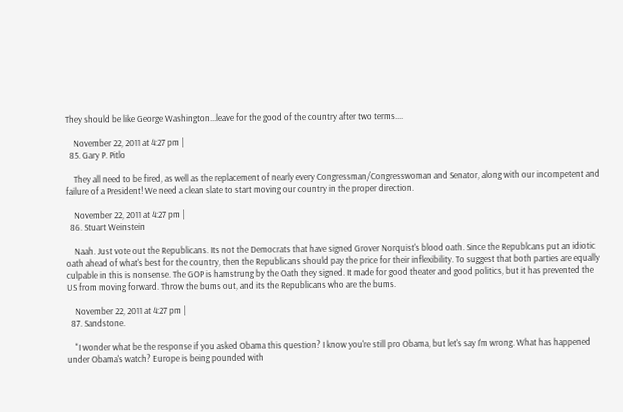They should be like George Washington...leave for the good of the country after two terms....

    November 22, 2011 at 4:27 pm |
  85. Gary P. Pitlo

    They all need to be fired, as well as the replacement of nearly every Congressman/Congresswoman and Senator, along with our incompetent and failure of a President! We need a clean slate to start moving our country in the proper direction.

    November 22, 2011 at 4:27 pm |
  86. Stuart Weinstein

    Naah. Just vote out the Republicans. Its not the Democrats that have signed Grover Norquist's blood oath. Since the Republcans put an idiotic oath ahead of what's best for the country, then the Republicans should pay the price for their inflexibility. To suggest that both parties are equally culpable in this is nonsense. The GOP is hamstrung by the Oath they signed. It made for good theater and good politics, but it has prevented the US from moving forward. Throw the bums out, and its the Republicans who are the bums.

    November 22, 2011 at 4:27 pm |
  87. Sandstone.

    "I wonder what be the response if you asked Obama this question? I know you're still pro Obama, but let's say I'm wrong. What has happened under Obama's watch? Europe is being pounded with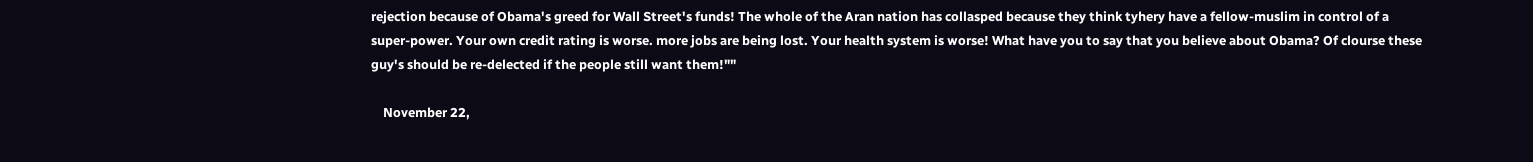rejection because of Obama's greed for Wall Street's funds! The whole of the Aran nation has collasped because they think tyhery have a fellow-muslim in control of a super-power. Your own credit rating is worse. more jobs are being lost. Your health system is worse! What have you to say that you believe about Obama? Of clourse these guy's should be re-delected if the people still want them!""

    November 22,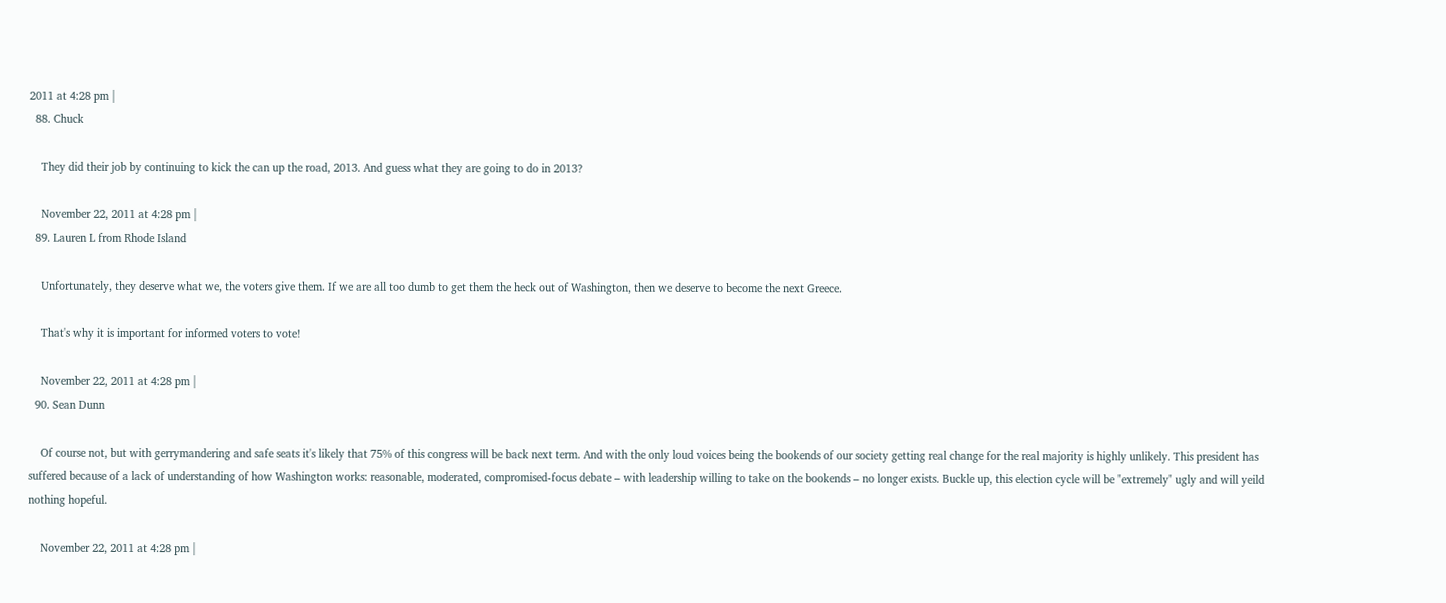2011 at 4:28 pm |
  88. Chuck

    They did their job by continuing to kick the can up the road, 2013. And guess what they are going to do in 2013?

    November 22, 2011 at 4:28 pm |
  89. Lauren L from Rhode Island

    Unfortunately, they deserve what we, the voters give them. If we are all too dumb to get them the heck out of Washington, then we deserve to become the next Greece.

    That's why it is important for informed voters to vote!

    November 22, 2011 at 4:28 pm |
  90. Sean Dunn

    Of course not, but with gerrymandering and safe seats it's likely that 75% of this congress will be back next term. And with the only loud voices being the bookends of our society getting real change for the real majority is highly unlikely. This president has suffered because of a lack of understanding of how Washington works: reasonable, moderated, compromised-focus debate – with leadership willing to take on the bookends – no longer exists. Buckle up, this election cycle will be "extremely" ugly and will yeild nothing hopeful.

    November 22, 2011 at 4:28 pm |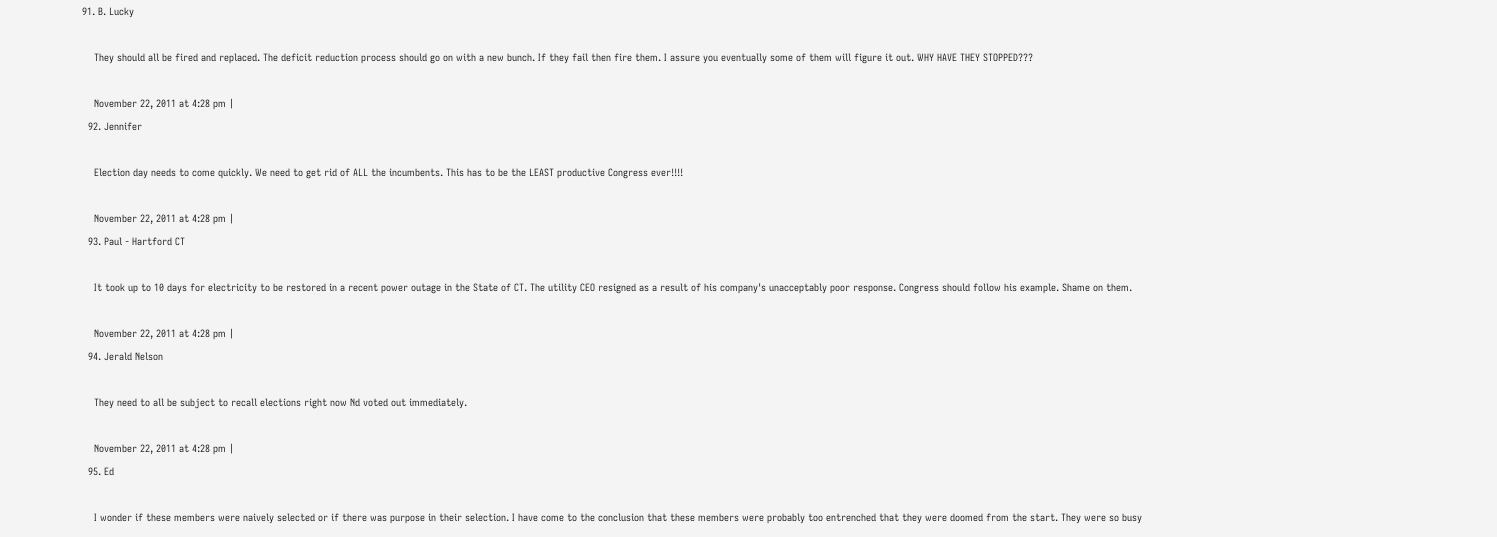91. B. Lucky

    They should all be fired and replaced. The deficit reduction process should go on with a new bunch. If they fail then fire them. I assure you eventually some of them will figure it out. WHY HAVE THEY STOPPED???

    November 22, 2011 at 4:28 pm |
  92. Jennifer

    Election day needs to come quickly. We need to get rid of ALL the incumbents. This has to be the LEAST productive Congress ever!!!!

    November 22, 2011 at 4:28 pm |
  93. Paul - Hartford CT

    It took up to 10 days for electricity to be restored in a recent power outage in the State of CT. The utility CEO resigned as a result of his company's unacceptably poor response. Congress should follow his example. Shame on them.

    November 22, 2011 at 4:28 pm |
  94. Jerald Nelson

    They need to all be subject to recall elections right now Nd voted out immediately.

    November 22, 2011 at 4:28 pm |
  95. Ed

    I wonder if these members were naively selected or if there was purpose in their selection. I have come to the conclusion that these members were probably too entrenched that they were doomed from the start. They were so busy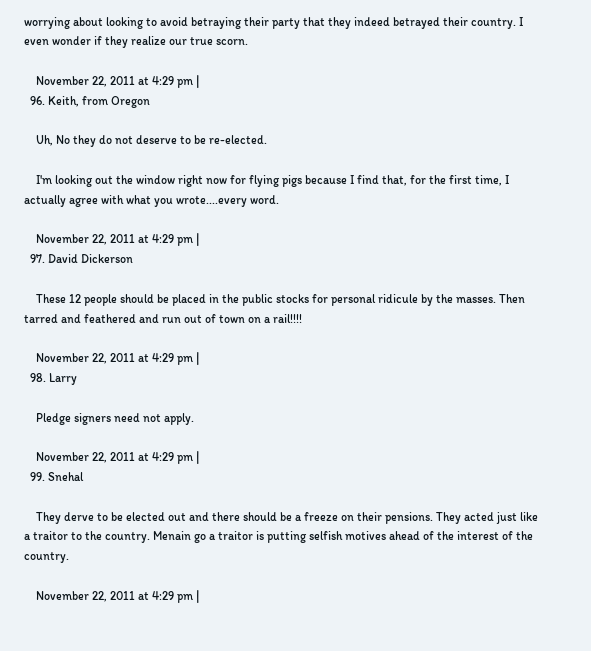worrying about looking to avoid betraying their party that they indeed betrayed their country. I even wonder if they realize our true scorn.

    November 22, 2011 at 4:29 pm |
  96. Keith, from Oregon

    Uh, No they do not deserve to be re-elected.

    I'm looking out the window right now for flying pigs because I find that, for the first time, I actually agree with what you wrote....every word.

    November 22, 2011 at 4:29 pm |
  97. David Dickerson

    These 12 people should be placed in the public stocks for personal ridicule by the masses. Then tarred and feathered and run out of town on a rail!!!!

    November 22, 2011 at 4:29 pm |
  98. Larry

    Pledge signers need not apply.

    November 22, 2011 at 4:29 pm |
  99. Snehal

    They derve to be elected out and there should be a freeze on their pensions. They acted just like a traitor to the country. Menain go a traitor is putting selfish motives ahead of the interest of the country.

    November 22, 2011 at 4:29 pm |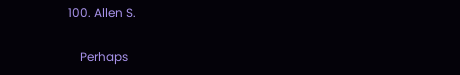100. Allen S.

    Perhaps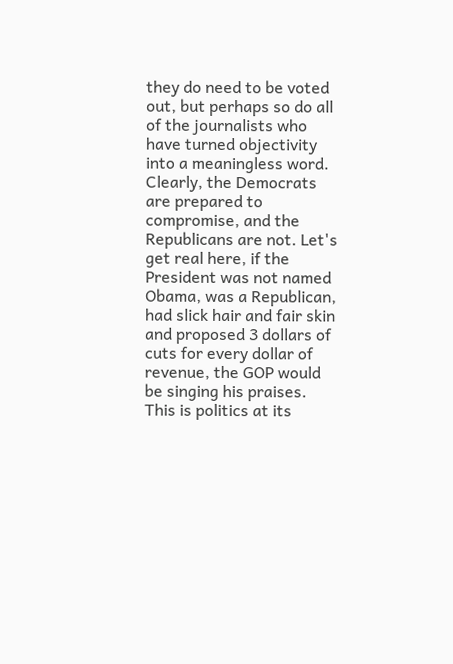they do need to be voted out, but perhaps so do all of the journalists who have turned objectivity into a meaningless word. Clearly, the Democrats are prepared to compromise, and the Republicans are not. Let's get real here, if the President was not named Obama, was a Republican, had slick hair and fair skin and proposed 3 dollars of cuts for every dollar of revenue, the GOP would be singing his praises. This is politics at its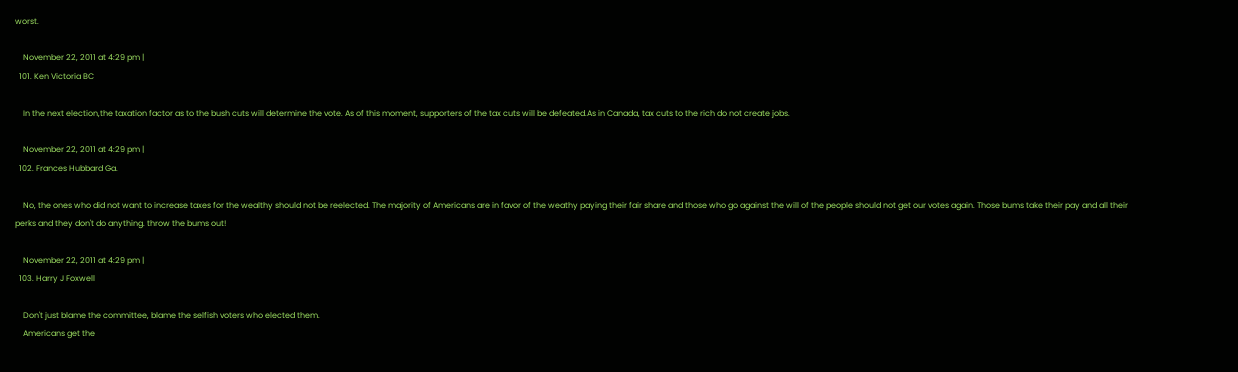worst.

    November 22, 2011 at 4:29 pm |
  101. Ken Victoria BC

    In the next election,the taxation factor as to the bush cuts will determine the vote. As of this moment, supporters of the tax cuts will be defeated.As in Canada, tax cuts to the rich do not create jobs.

    November 22, 2011 at 4:29 pm |
  102. Frances Hubbard Ga.

    No, the ones who did not want to increase taxes for the wealthy should not be reelected. The majority of Americans are in favor of the weathy paying their fair share and those who go against the will of the people should not get our votes again. Those bums take their pay and all their perks and they don't do anything. throw the bums out!

    November 22, 2011 at 4:29 pm |
  103. Harry J Foxwell

    Don't just blame the committee, blame the selfish voters who elected them.
    Americans get the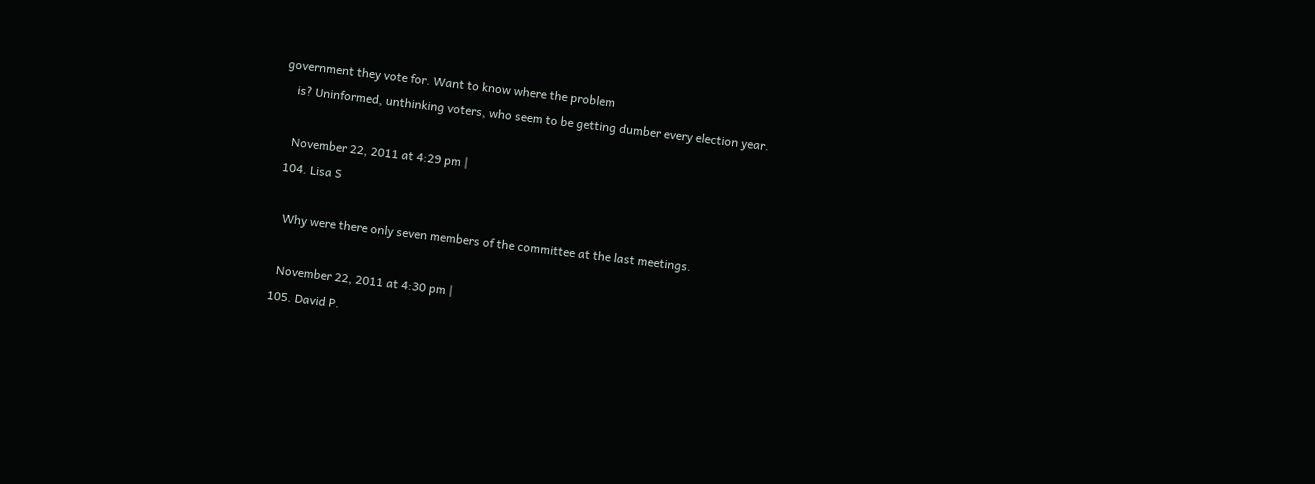government they vote for. Want to know where the problem
    is? Uninformed, unthinking voters, who seem to be getting dumber every election year.

    November 22, 2011 at 4:29 pm |
  104. Lisa S

    Why were there only seven members of the committee at the last meetings.

    November 22, 2011 at 4:30 pm |
  105. David P.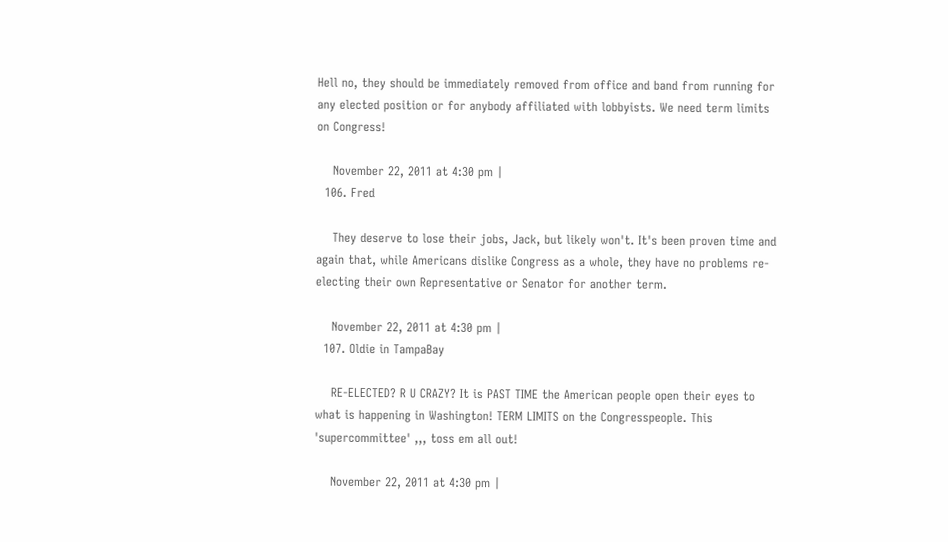Hell no, they should be immediately removed from office and band from running for any elected position or for anybody affiliated with lobbyists. We need term limits on Congress!

    November 22, 2011 at 4:30 pm |
  106. Fred

    They deserve to lose their jobs, Jack, but likely won't. It's been proven time and again that, while Americans dislike Congress as a whole, they have no problems re-electing their own Representative or Senator for another term.

    November 22, 2011 at 4:30 pm |
  107. Oldie in TampaBay

    RE-ELECTED? R U CRAZY? It is PAST TIME the American people open their eyes to what is happening in Washington! TERM LIMITS on the Congresspeople. This 'supercommittee' ,,, toss em all out!

    November 22, 2011 at 4:30 pm |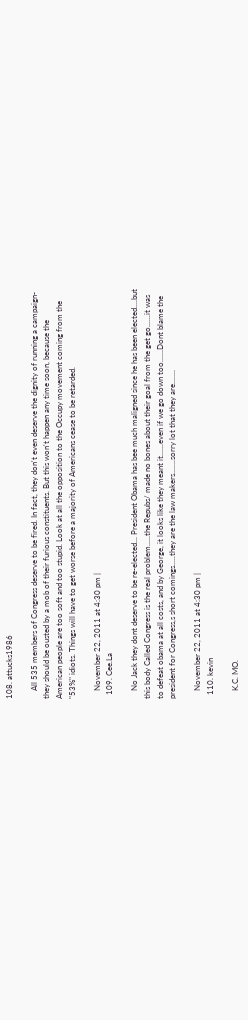108. attucks1986

    All 535 members of Congress deserve to be fired. In fact, they don't even deserve the dignity of running a campaign- they should be ousted by a mob of their furious constituents. But this won't happen any time soon, because the American people are too soft and too stupid. Look at all the opposition to the Occupy movement coming from the "53%" idiots. Things will have to get worse before a majority of Americans cease to be retarded.

    November 22, 2011 at 4:30 pm |
  109. Cee.La

    No Jack they dont deserve to be re-elected... President Obama has bee much maligned since he has been elected....but this body Called Congress is the real problem.....the Repubs/ made no bones about their goal from the get go......it was to defeat obama at all costs, and by George, it looks like they meant it......even if we go down too......Dont blame the president for Congress,s short comings.....they are the law makers.......sorry lot that they are.......

    November 22, 2011 at 4:30 pm |
  110. kevin

    K.C. MO.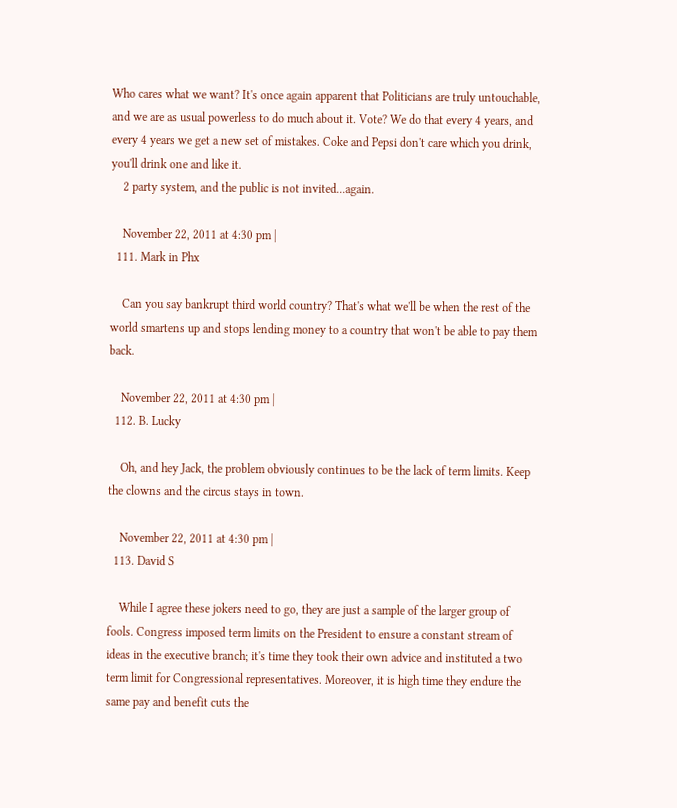Who cares what we want? It's once again apparent that Politicians are truly untouchable, and we are as usual powerless to do much about it. Vote? We do that every 4 years, and every 4 years we get a new set of mistakes. Coke and Pepsi don't care which you drink, you'll drink one and like it.
    2 party system, and the public is not invited...again.

    November 22, 2011 at 4:30 pm |
  111. Mark in Phx

    Can you say bankrupt third world country? That's what we'll be when the rest of the world smartens up and stops lending money to a country that won't be able to pay them back.

    November 22, 2011 at 4:30 pm |
  112. B. Lucky

    Oh, and hey Jack, the problem obviously continues to be the lack of term limits. Keep the clowns and the circus stays in town.

    November 22, 2011 at 4:30 pm |
  113. David S

    While I agree these jokers need to go, they are just a sample of the larger group of fools. Congress imposed term limits on the President to ensure a constant stream of ideas in the executive branch; it's time they took their own advice and instituted a two term limit for Congressional representatives. Moreover, it is high time they endure the same pay and benefit cuts the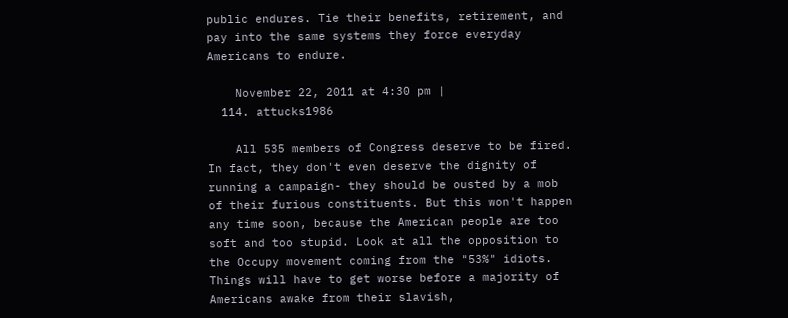public endures. Tie their benefits, retirement, and pay into the same systems they force everyday Americans to endure.

    November 22, 2011 at 4:30 pm |
  114. attucks1986

    All 535 members of Congress deserve to be fired. In fact, they don't even deserve the dignity of running a campaign- they should be ousted by a mob of their furious constituents. But this won't happen any time soon, because the American people are too soft and too stupid. Look at all the opposition to the Occupy movement coming from the "53%" idiots. Things will have to get worse before a majority of Americans awake from their slavish,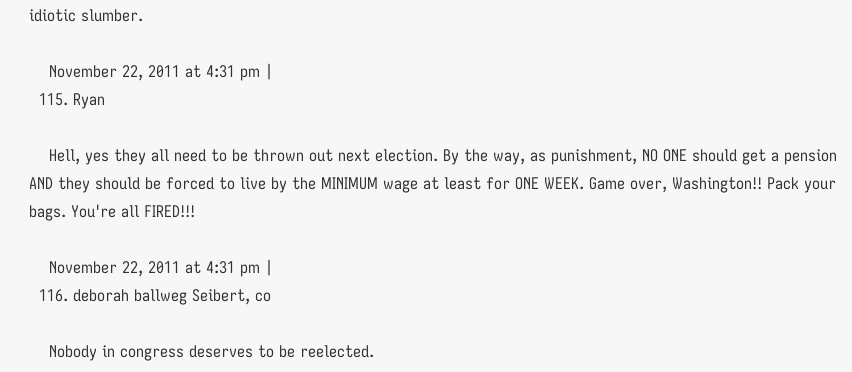idiotic slumber.

    November 22, 2011 at 4:31 pm |
  115. Ryan

    Hell, yes they all need to be thrown out next election. By the way, as punishment, NO ONE should get a pension AND they should be forced to live by the MINIMUM wage at least for ONE WEEK. Game over, Washington!! Pack your bags. You're all FIRED!!!

    November 22, 2011 at 4:31 pm |
  116. deborah ballweg Seibert, co

    Nobody in congress deserves to be reelected.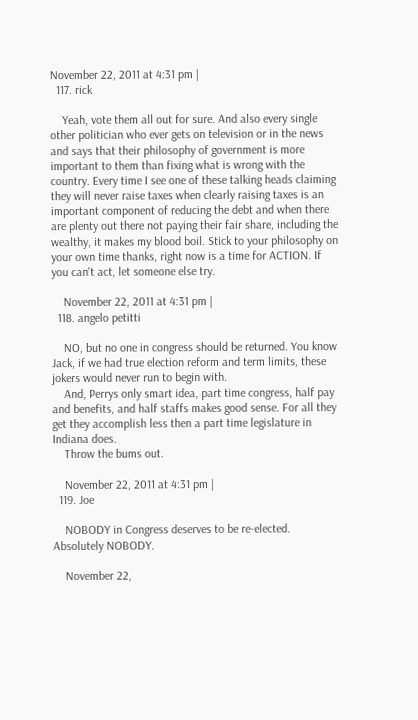November 22, 2011 at 4:31 pm |
  117. rick

    Yeah, vote them all out for sure. And also every single other politician who ever gets on television or in the news and says that their philosophy of government is more important to them than fixing what is wrong with the country. Every time I see one of these talking heads claiming they will never raise taxes when clearly raising taxes is an important component of reducing the debt and when there are plenty out there not paying their fair share, including the wealthy, it makes my blood boil. Stick to your philosophy on your own time thanks, right now is a time for ACTION. If you can't act, let someone else try.

    November 22, 2011 at 4:31 pm |
  118. angelo petitti

    NO, but no one in congress should be returned. You know Jack, if we had true election reform and term limits, these jokers would never run to begin with.
    And, Perrys only smart idea, part time congress, half pay and benefits, and half staffs makes good sense. For all they get they accomplish less then a part time legislature in Indiana does.
    Throw the bums out.

    November 22, 2011 at 4:31 pm |
  119. Joe

    NOBODY in Congress deserves to be re-elected. Absolutely NOBODY.

    November 22,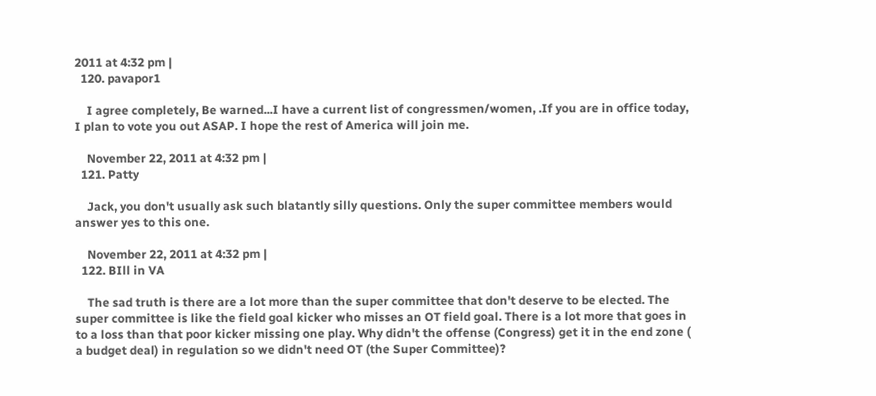2011 at 4:32 pm |
  120. pavapor1

    I agree completely, Be warned...I have a current list of congressmen/women, .If you are in office today, I plan to vote you out ASAP. I hope the rest of America will join me.

    November 22, 2011 at 4:32 pm |
  121. Patty

    Jack, you don't usually ask such blatantly silly questions. Only the super committee members would answer yes to this one.

    November 22, 2011 at 4:32 pm |
  122. BIll in VA

    The sad truth is there are a lot more than the super committee that don't deserve to be elected. The super committee is like the field goal kicker who misses an OT field goal. There is a lot more that goes in to a loss than that poor kicker missing one play. Why didn't the offense (Congress) get it in the end zone ( a budget deal) in regulation so we didn't need OT (the Super Committee)?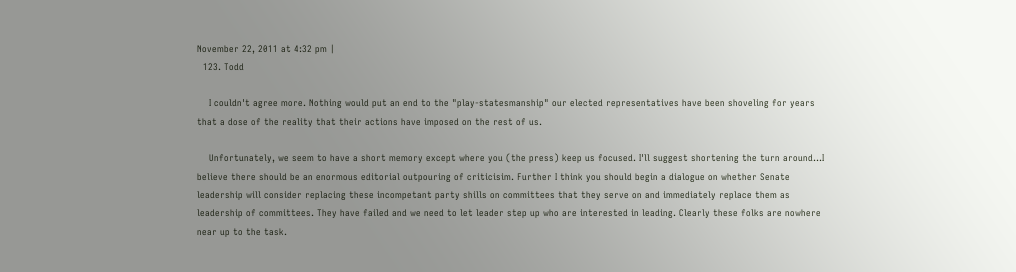November 22, 2011 at 4:32 pm |
  123. Todd

    I couldn't agree more. Nothing would put an end to the "play-statesmanship" our elected representatives have been shoveling for years that a dose of the reality that their actions have imposed on the rest of us.

    Unfortunately, we seem to have a short memory except where you (the press) keep us focused. I'll suggest shortening the turn around...I believe there should be an enormous editorial outpouring of criticisim. Further I think you should begin a dialogue on whether Senate leadership will consider replacing these incompetant party shills on committees that they serve on and immediately replace them as leadership of committees. They have failed and we need to let leader step up who are interested in leading. Clearly these folks are nowhere near up to the task.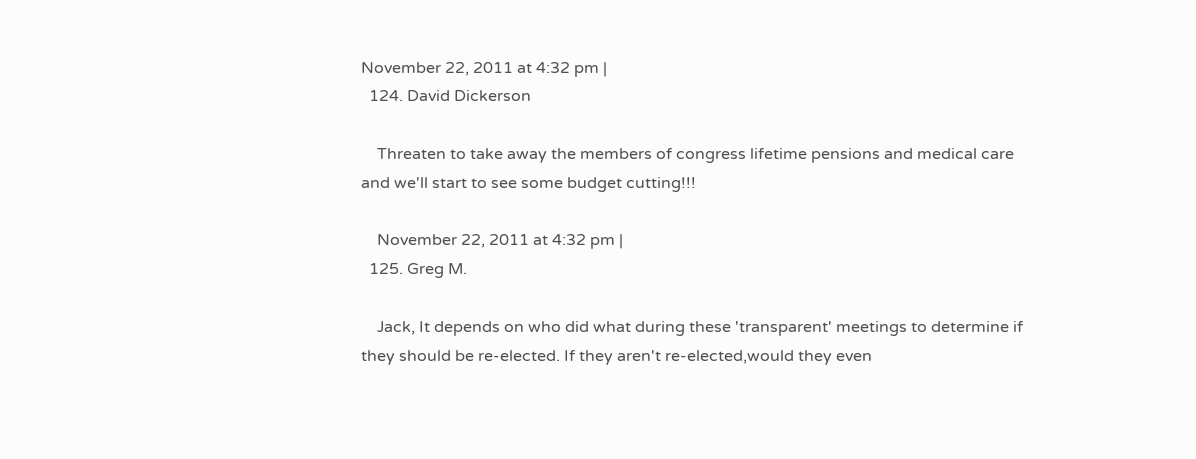November 22, 2011 at 4:32 pm |
  124. David Dickerson

    Threaten to take away the members of congress lifetime pensions and medical care and we'll start to see some budget cutting!!!

    November 22, 2011 at 4:32 pm |
  125. Greg M.

    Jack, It depends on who did what during these 'transparent' meetings to determine if they should be re-elected. If they aren't re-elected,would they even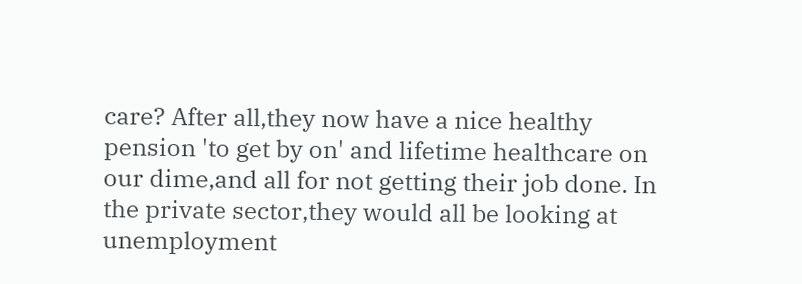care? After all,they now have a nice healthy pension 'to get by on' and lifetime healthcare on our dime,and all for not getting their job done. In the private sector,they would all be looking at unemployment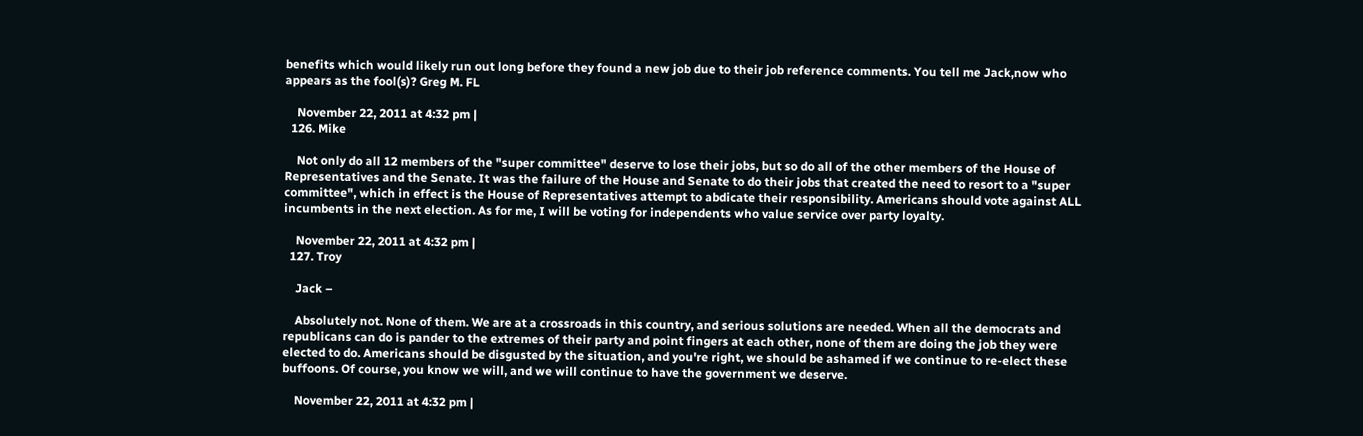benefits which would likely run out long before they found a new job due to their job reference comments. You tell me Jack,now who appears as the fool(s)? Greg M. FL

    November 22, 2011 at 4:32 pm |
  126. Mike

    Not only do all 12 members of the "super committee" deserve to lose their jobs, but so do all of the other members of the House of Representatives and the Senate. It was the failure of the House and Senate to do their jobs that created the need to resort to a "super committee", which in effect is the House of Representatives attempt to abdicate their responsibility. Americans should vote against ALL incumbents in the next election. As for me, I will be voting for independents who value service over party loyalty.

    November 22, 2011 at 4:32 pm |
  127. Troy

    Jack –

    Absolutely not. None of them. We are at a crossroads in this country, and serious solutions are needed. When all the democrats and republicans can do is pander to the extremes of their party and point fingers at each other, none of them are doing the job they were elected to do. Americans should be disgusted by the situation, and you're right, we should be ashamed if we continue to re-elect these buffoons. Of course, you know we will, and we will continue to have the government we deserve.

    November 22, 2011 at 4:32 pm |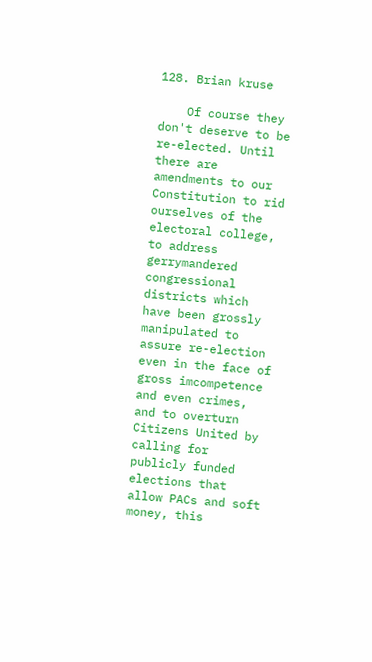128. Brian kruse

    Of course they don't deserve to be re-elected. Until there are amendments to our Constitution to rid ourselves of the electoral college, to address gerrymandered congressional districts which have been grossly manipulated to assure re-election even in the face of gross imcompetence and even crimes, and to overturn Citizens United by calling for publicly funded elections that allow PACs and soft money, this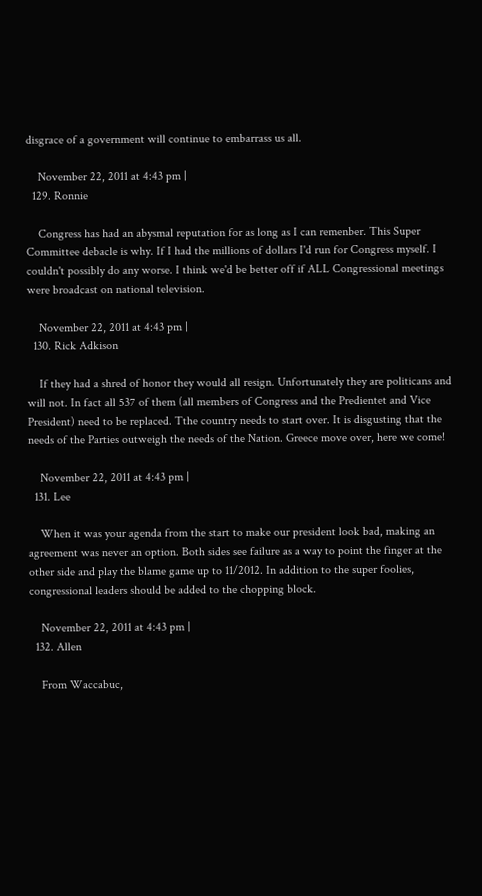disgrace of a government will continue to embarrass us all.

    November 22, 2011 at 4:43 pm |
  129. Ronnie

    Congress has had an abysmal reputation for as long as I can remenber. This Super Committee debacle is why. If I had the millions of dollars I'd run for Congress myself. I couldn't possibly do any worse. I think we'd be better off if ALL Congressional meetings were broadcast on national television.

    November 22, 2011 at 4:43 pm |
  130. Rick Adkison

    If they had a shred of honor they would all resign. Unfortunately they are politicans and will not. In fact all 537 of them (all members of Congress and the Predientet and Vice President) need to be replaced. Tthe country needs to start over. It is disgusting that the needs of the Parties outweigh the needs of the Nation. Greece move over, here we come!

    November 22, 2011 at 4:43 pm |
  131. Lee

    When it was your agenda from the start to make our president look bad, making an agreement was never an option. Both sides see failure as a way to point the finger at the other side and play the blame game up to 11/2012. In addition to the super foolies, congressional leaders should be added to the chopping block.

    November 22, 2011 at 4:43 pm |
  132. Allen

    From Waccabuc,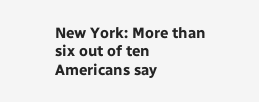New York: More than six out of ten Americans say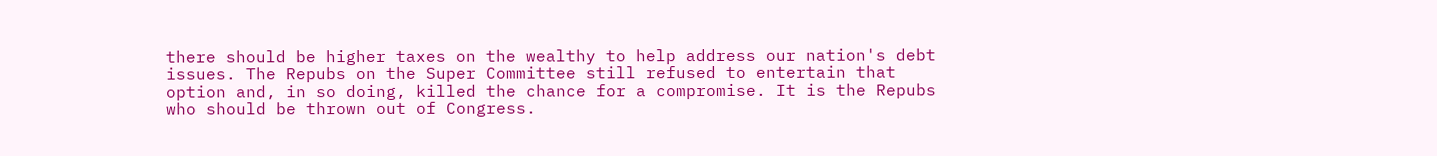there should be higher taxes on the wealthy to help address our nation's debt issues. The Repubs on the Super Committee still refused to entertain that option and, in so doing, killed the chance for a compromise. It is the Repubs who should be thrown out of Congress.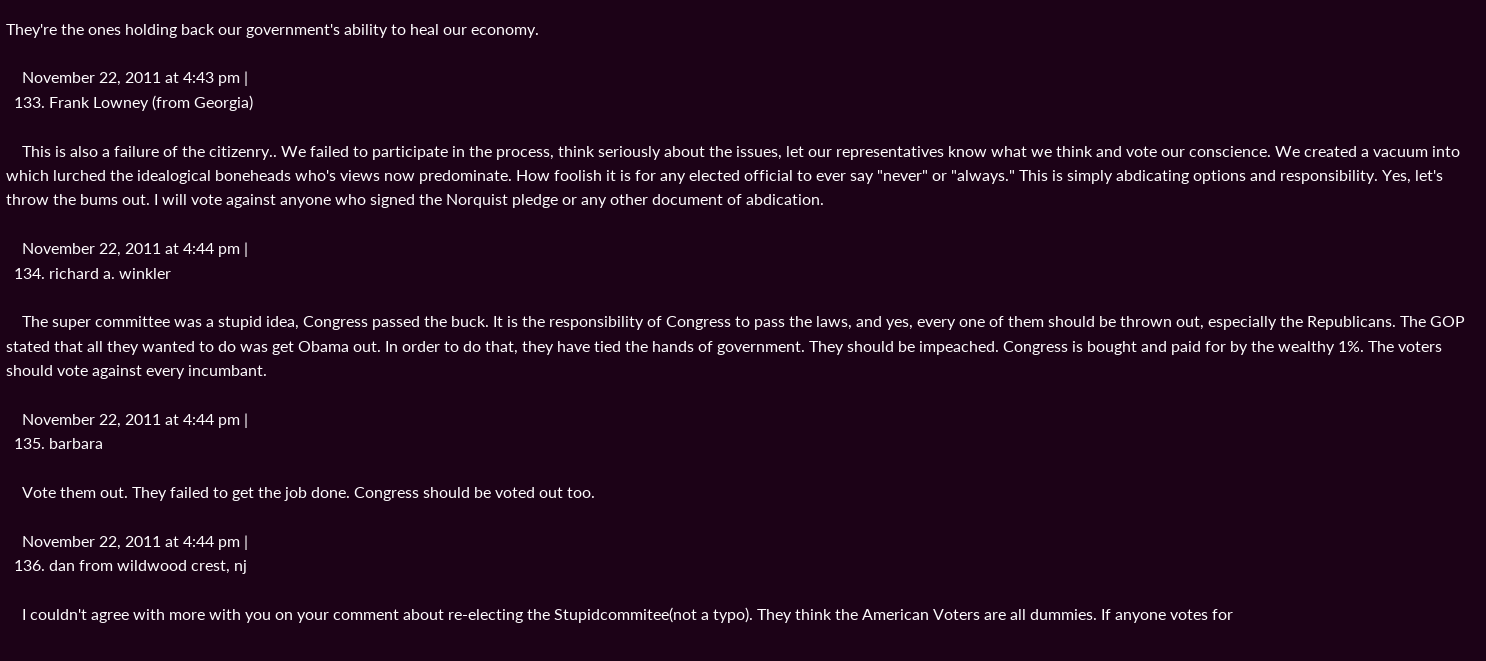They're the ones holding back our government's ability to heal our economy.

    November 22, 2011 at 4:43 pm |
  133. Frank Lowney (from Georgia)

    This is also a failure of the citizenry.. We failed to participate in the process, think seriously about the issues, let our representatives know what we think and vote our conscience. We created a vacuum into which lurched the idealogical boneheads who's views now predominate. How foolish it is for any elected official to ever say "never" or "always." This is simply abdicating options and responsibility. Yes, let's throw the bums out. I will vote against anyone who signed the Norquist pledge or any other document of abdication.

    November 22, 2011 at 4:44 pm |
  134. richard a. winkler

    The super committee was a stupid idea, Congress passed the buck. It is the responsibility of Congress to pass the laws, and yes, every one of them should be thrown out, especially the Republicans. The GOP stated that all they wanted to do was get Obama out. In order to do that, they have tied the hands of government. They should be impeached. Congress is bought and paid for by the wealthy 1%. The voters should vote against every incumbant.

    November 22, 2011 at 4:44 pm |
  135. barbara

    Vote them out. They failed to get the job done. Congress should be voted out too.

    November 22, 2011 at 4:44 pm |
  136. dan from wildwood crest, nj

    I couldn't agree with more with you on your comment about re-electing the Stupidcommitee(not a typo). They think the American Voters are all dummies. If anyone votes for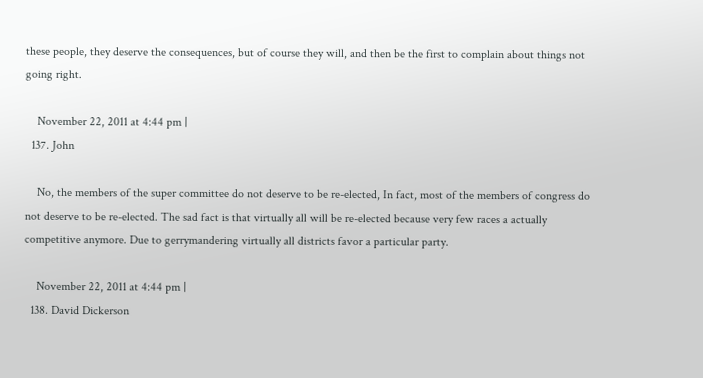these people, they deserve the consequences, but of course they will, and then be the first to complain about things not going right.

    November 22, 2011 at 4:44 pm |
  137. John

    No, the members of the super committee do not deserve to be re-elected, In fact, most of the members of congress do not deserve to be re-elected. The sad fact is that virtually all will be re-elected because very few races a actually competitive anymore. Due to gerrymandering virtually all districts favor a particular party.

    November 22, 2011 at 4:44 pm |
  138. David Dickerson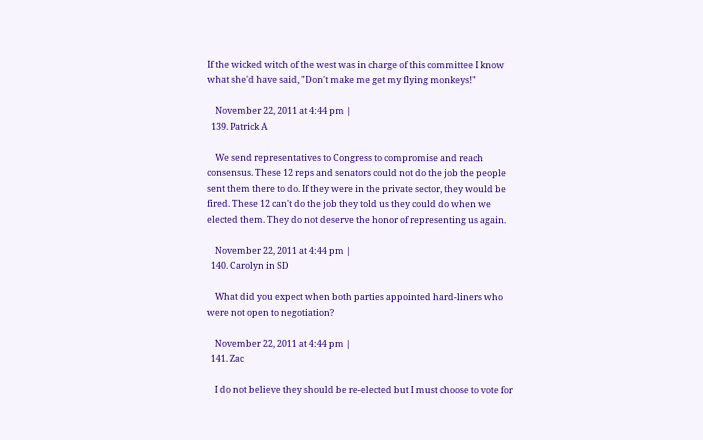If the wicked witch of the west was in charge of this committee I know what she'd have said, "Don't make me get my flying monkeys!"

    November 22, 2011 at 4:44 pm |
  139. Patrick A

    We send representatives to Congress to compromise and reach consensus. These 12 reps and senators could not do the job the people sent them there to do. If they were in the private sector, they would be fired. These 12 can't do the job they told us they could do when we elected them. They do not deserve the honor of representing us again.

    November 22, 2011 at 4:44 pm |
  140. Carolyn in SD

    What did you expect when both parties appointed hard-liners who were not open to negotiation?

    November 22, 2011 at 4:44 pm |
  141. Zac

    I do not believe they should be re-elected but I must choose to vote for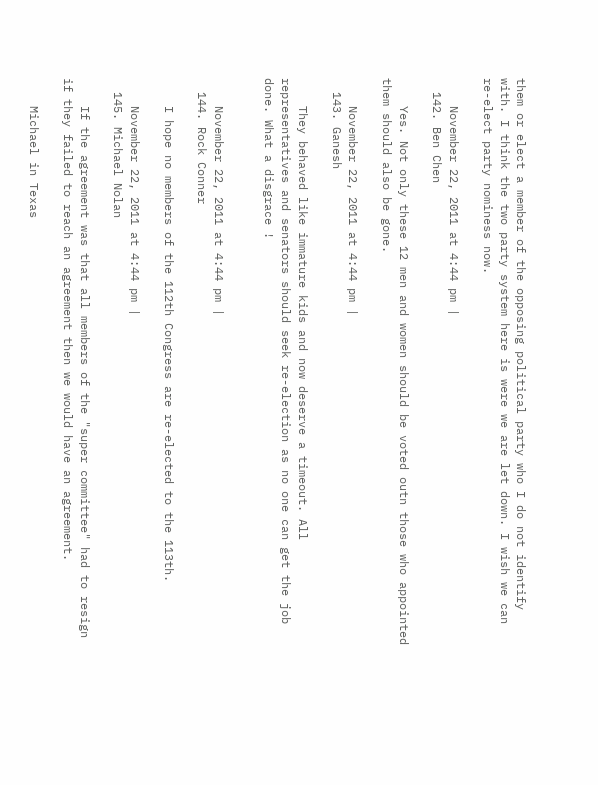them or elect a member of the opposing political party who I do not identify with. I think the two party system here is were we are let down. I wish we can re-elect party nominess now.

    November 22, 2011 at 4:44 pm |
  142. Ben Chen

    Yes. Not only these 12 men and women should be voted outn those who appointed them should also be gone.

    November 22, 2011 at 4:44 pm |
  143. Ganesh

    They behaved like immature kids and now deserve a timeout. All representatives and senators should seek re-election as no one can get the job done. What a disgrace !


    November 22, 2011 at 4:44 pm |
  144. Rock Conner

    I hope no members of the 112th Congress are re-elected to the 113th.

    November 22, 2011 at 4:44 pm |
  145. Michael Nolan

    If the agreement was that all members of the "super committee" had to resign if they failed to reach an agreement then we would have an agreement.

    Michael in Texas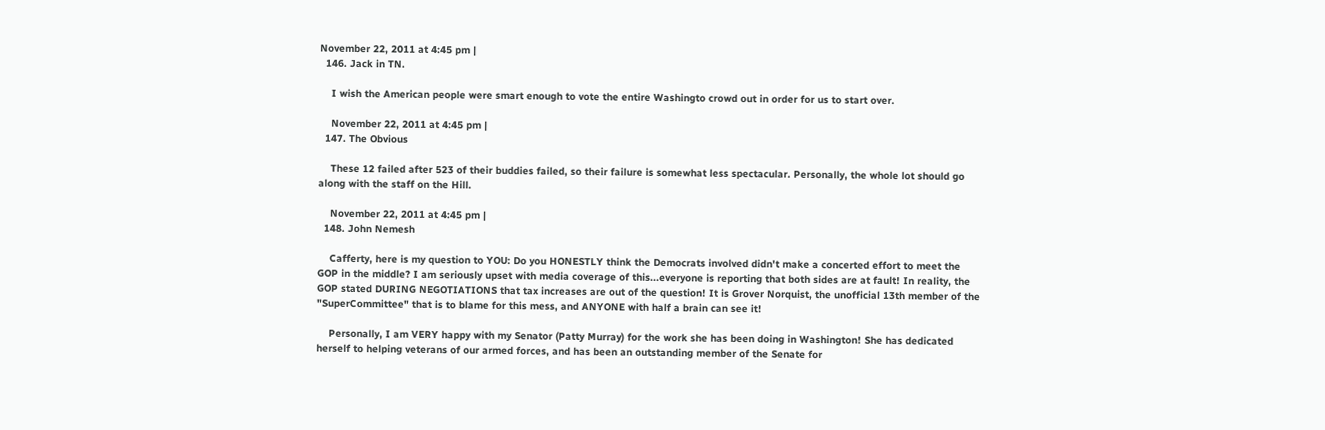November 22, 2011 at 4:45 pm |
  146. Jack in TN.

    I wish the American people were smart enough to vote the entire Washingto crowd out in order for us to start over.

    November 22, 2011 at 4:45 pm |
  147. The Obvious

    These 12 failed after 523 of their buddies failed, so their failure is somewhat less spectacular. Personally, the whole lot should go along with the staff on the Hill.

    November 22, 2011 at 4:45 pm |
  148. John Nemesh

    Cafferty, here is my question to YOU: Do you HONESTLY think the Democrats involved didn't make a concerted effort to meet the GOP in the middle? I am seriously upset with media coverage of this...everyone is reporting that both sides are at fault! In reality, the GOP stated DURING NEGOTIATIONS that tax increases are out of the question! It is Grover Norquist, the unofficial 13th member of the "SuperCommittee" that is to blame for this mess, and ANYONE with half a brain can see it!

    Personally, I am VERY happy with my Senator (Patty Murray) for the work she has been doing in Washington! She has dedicated herself to helping veterans of our armed forces, and has been an outstanding member of the Senate for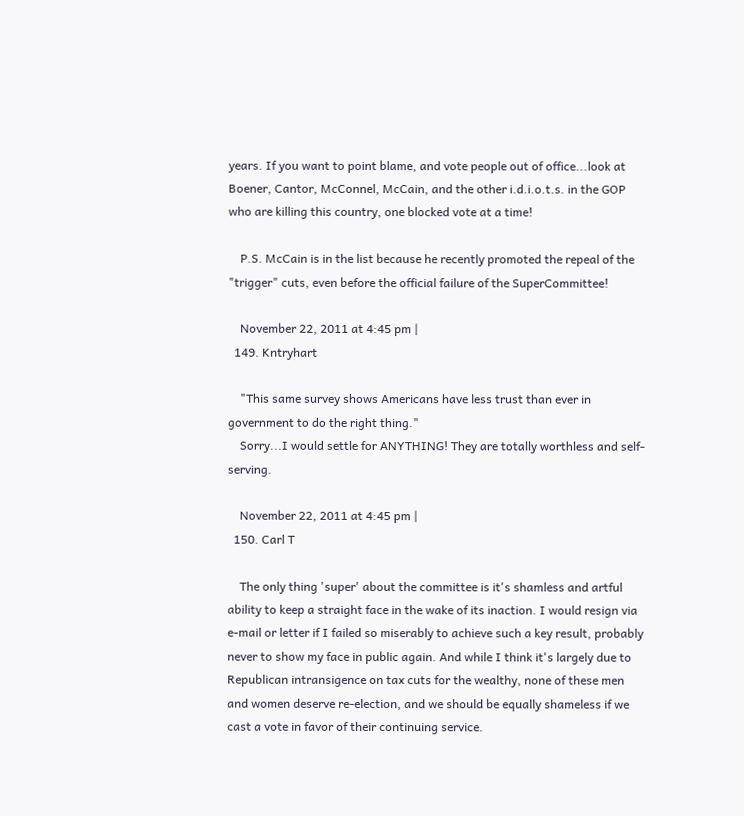years. If you want to point blame, and vote people out of office...look at Boener, Cantor, McConnel, McCain, and the other i.d.i.o.t.s. in the GOP who are killing this country, one blocked vote at a time!

    P.S. McCain is in the list because he recently promoted the repeal of the "trigger" cuts, even before the official failure of the SuperCommittee!

    November 22, 2011 at 4:45 pm |
  149. Kntryhart

    "This same survey shows Americans have less trust than ever in government to do the right thing."
    Sorry...I would settle for ANYTHING! They are totally worthless and self-serving.

    November 22, 2011 at 4:45 pm |
  150. Carl T

    The only thing 'super' about the committee is it's shamless and artful ability to keep a straight face in the wake of its inaction. I would resign via e-mail or letter if I failed so miserably to achieve such a key result, probably never to show my face in public again. And while I think it's largely due to Republican intransigence on tax cuts for the wealthy, none of these men and women deserve re-election, and we should be equally shameless if we cast a vote in favor of their continuing service.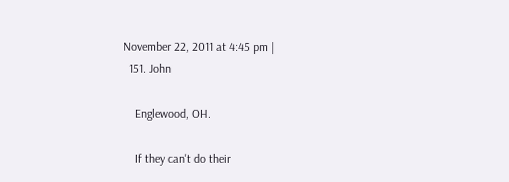November 22, 2011 at 4:45 pm |
  151. John

    Englewood, OH.

    If they can't do their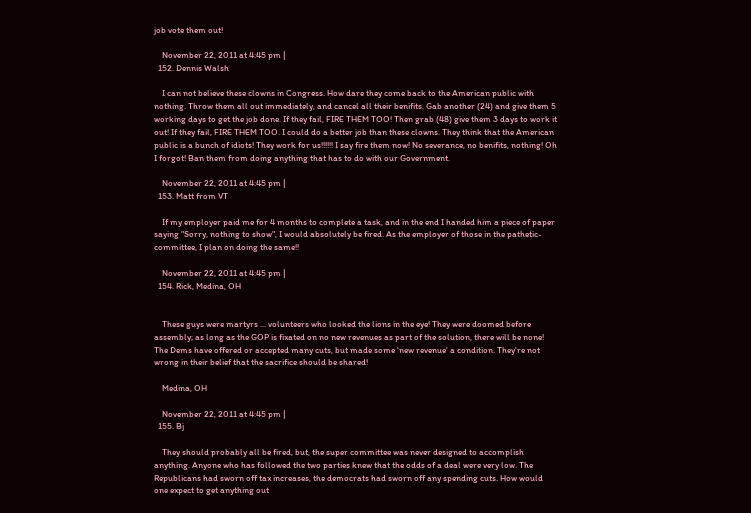job vote them out!

    November 22, 2011 at 4:45 pm |
  152. Dennis Walsh

    I can not believe these clowns in Congress. How dare they come back to the American public with nothing. Throw them all out immediately, and cancel all their benifits. Gab another (24) and give them 5 working days to get the job done. If they fail, FIRE THEM TOO! Then grab (48) give them 3 days to work it out! If they fail, FIRE THEM TOO. I could do a better job than these clowns. They think that the American public is a bunch of idiots! They work for us!!!!!! I say fire them now! No severance, no benifits, nothing! Oh I forgot! Ban them from doing anything that has to do with our Government.

    November 22, 2011 at 4:45 pm |
  153. Matt from VT

    If my employer paid me for 4 months to complete a task, and in the end I handed him a piece of paper saying "Sorry, nothing to show", I would absolutely be fired. As the employer of those in the pathetic-committee, I plan on doing the same!!

    November 22, 2011 at 4:45 pm |
  154. Rick, Medina, OH


    These guys were martyrs ... volunteers who looked the lions in the eye! They were doomed before assembly; as long as the GOP is fixated on no new revenues as part of the solution, there will be none! The Dems have offered or accepted many cuts, but made some 'new revenue' a condition. They're not wrong in their belief that the sacrifice should be shared!

    Medina, OH

    November 22, 2011 at 4:45 pm |
  155. Bj

    They should probably all be fired, but, the super committee was never designed to accomplish anything. Anyone who has followed the two parties knew that the odds of a deal were very low. The Republicans had sworn off tax increases, the democrats had sworn off any spending cuts. How would one expect to get anything out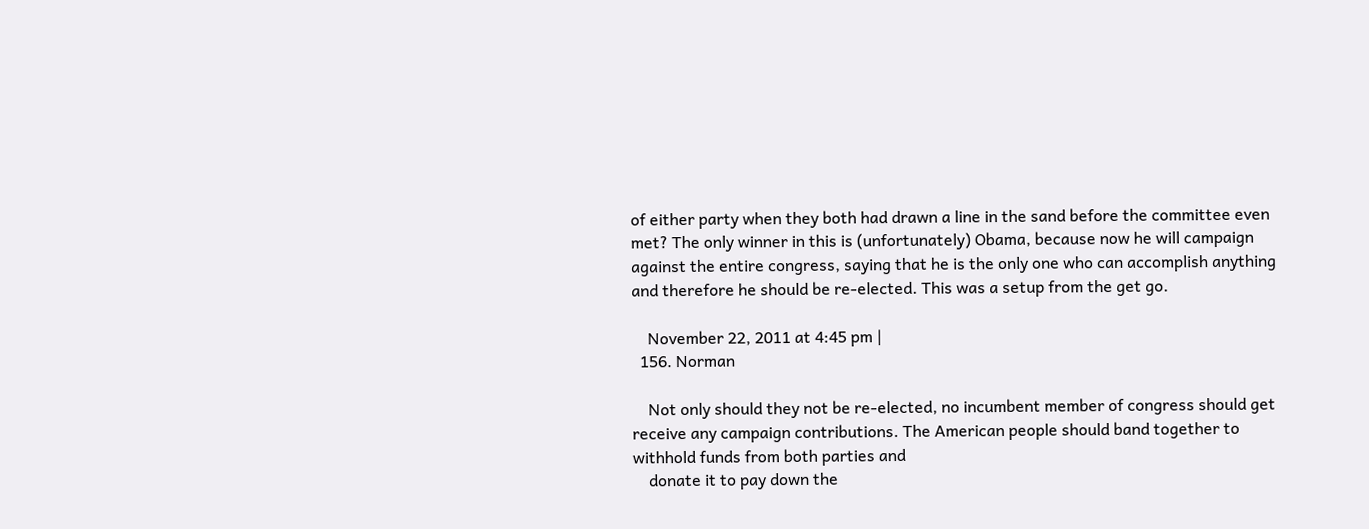of either party when they both had drawn a line in the sand before the committee even met? The only winner in this is (unfortunately) Obama, because now he will campaign against the entire congress, saying that he is the only one who can accomplish anything and therefore he should be re-elected. This was a setup from the get go.

    November 22, 2011 at 4:45 pm |
  156. Norman

    Not only should they not be re-elected, no incumbent member of congress should get receive any campaign contributions. The American people should band together to withhold funds from both parties and
    donate it to pay down the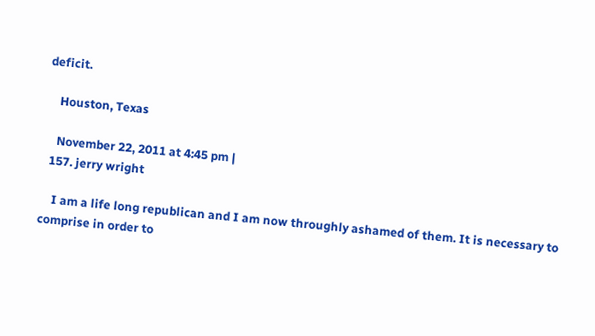deficit.

    Houston, Texas

    November 22, 2011 at 4:45 pm |
  157. jerry wright

    I am a life long republican and I am now throughly ashamed of them. It is necessary to comprise in order to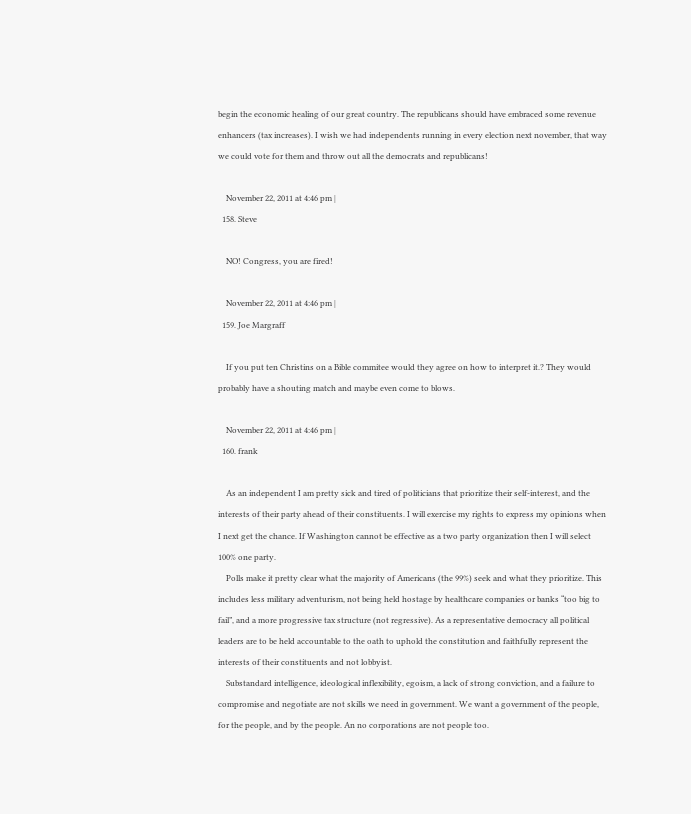begin the economic healing of our great country. The republicans should have embraced some revenue enhancers (tax increases). I wish we had independents running in every election next november, that way we could vote for them and throw out all the democrats and republicans!

    November 22, 2011 at 4:46 pm |
  158. Steve

    NO! Congress, you are fired!

    November 22, 2011 at 4:46 pm |
  159. Joe Margraff

    If you put ten Christins on a Bible commitee would they agree on how to interpret it.? They would probably have a shouting match and maybe even come to blows.

    November 22, 2011 at 4:46 pm |
  160. frank

    As an independent I am pretty sick and tired of politicians that prioritize their self-interest, and the interests of their party ahead of their constituents. I will exercise my rights to express my opinions when I next get the chance. If Washington cannot be effective as a two party organization then I will select 100% one party.
    Polls make it pretty clear what the majority of Americans (the 99%) seek and what they prioritize. This includes less military adventurism, not being held hostage by healthcare companies or banks “too big to fail”, and a more progressive tax structure (not regressive). As a representative democracy all political leaders are to be held accountable to the oath to uphold the constitution and faithfully represent the interests of their constituents and not lobbyist.
    Substandard intelligence, ideological inflexibility, egoism, a lack of strong conviction, and a failure to compromise and negotiate are not skills we need in government. We want a government of the people, for the people, and by the people. An no corporations are not people too.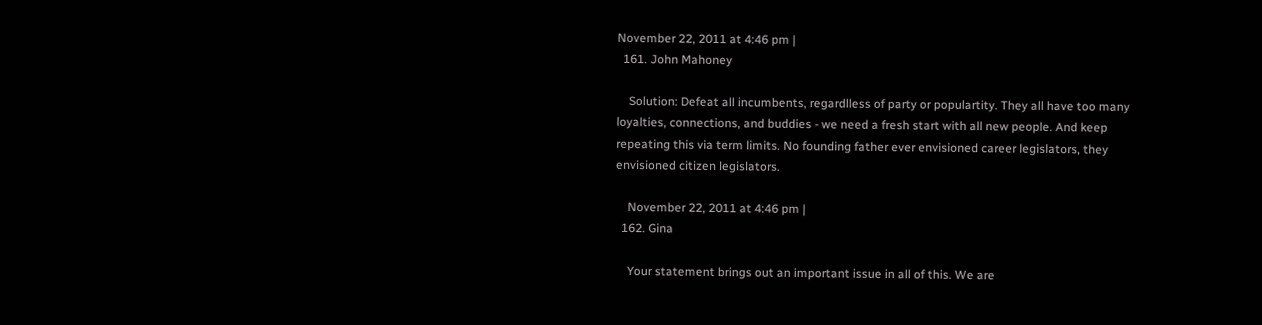November 22, 2011 at 4:46 pm |
  161. John Mahoney

    Solution: Defeat all incumbents, regardlless of party or populartity. They all have too many loyalties, connections, and buddies - we need a fresh start with all new people. And keep repeating this via term limits. No founding father ever envisioned career legislators, they envisioned citizen legislators.

    November 22, 2011 at 4:46 pm |
  162. Gina

    Your statement brings out an important issue in all of this. We are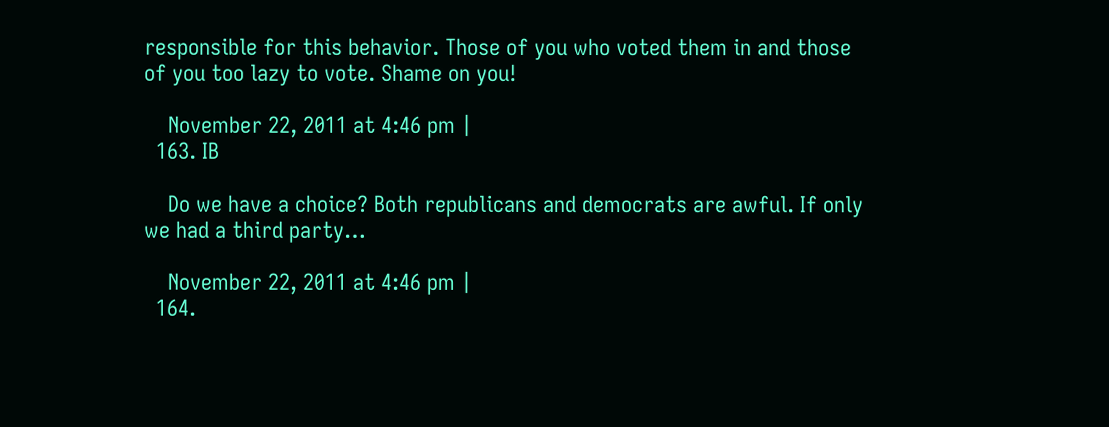responsible for this behavior. Those of you who voted them in and those of you too lazy to vote. Shame on you!

    November 22, 2011 at 4:46 pm |
  163. IB

    Do we have a choice? Both republicans and democrats are awful. If only we had a third party…

    November 22, 2011 at 4:46 pm |
  164.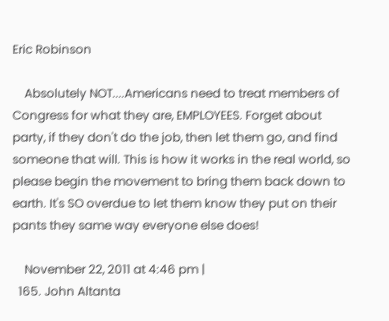Eric Robinson

    Absolutely NOT....Americans need to treat members of Congress for what they are, EMPLOYEES. Forget about party, if they don't do the job, then let them go, and find someone that will. This is how it works in the real world, so please begin the movement to bring them back down to earth. It's SO overdue to let them know they put on their pants they same way everyone else does!

    November 22, 2011 at 4:46 pm |
  165. John Altanta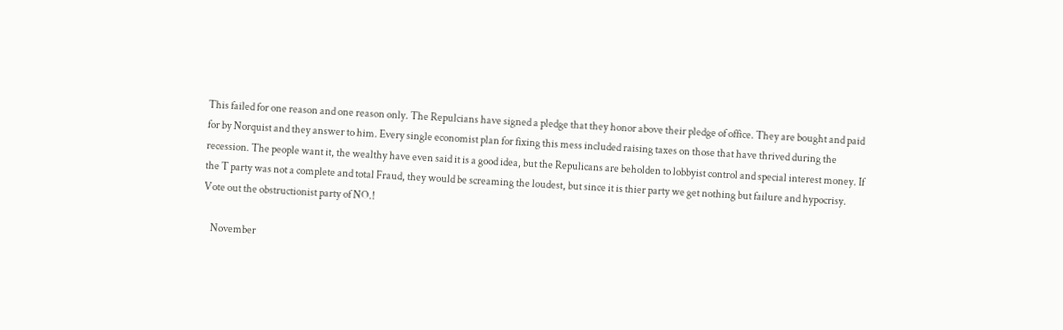This failed for one reason and one reason only. The Repulcians have signed a pledge that they honor above their pledge of office. They are bought and paid for by Norquist and they answer to him. Every single economist plan for fixing this mess included raising taxes on those that have thrived during the recession. The people want it, the wealthy have even said it is a good idea, but the Repulicans are beholden to lobbyist control and special interest money. If the T party was not a complete and total Fraud, they would be screaming the loudest, but since it is thier party we get nothing but failure and hypocrisy. Vote out the obstructionist party of NO.!

    November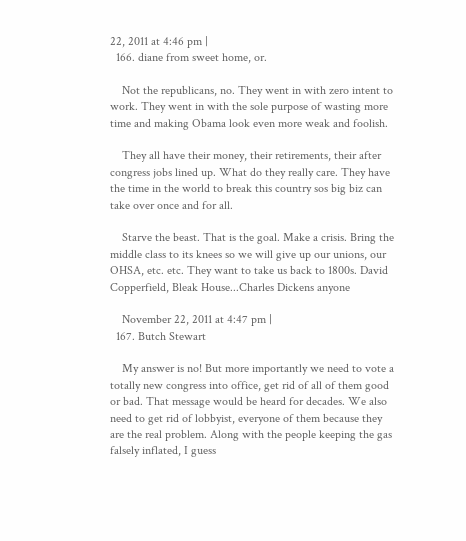22, 2011 at 4:46 pm |
  166. diane from sweet home, or.

    Not the republicans, no. They went in with zero intent to work. They went in with the sole purpose of wasting more time and making Obama look even more weak and foolish.

    They all have their money, their retirements, their after congress jobs lined up. What do they really care. They have the time in the world to break this country sos big biz can take over once and for all.

    Starve the beast. That is the goal. Make a crisis. Bring the middle class to its knees so we will give up our unions, our OHSA, etc. etc. They want to take us back to 1800s. David Copperfield, Bleak House...Charles Dickens anyone

    November 22, 2011 at 4:47 pm |
  167. Butch Stewart

    My answer is no! But more importantly we need to vote a totally new congress into office, get rid of all of them good or bad. That message would be heard for decades. We also need to get rid of lobbyist, everyone of them because they are the real problem. Along with the people keeping the gas falsely inflated, I guess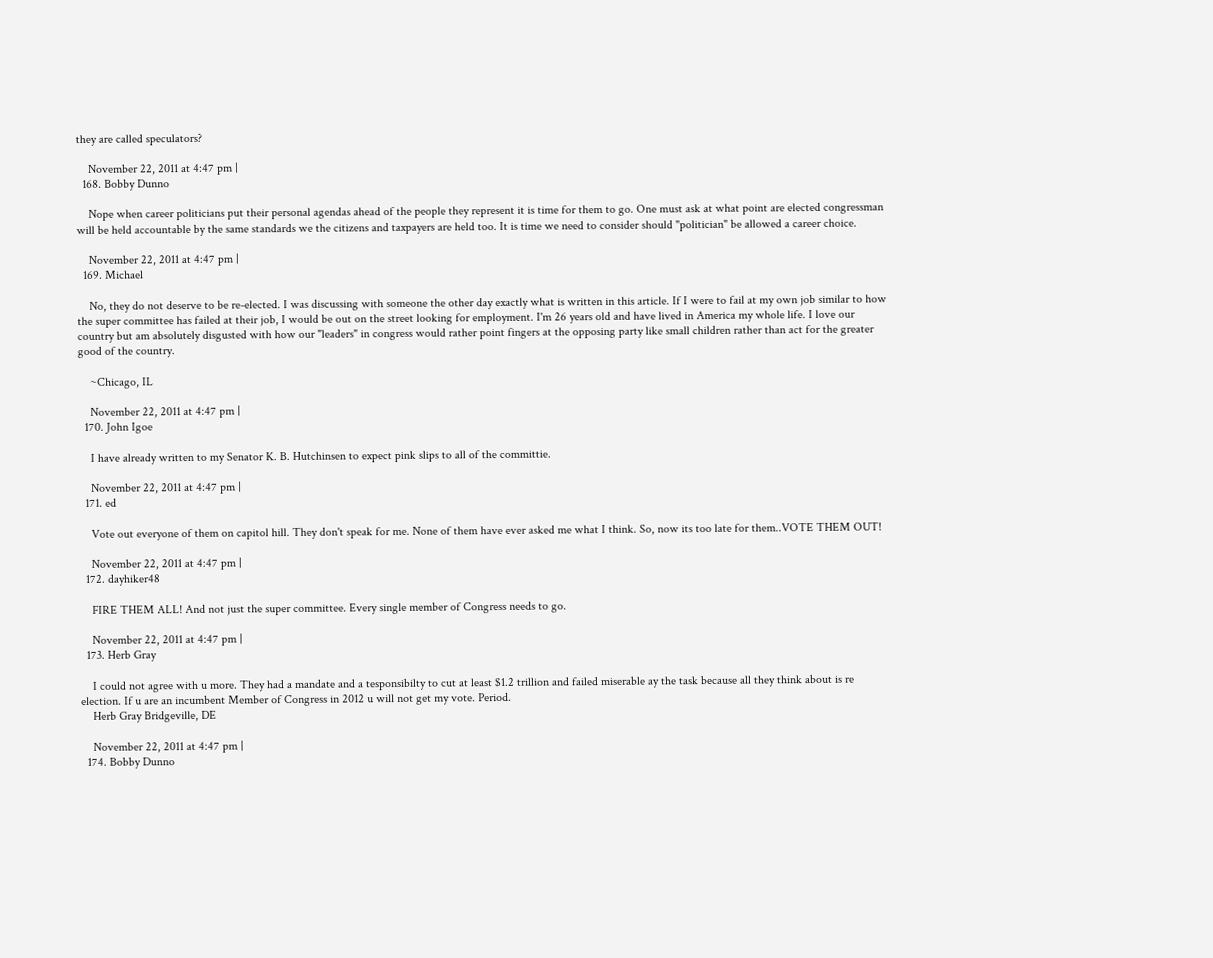they are called speculators?

    November 22, 2011 at 4:47 pm |
  168. Bobby Dunno

    Nope when career politicians put their personal agendas ahead of the people they represent it is time for them to go. One must ask at what point are elected congressman will be held accountable by the same standards we the citizens and taxpayers are held too. It is time we need to consider should "politician" be allowed a career choice.

    November 22, 2011 at 4:47 pm |
  169. Michael

    No, they do not deserve to be re-elected. I was discussing with someone the other day exactly what is written in this article. If I were to fail at my own job similar to how the super committee has failed at their job, I would be out on the street looking for employment. I'm 26 years old and have lived in America my whole life. I love our country but am absolutely disgusted with how our "leaders" in congress would rather point fingers at the opposing party like small children rather than act for the greater good of the country.

    ~Chicago, IL

    November 22, 2011 at 4:47 pm |
  170. John Igoe

    I have already written to my Senator K. B. Hutchinsen to expect pink slips to all of the committie.

    November 22, 2011 at 4:47 pm |
  171. ed

    Vote out everyone of them on capitol hill. They don't speak for me. None of them have ever asked me what I think. So, now its too late for them..VOTE THEM OUT!

    November 22, 2011 at 4:47 pm |
  172. dayhiker48

    FIRE THEM ALL! And not just the super committee. Every single member of Congress needs to go.

    November 22, 2011 at 4:47 pm |
  173. Herb Gray

    I could not agree with u more. They had a mandate and a tesponsibilty to cut at least $1.2 trillion and failed miserable ay the task because all they think about is re election. If u are an incumbent Member of Congress in 2012 u will not get my vote. Period.
    Herb Gray Bridgeville, DE

    November 22, 2011 at 4:47 pm |
  174. Bobby Dunno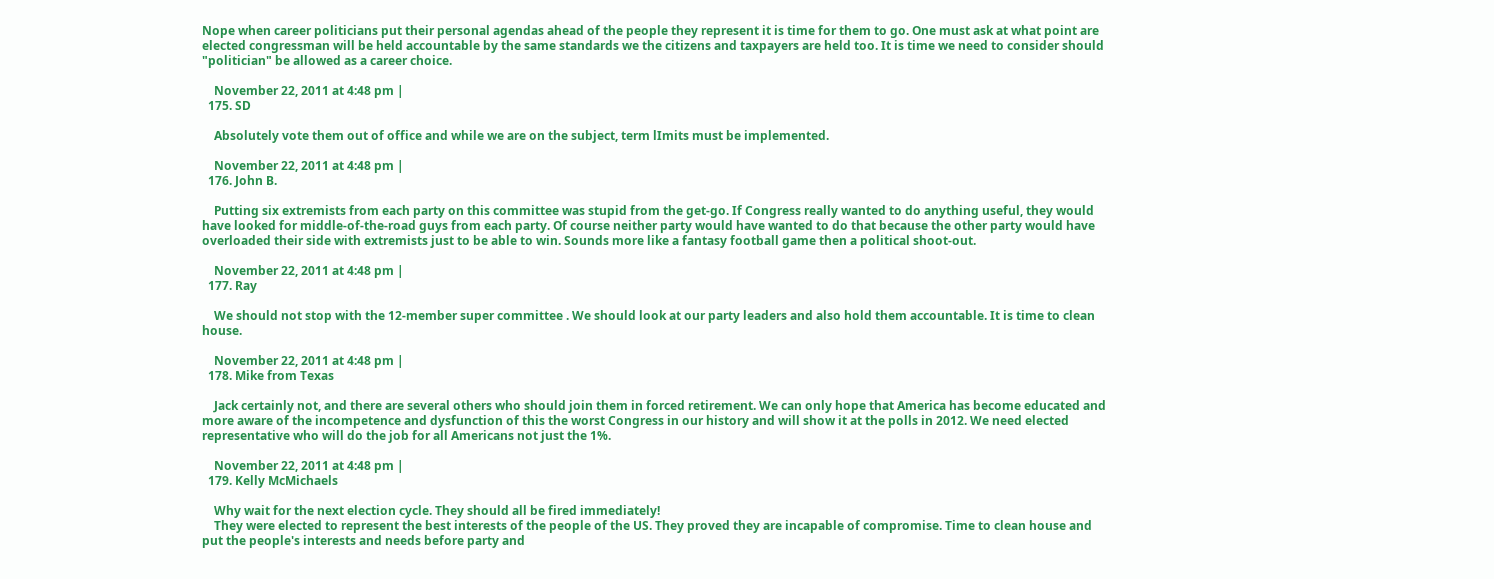Nope when career politicians put their personal agendas ahead of the people they represent it is time for them to go. One must ask at what point are elected congressman will be held accountable by the same standards we the citizens and taxpayers are held too. It is time we need to consider should "politician" be allowed as a career choice.

    November 22, 2011 at 4:48 pm |
  175. SD

    Absolutely vote them out of office and while we are on the subject, term lImits must be implemented.

    November 22, 2011 at 4:48 pm |
  176. John B.

    Putting six extremists from each party on this committee was stupid from the get-go. If Congress really wanted to do anything useful, they would have looked for middle-of-the-road guys from each party. Of course neither party would have wanted to do that because the other party would have overloaded their side with extremists just to be able to win. Sounds more like a fantasy football game then a political shoot-out.

    November 22, 2011 at 4:48 pm |
  177. Ray

    We should not stop with the 12-member super committee . We should look at our party leaders and also hold them accountable. It is time to clean house.

    November 22, 2011 at 4:48 pm |
  178. Mike from Texas

    Jack certainly not, and there are several others who should join them in forced retirement. We can only hope that America has become educated and more aware of the incompetence and dysfunction of this the worst Congress in our history and will show it at the polls in 2012. We need elected representative who will do the job for all Americans not just the 1%.

    November 22, 2011 at 4:48 pm |
  179. Kelly McMichaels

    Why wait for the next election cycle. They should all be fired immediately!
    They were elected to represent the best interests of the people of the US. They proved they are incapable of compromise. Time to clean house and put the people's interests and needs before party and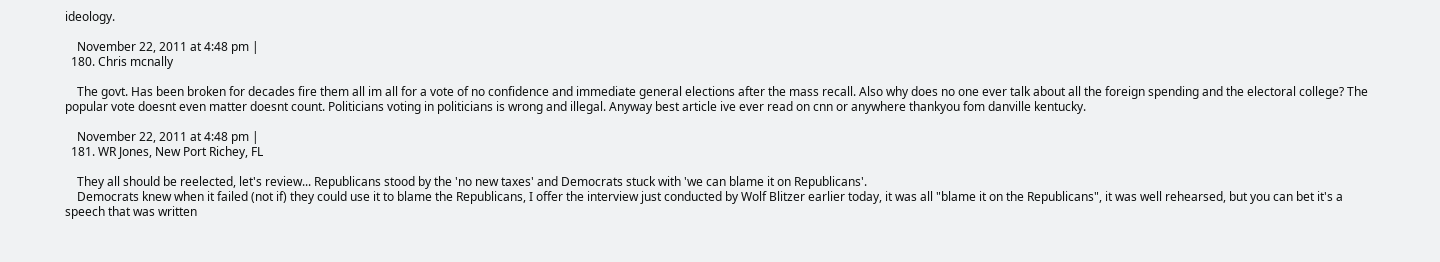ideology.

    November 22, 2011 at 4:48 pm |
  180. Chris mcnally

    The govt. Has been broken for decades fire them all im all for a vote of no confidence and immediate general elections after the mass recall. Also why does no one ever talk about all the foreign spending and the electoral college? The popular vote doesnt even matter doesnt count. Politicians voting in politicians is wrong and illegal. Anyway best article ive ever read on cnn or anywhere thankyou fom danville kentucky.

    November 22, 2011 at 4:48 pm |
  181. WR Jones, New Port Richey, FL

    They all should be reelected, let's review... Republicans stood by the 'no new taxes' and Democrats stuck with 'we can blame it on Republicans'.
    Democrats knew when it failed (not if) they could use it to blame the Republicans, I offer the interview just conducted by Wolf Blitzer earlier today, it was all "blame it on the Republicans", it was well rehearsed, but you can bet it's a speech that was written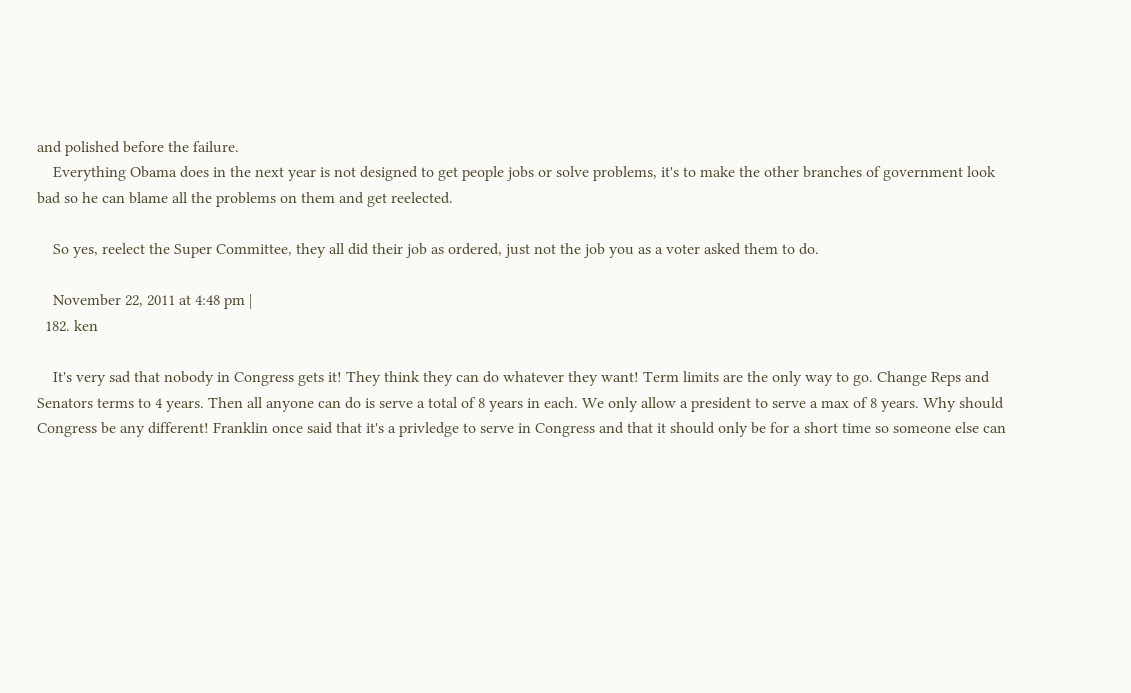and polished before the failure.
    Everything Obama does in the next year is not designed to get people jobs or solve problems, it's to make the other branches of government look bad so he can blame all the problems on them and get reelected.

    So yes, reelect the Super Committee, they all did their job as ordered, just not the job you as a voter asked them to do.

    November 22, 2011 at 4:48 pm |
  182. ken

    It's very sad that nobody in Congress gets it! They think they can do whatever they want! Term limits are the only way to go. Change Reps and Senators terms to 4 years. Then all anyone can do is serve a total of 8 years in each. We only allow a president to serve a max of 8 years. Why should Congress be any different! Franklin once said that it's a privledge to serve in Congress and that it should only be for a short time so someone else can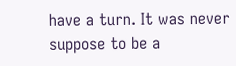have a turn. It was never suppose to be a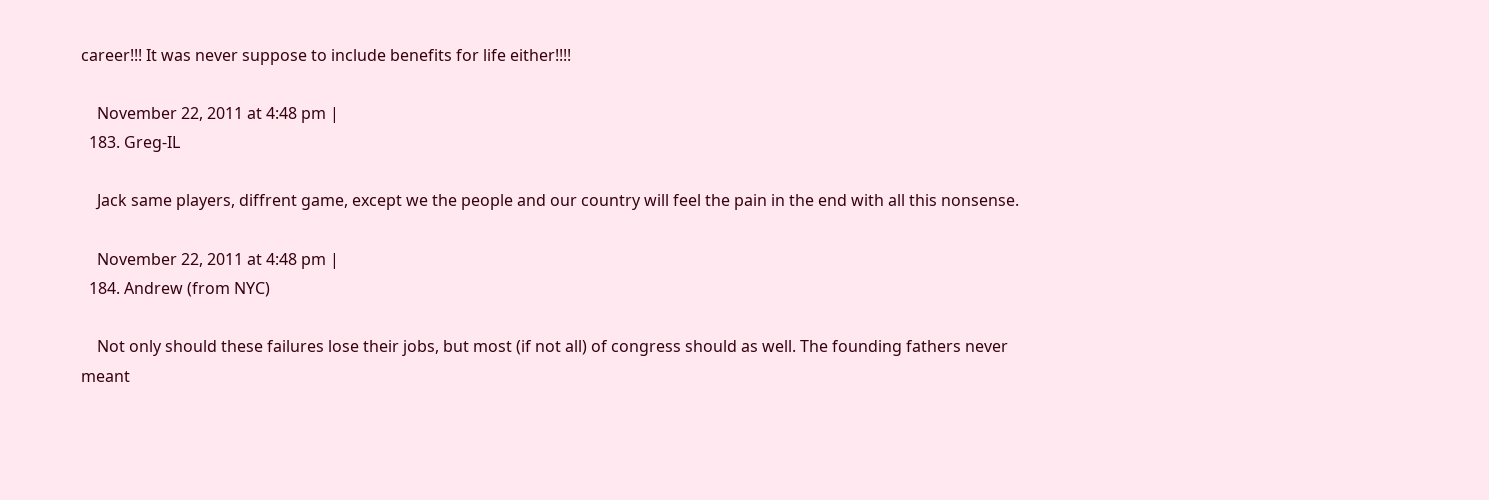career!!! It was never suppose to include benefits for life either!!!!

    November 22, 2011 at 4:48 pm |
  183. Greg-IL

    Jack same players, diffrent game, except we the people and our country will feel the pain in the end with all this nonsense.

    November 22, 2011 at 4:48 pm |
  184. Andrew (from NYC)

    Not only should these failures lose their jobs, but most (if not all) of congress should as well. The founding fathers never meant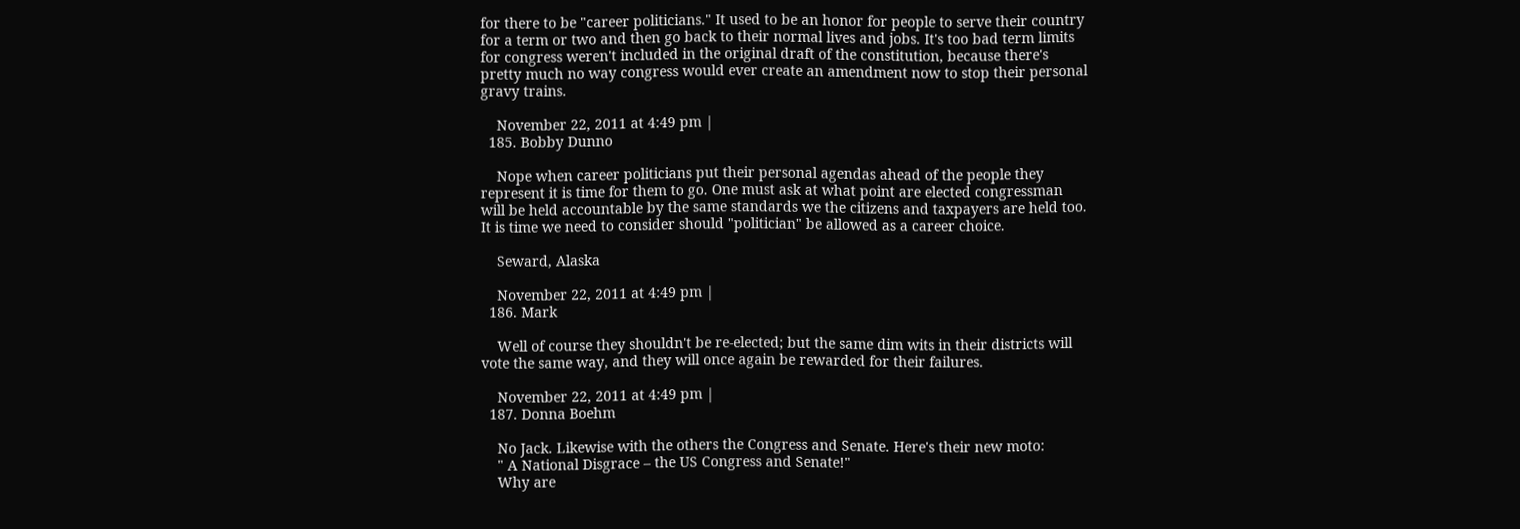for there to be "career politicians." It used to be an honor for people to serve their country for a term or two and then go back to their normal lives and jobs. It's too bad term limits for congress weren't included in the original draft of the constitution, because there's pretty much no way congress would ever create an amendment now to stop their personal gravy trains.

    November 22, 2011 at 4:49 pm |
  185. Bobby Dunno

    Nope when career politicians put their personal agendas ahead of the people they represent it is time for them to go. One must ask at what point are elected congressman will be held accountable by the same standards we the citizens and taxpayers are held too. It is time we need to consider should "politician" be allowed as a career choice.

    Seward, Alaska

    November 22, 2011 at 4:49 pm |
  186. Mark

    Well of course they shouldn't be re-elected; but the same dim wits in their districts will vote the same way, and they will once again be rewarded for their failures.

    November 22, 2011 at 4:49 pm |
  187. Donna Boehm

    No Jack. Likewise with the others the Congress and Senate. Here's their new moto:
    " A National Disgrace – the US Congress and Senate!"
    Why are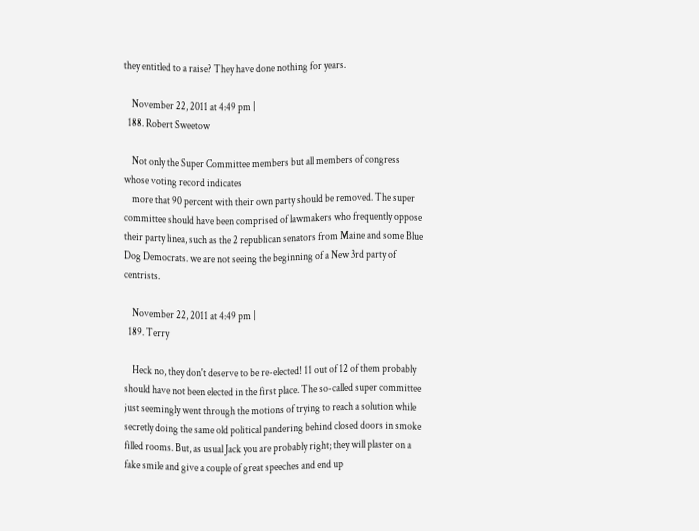they entitled to a raise? They have done nothing for years.

    November 22, 2011 at 4:49 pm |
  188. Robert Sweetow

    Not only the Super Committee members but all members of congress whose voting record indicates
    more that 90 percent with their own party should be removed. The super committee should have been comprised of lawmakers who frequently oppose their party linea, such as the 2 republican senators from Maine and some Blue Dog Democrats. we are not seeing the beginning of a New 3rd party of centrists.

    November 22, 2011 at 4:49 pm |
  189. Terry

    Heck no, they don't deserve to be re-elected! 11 out of 12 of them probably should have not been elected in the first place. The so-called super committee just seemingly went through the motions of trying to reach a solution while secretly doing the same old political pandering behind closed doors in smoke filled rooms. But, as usual Jack you are probably right; they will plaster on a fake smile and give a couple of great speeches and end up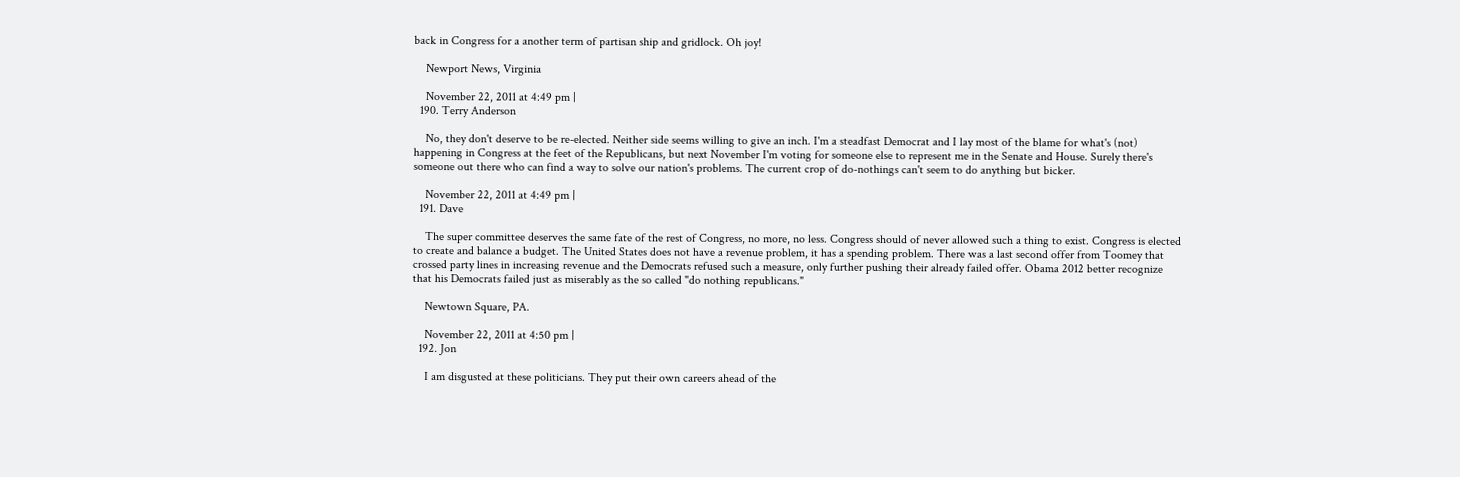back in Congress for a another term of partisan ship and gridlock. Oh joy!

    Newport News, Virginia

    November 22, 2011 at 4:49 pm |
  190. Terry Anderson

    No, they don't deserve to be re-elected. Neither side seems willing to give an inch. I'm a steadfast Democrat and I lay most of the blame for what's (not) happening in Congress at the feet of the Republicans, but next November I'm voting for someone else to represent me in the Senate and House. Surely there's someone out there who can find a way to solve our nation's problems. The current crop of do-nothings can't seem to do anything but bicker.

    November 22, 2011 at 4:49 pm |
  191. Dave

    The super committee deserves the same fate of the rest of Congress, no more, no less. Congress should of never allowed such a thing to exist. Congress is elected to create and balance a budget. The United States does not have a revenue problem, it has a spending problem. There was a last second offer from Toomey that crossed party lines in increasing revenue and the Democrats refused such a measure, only further pushing their already failed offer. Obama 2012 better recognize that his Democrats failed just as miserably as the so called "do nothing republicans."

    Newtown Square, PA.

    November 22, 2011 at 4:50 pm |
  192. Jon

    I am disgusted at these politicians. They put their own careers ahead of the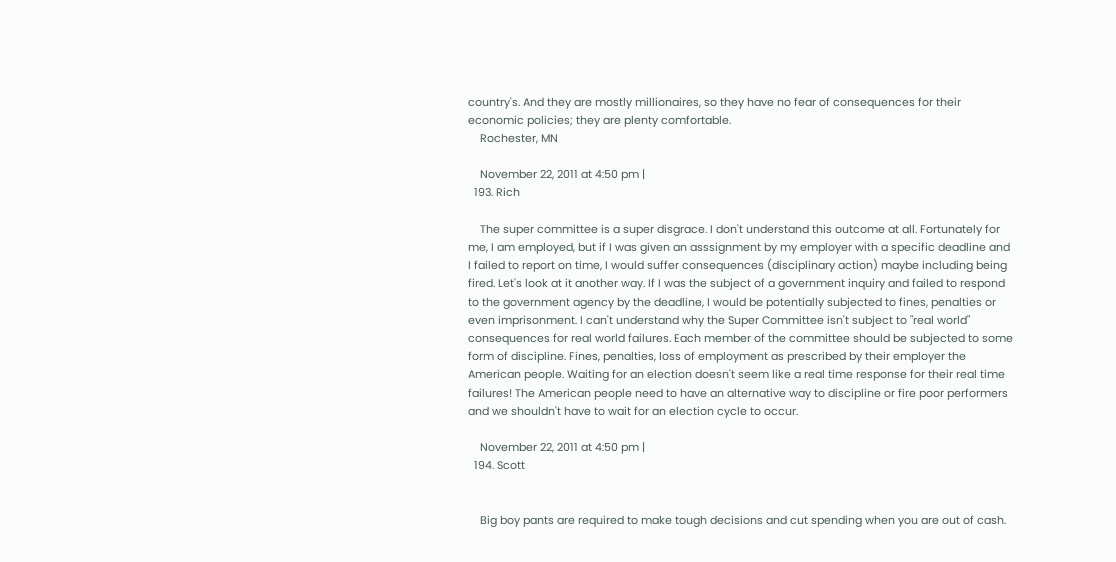country's. And they are mostly millionaires, so they have no fear of consequences for their economic policies; they are plenty comfortable.
    Rochester, MN

    November 22, 2011 at 4:50 pm |
  193. Rich

    The super committee is a super disgrace. I don't understand this outcome at all. Fortunately for me, I am employed, but if I was given an asssignment by my employer with a specific deadline and I failed to report on time, I would suffer consequences (disciplinary action) maybe including being fired. Let's look at it another way. If I was the subject of a government inquiry and failed to respond to the government agency by the deadline, I would be potentially subjected to fines, penalties or even imprisonment. I can't understand why the Super Committee isn't subject to "real world" consequences for real world failures. Each member of the committee should be subjected to some form of discipline. Fines, penalties, loss of employment as prescribed by their employer the American people. Waiting for an election doesn't seem like a real time response for their real time failures! The American people need to have an alternative way to discipline or fire poor performers and we shouldn't have to wait for an election cycle to occur.

    November 22, 2011 at 4:50 pm |
  194. Scott


    Big boy pants are required to make tough decisions and cut spending when you are out of cash.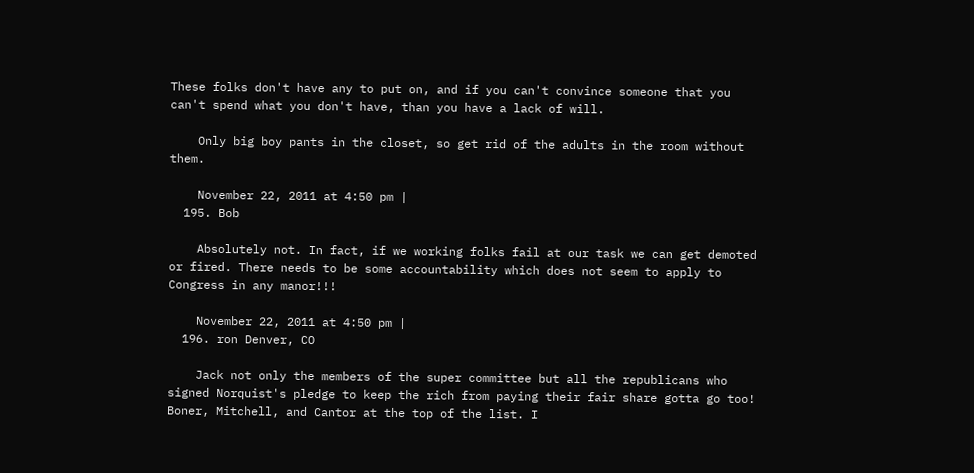These folks don't have any to put on, and if you can't convince someone that you can't spend what you don't have, than you have a lack of will.

    Only big boy pants in the closet, so get rid of the adults in the room without them.

    November 22, 2011 at 4:50 pm |
  195. Bob

    Absolutely not. In fact, if we working folks fail at our task we can get demoted or fired. There needs to be some accountability which does not seem to apply to Congress in any manor!!!

    November 22, 2011 at 4:50 pm |
  196. ron Denver, CO

    Jack not only the members of the super committee but all the republicans who signed Norquist's pledge to keep the rich from paying their fair share gotta go too! Boner, Mitchell, and Cantor at the top of the list. I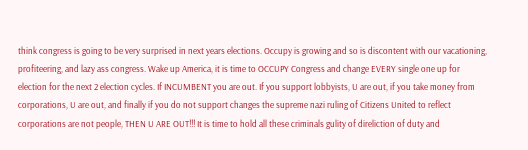think congress is going to be very surprised in next years elections. Occupy is growing and so is discontent with our vacationing, profiteering, and lazy ass congress. Wake up America, it is time to OCCUPY Congress and change EVERY single one up for election for the next 2 election cycles. If INCUMBENT you are out. If you support lobbyists, U are out, if you take money from corporations, U are out, and finally if you do not support changes the supreme nazi ruling of Citizens United to reflect corporations are not people, THEN U ARE OUT!!! It is time to hold all these criminals gulity of direliction of duty and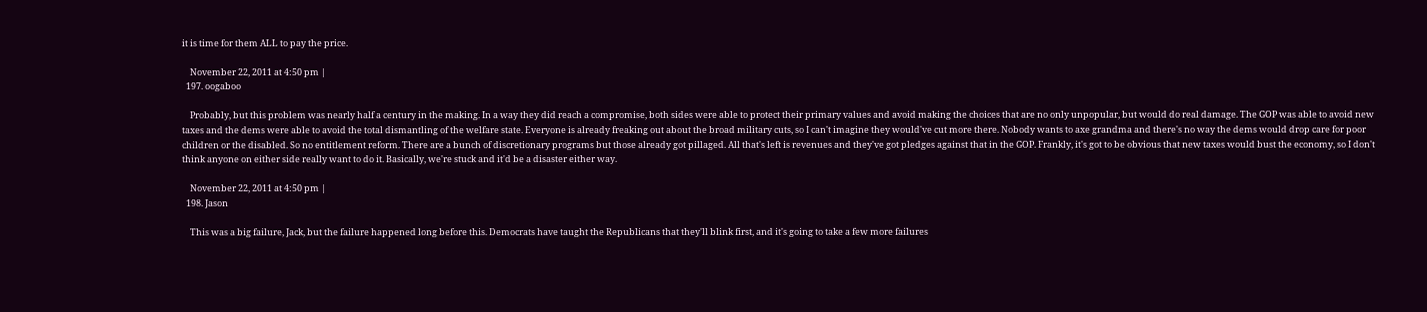it is time for them ALL to pay the price.

    November 22, 2011 at 4:50 pm |
  197. oogaboo

    Probably, but this problem was nearly half a century in the making. In a way they did reach a compromise, both sides were able to protect their primary values and avoid making the choices that are no only unpopular, but would do real damage. The GOP was able to avoid new taxes and the dems were able to avoid the total dismantling of the welfare state. Everyone is already freaking out about the broad military cuts, so I can't imagine they would've cut more there. Nobody wants to axe grandma and there's no way the dems would drop care for poor children or the disabled. So no entitlement reform. There are a bunch of discretionary programs but those already got pillaged. All that's left is revenues and they've got pledges against that in the GOP. Frankly, it's got to be obvious that new taxes would bust the economy, so I don't think anyone on either side really want to do it. Basically, we're stuck and it'd be a disaster either way.

    November 22, 2011 at 4:50 pm |
  198. Jason

    This was a big failure, Jack, but the failure happened long before this. Democrats have taught the Republicans that they'll blink first, and it's going to take a few more failures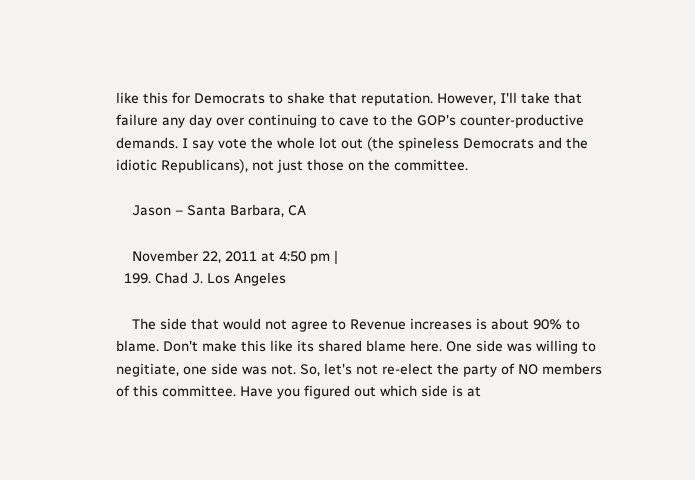like this for Democrats to shake that reputation. However, I'll take that failure any day over continuing to cave to the GOP's counter-productive demands. I say vote the whole lot out (the spineless Democrats and the idiotic Republicans), not just those on the committee.

    Jason – Santa Barbara, CA

    November 22, 2011 at 4:50 pm |
  199. Chad J. Los Angeles

    The side that would not agree to Revenue increases is about 90% to blame. Don't make this like its shared blame here. One side was willing to negitiate, one side was not. So, let's not re-elect the party of NO members of this committee. Have you figured out which side is at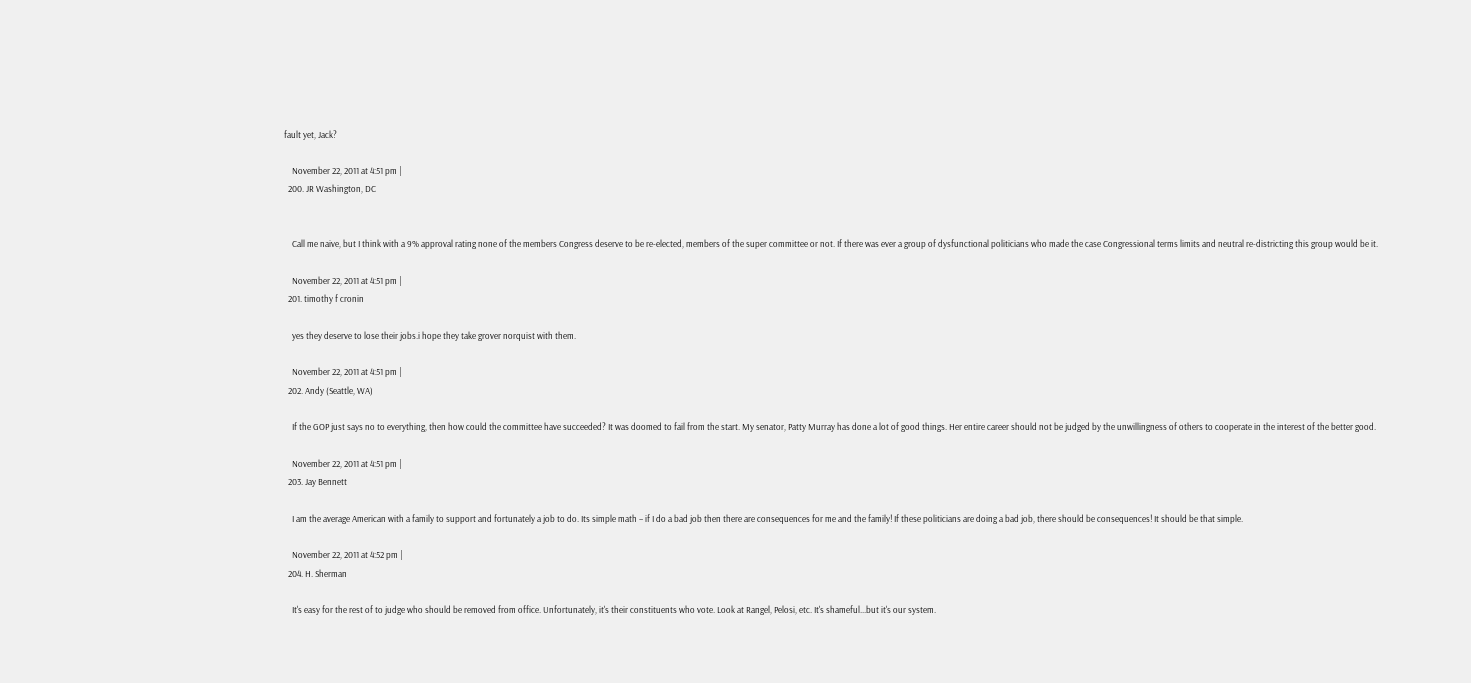fault yet, Jack?

    November 22, 2011 at 4:51 pm |
  200. JR Washington, DC


    Call me naive, but I think with a 9% approval rating none of the members Congress deserve to be re-elected, members of the super committee or not. If there was ever a group of dysfunctional politicians who made the case Congressional terms limits and neutral re-districting this group would be it.

    November 22, 2011 at 4:51 pm |
  201. timothy f cronin

    yes they deserve to lose their jobs.i hope they take grover norquist with them.

    November 22, 2011 at 4:51 pm |
  202. Andy (Seattle, WA)

    If the GOP just says no to everything, then how could the committee have succeeded? It was doomed to fail from the start. My senator, Patty Murray has done a lot of good things. Her entire career should not be judged by the unwillingness of others to cooperate in the interest of the better good.

    November 22, 2011 at 4:51 pm |
  203. Jay Bennett

    I am the average American with a family to support and fortunately a job to do. Its simple math – if I do a bad job then there are consequences for me and the family! If these politicians are doing a bad job, there should be consequences! It should be that simple.

    November 22, 2011 at 4:52 pm |
  204. H. Sherman

    It's easy for the rest of to judge who should be removed from office. Unfortunately, it's their constituents who vote. Look at Rangel, Pelosi, etc. It's shameful...but it's our system.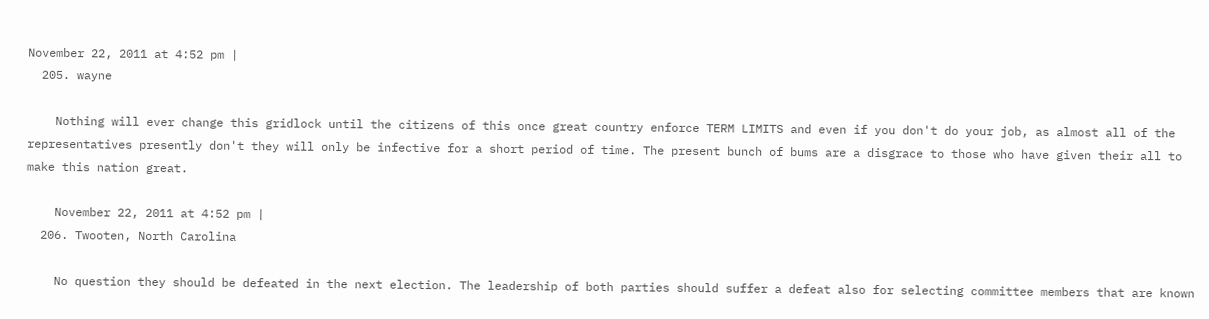November 22, 2011 at 4:52 pm |
  205. wayne

    Nothing will ever change this gridlock until the citizens of this once great country enforce TERM LIMITS and even if you don't do your job, as almost all of the representatives presently don't they will only be infective for a short period of time. The present bunch of bums are a disgrace to those who have given their all to make this nation great.

    November 22, 2011 at 4:52 pm |
  206. Twooten, North Carolina

    No question they should be defeated in the next election. The leadership of both parties should suffer a defeat also for selecting committee members that are known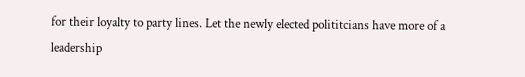for their loyalty to party lines. Let the newly elected polititcians have more of a leadership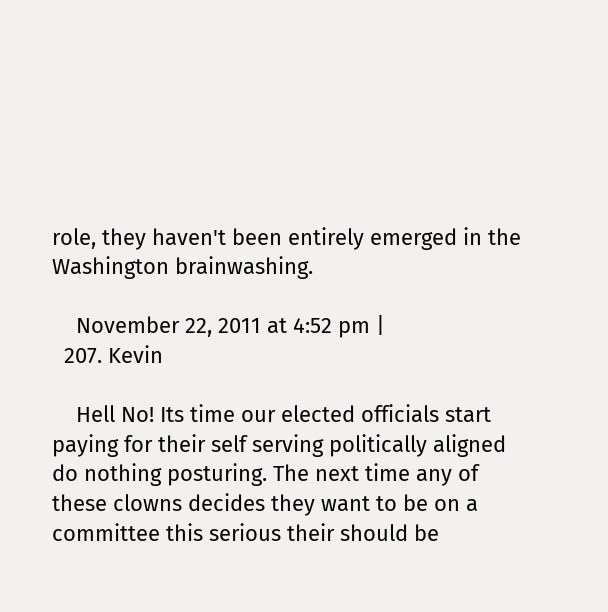role, they haven't been entirely emerged in the Washington brainwashing.

    November 22, 2011 at 4:52 pm |
  207. Kevin

    Hell No! Its time our elected officials start paying for their self serving politically aligned do nothing posturing. The next time any of these clowns decides they want to be on a committee this serious their should be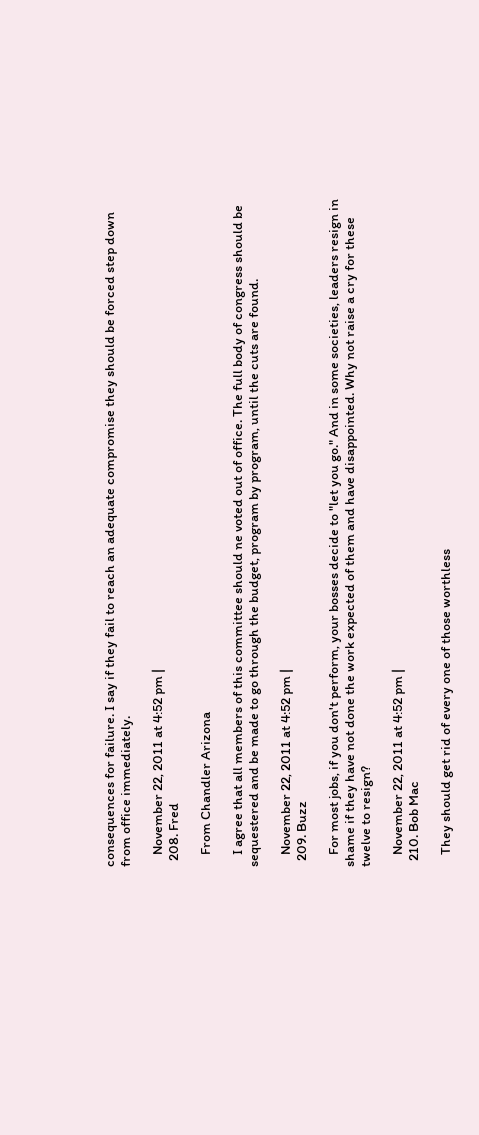consequences for failure. I say if they fail to reach an adequate compromise they should be forced step down from office immediately.

    November 22, 2011 at 4:52 pm |
  208. Fred

    From Chandler Arizona

    I agree that all members of this committee should ne voted out of office. The full body of congress should be sequestered and be made to go through the budget, program by program, until the cuts are found.

    November 22, 2011 at 4:52 pm |
  209. Buzz

    For most jobs, if you don't perform, your bosses decide to "let you go." And in some societies, leaders resign in shame if they have not done the work expected of them and have disappointed. Why not raise a cry for these twelve to resign?

    November 22, 2011 at 4:52 pm |
  210. Bob Mac

    They should get rid of every one of those worthless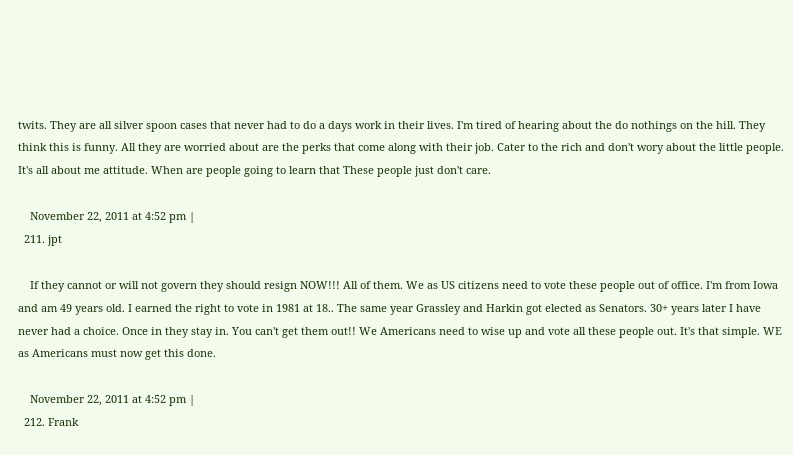twits. They are all silver spoon cases that never had to do a days work in their lives. I'm tired of hearing about the do nothings on the hill. They think this is funny. All they are worried about are the perks that come along with their job. Cater to the rich and don't wory about the little people. It's all about me attitude. When are people going to learn that These people just don't care.

    November 22, 2011 at 4:52 pm |
  211. jpt

    If they cannot or will not govern they should resign NOW!!! All of them. We as US citizens need to vote these people out of office. I'm from Iowa and am 49 years old. I earned the right to vote in 1981 at 18.. The same year Grassley and Harkin got elected as Senators. 30+ years later I have never had a choice. Once in they stay in. You can't get them out!! We Americans need to wise up and vote all these people out. It's that simple. WE as Americans must now get this done.

    November 22, 2011 at 4:52 pm |
  212. Frank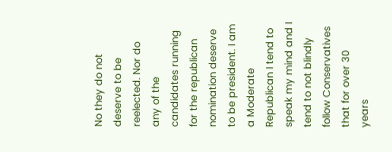No they do not deserve to be reelected. Nor do any of the candidates running for the republican nomination deserve to be president. I am a Moderate Republican I tend to speak my mind and I tend to not blindly follow Conservatives that for over 30 years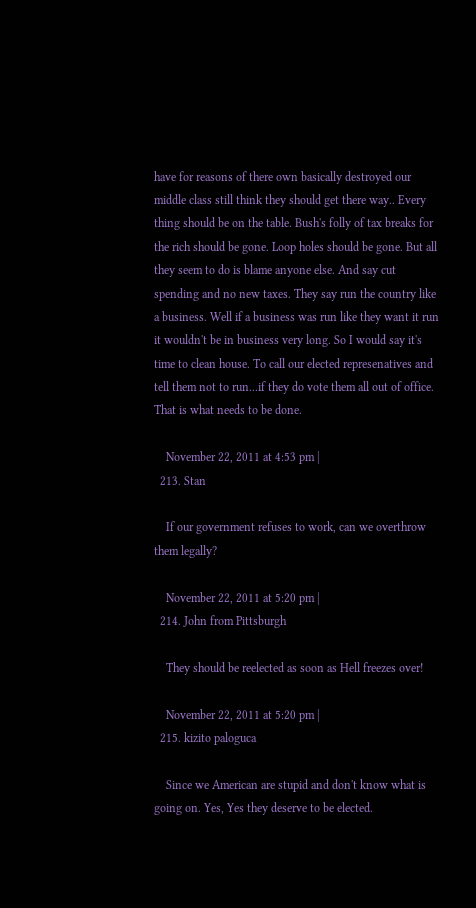have for reasons of there own basically destroyed our middle class still think they should get there way.. Every thing should be on the table. Bush's folly of tax breaks for the rich should be gone. Loop holes should be gone. But all they seem to do is blame anyone else. And say cut spending and no new taxes. They say run the country like a business. Well if a business was run like they want it run it wouldn't be in business very long. So I would say it's time to clean house. To call our elected represenatives and tell them not to run...if they do vote them all out of office. That is what needs to be done.

    November 22, 2011 at 4:53 pm |
  213. Stan

    If our government refuses to work, can we overthrow them legally?

    November 22, 2011 at 5:20 pm |
  214. John from Pittsburgh

    They should be reelected as soon as Hell freezes over!

    November 22, 2011 at 5:20 pm |
  215. kizito paloguca

    Since we American are stupid and don't know what is going on. Yes, Yes they deserve to be elected.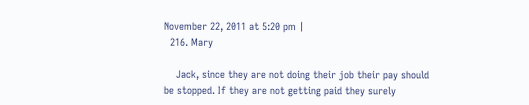November 22, 2011 at 5:20 pm |
  216. Mary

    Jack, since they are not doing their job their pay should be stopped. If they are not getting paid they surely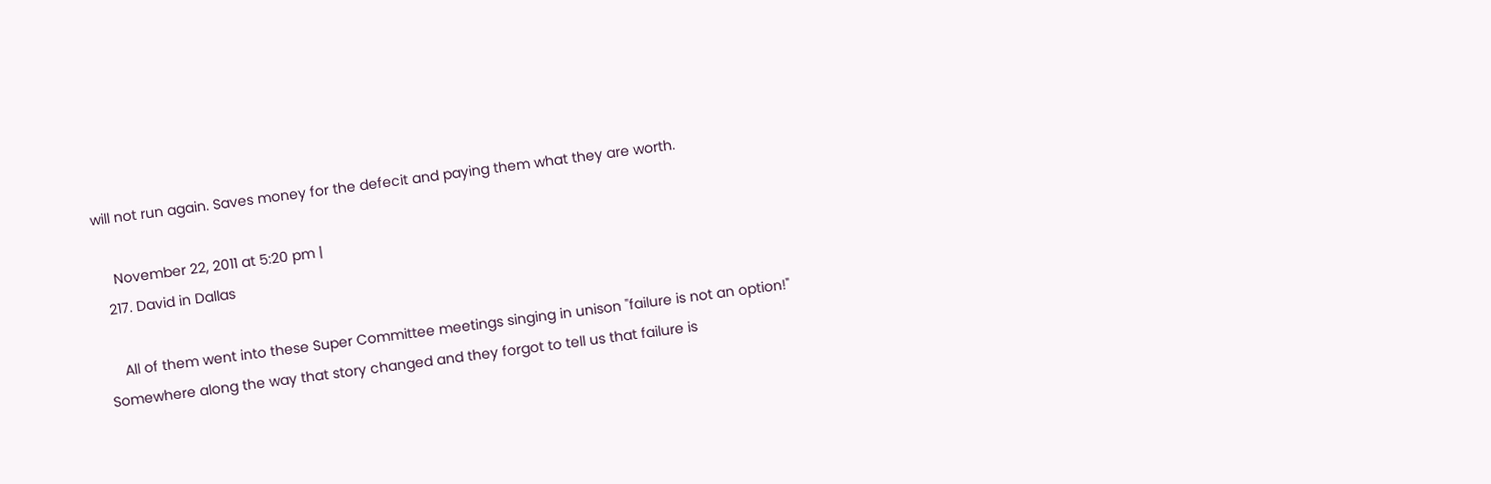will not run again. Saves money for the defecit and paying them what they are worth.

    November 22, 2011 at 5:20 pm |
  217. David in Dallas

    All of them went into these Super Committee meetings singing in unison "failure is not an option!" Somewhere along the way that story changed and they forgot to tell us that failure is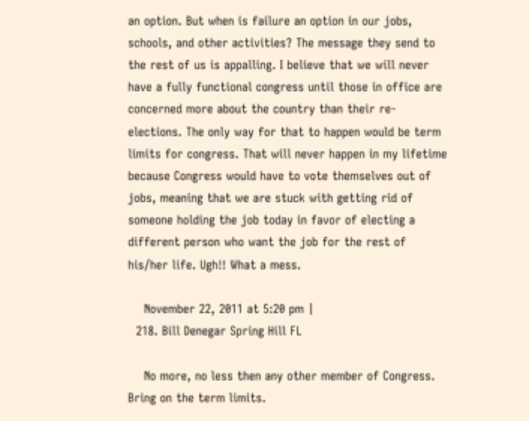an option. But when is failure an option in our jobs, schools, and other activities? The message they send to the rest of us is appalling. I believe that we will never have a fully functional congress until those in office are concerned more about the country than their re-elections. The only way for that to happen would be term limits for congress. That will never happen in my lifetime because Congress would have to vote themselves out of jobs, meaning that we are stuck with getting rid of someone holding the job today in favor of electing a different person who want the job for the rest of his/her life. Ugh!! What a mess.

    November 22, 2011 at 5:20 pm |
  218. Bill Denegar Spring Hill FL

    No more, no less then any other member of Congress. Bring on the term limits.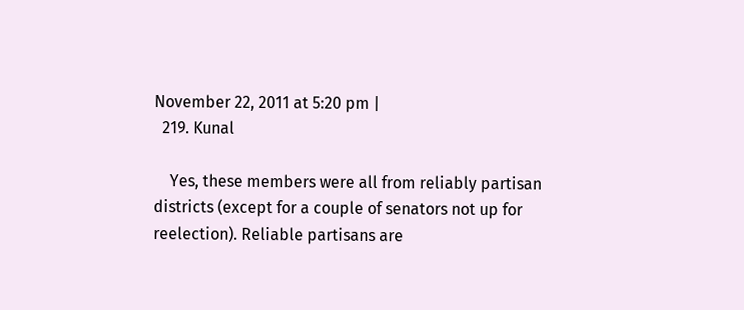November 22, 2011 at 5:20 pm |
  219. Kunal

    Yes, these members were all from reliably partisan districts (except for a couple of senators not up for reelection). Reliable partisans are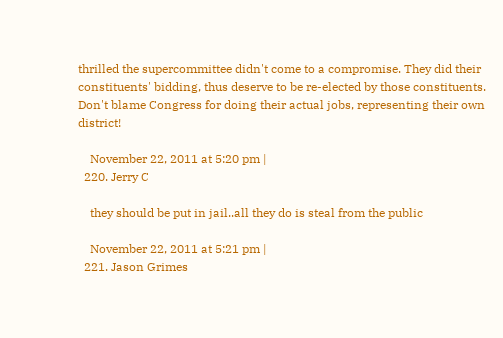thrilled the supercommittee didn't come to a compromise. They did their constituents' bidding, thus deserve to be re-elected by those constituents. Don't blame Congress for doing their actual jobs, representing their own district!

    November 22, 2011 at 5:20 pm |
  220. Jerry C

    they should be put in jail..all they do is steal from the public

    November 22, 2011 at 5:21 pm |
  221. Jason Grimes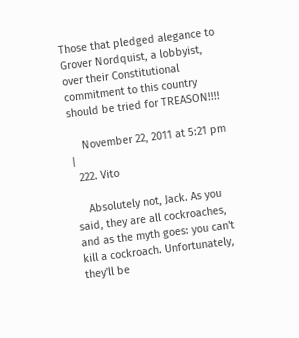Those that pledged alegance to Grover Nordquist, a lobbyist, over their Constitutional commitment to this country should be tried for TREASON!!!!

    November 22, 2011 at 5:21 pm |
  222. Vito

    Absolutely not, Jack. As you said, they are all cockroaches, and as the myth goes: you can't kill a cockroach. Unfortunately, they'll be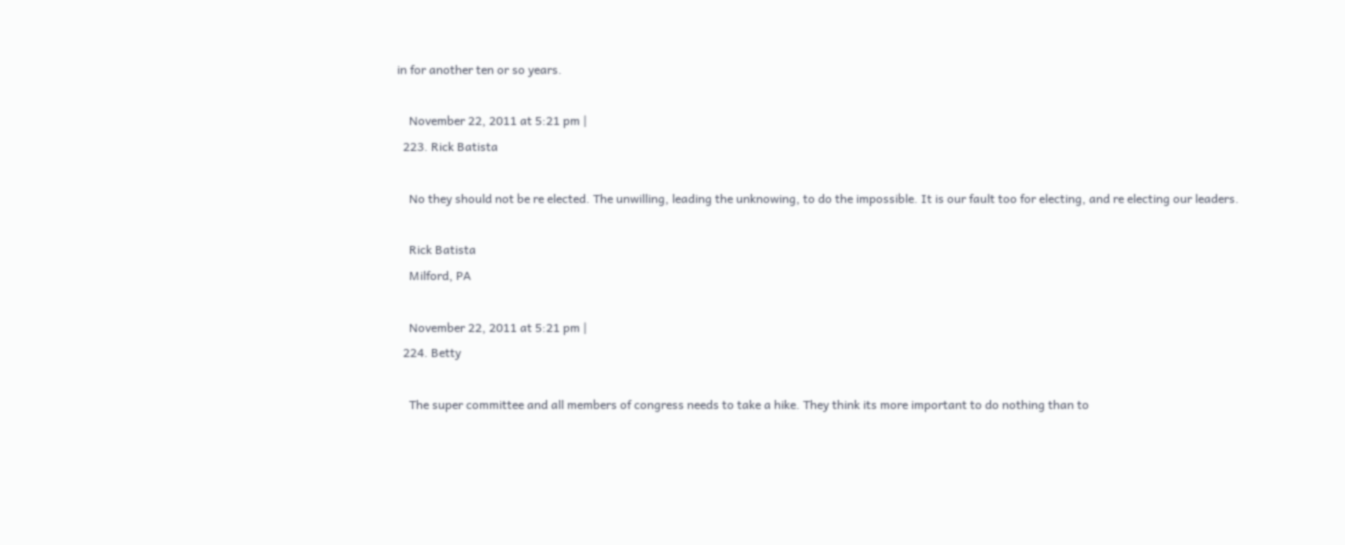in for another ten or so years.

    November 22, 2011 at 5:21 pm |
  223. Rick Batista

    No they should not be re elected. The unwilling, leading the unknowing, to do the impossible. It is our fault too for electing, and re electing our leaders.

    Rick Batista
    Milford, PA

    November 22, 2011 at 5:21 pm |
  224. Betty

    The super committee and all members of congress needs to take a hike. They think its more important to do nothing than to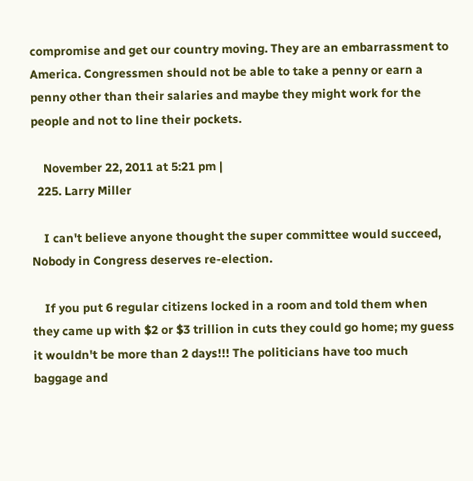compromise and get our country moving. They are an embarrassment to America. Congressmen should not be able to take a penny or earn a penny other than their salaries and maybe they might work for the people and not to line their pockets.

    November 22, 2011 at 5:21 pm |
  225. Larry Miller

    I can't believe anyone thought the super committee would succeed, Nobody in Congress deserves re-election.

    If you put 6 regular citizens locked in a room and told them when they came up with $2 or $3 trillion in cuts they could go home; my guess it wouldn't be more than 2 days!!! The politicians have too much baggage and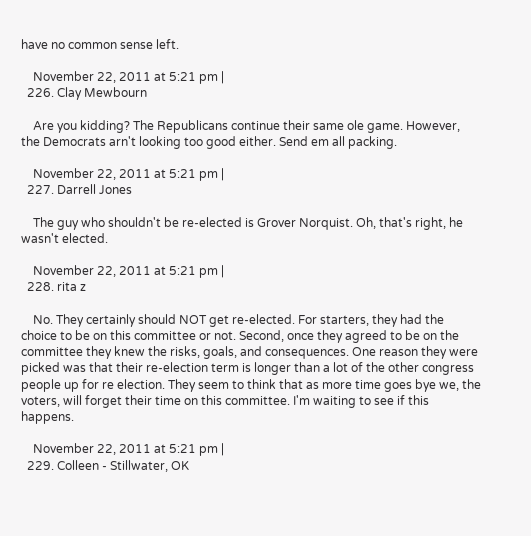have no common sense left.

    November 22, 2011 at 5:21 pm |
  226. Clay Mewbourn

    Are you kidding? The Republicans continue their same ole game. However, the Democrats arn't looking too good either. Send em all packing.

    November 22, 2011 at 5:21 pm |
  227. Darrell Jones

    The guy who shouldn't be re-elected is Grover Norquist. Oh, that's right, he wasn't elected.

    November 22, 2011 at 5:21 pm |
  228. rita z

    No. They certainly should NOT get re-elected. For starters, they had the choice to be on this committee or not. Second, once they agreed to be on the committee they knew the risks, goals, and consequences. One reason they were picked was that their re-election term is longer than a lot of the other congress people up for re election. They seem to think that as more time goes bye we, the voters, will forget their time on this committee. I'm waiting to see if this happens.

    November 22, 2011 at 5:21 pm |
  229. Colleen - Stillwater, OK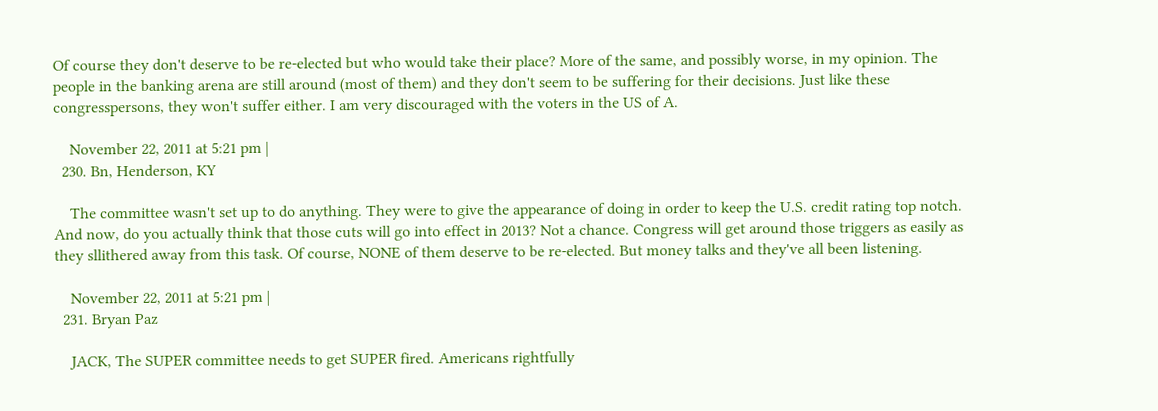Of course they don't deserve to be re-elected but who would take their place? More of the same, and possibly worse, in my opinion. The people in the banking arena are still around (most of them) and they don't seem to be suffering for their decisions. Just like these congresspersons, they won't suffer either. I am very discouraged with the voters in the US of A.

    November 22, 2011 at 5:21 pm |
  230. Bn, Henderson, KY

    The committee wasn't set up to do anything. They were to give the appearance of doing in order to keep the U.S. credit rating top notch. And now, do you actually think that those cuts will go into effect in 2013? Not a chance. Congress will get around those triggers as easily as they sllithered away from this task. Of course, NONE of them deserve to be re-elected. But money talks and they've all been listening.

    November 22, 2011 at 5:21 pm |
  231. Bryan Paz

    JACK, The SUPER committee needs to get SUPER fired. Americans rightfully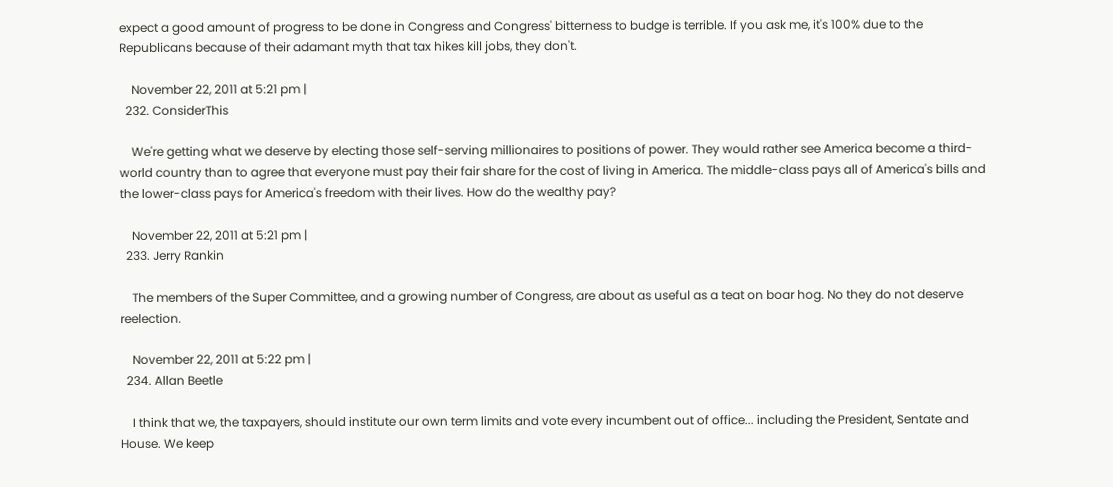expect a good amount of progress to be done in Congress and Congress' bitterness to budge is terrible. If you ask me, it's 100% due to the Republicans because of their adamant myth that tax hikes kill jobs, they don't.

    November 22, 2011 at 5:21 pm |
  232. ConsiderThis

    We're getting what we deserve by electing those self-serving millionaires to positions of power. They would rather see America become a third-world country than to agree that everyone must pay their fair share for the cost of living in America. The middle-class pays all of America's bills and the lower-class pays for America's freedom with their lives. How do the wealthy pay?

    November 22, 2011 at 5:21 pm |
  233. Jerry Rankin

    The members of the Super Committee, and a growing number of Congress, are about as useful as a teat on boar hog. No they do not deserve reelection.

    November 22, 2011 at 5:22 pm |
  234. Allan Beetle

    I think that we, the taxpayers, should institute our own term limits and vote every incumbent out of office... including the President, Sentate and House. We keep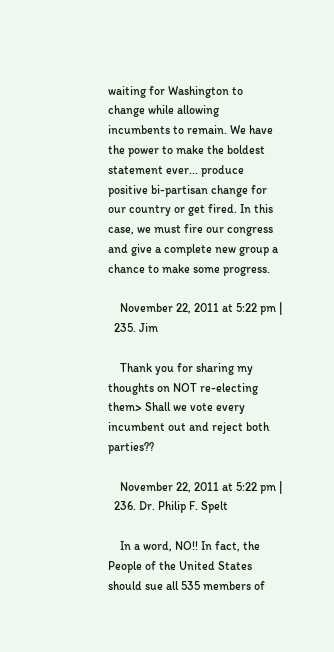waiting for Washington to change while allowing incumbents to remain. We have the power to make the boldest statement ever... produce positive bi-partisan change for our country or get fired. In this case, we must fire our congress and give a complete new group a chance to make some progress.

    November 22, 2011 at 5:22 pm |
  235. Jim

    Thank you for sharing my thoughts on NOT re-electing them> Shall we vote every incumbent out and reject both parties??

    November 22, 2011 at 5:22 pm |
  236. Dr. Philip F. Spelt

    In a word, NO!! In fact, the People of the United States should sue all 535 members of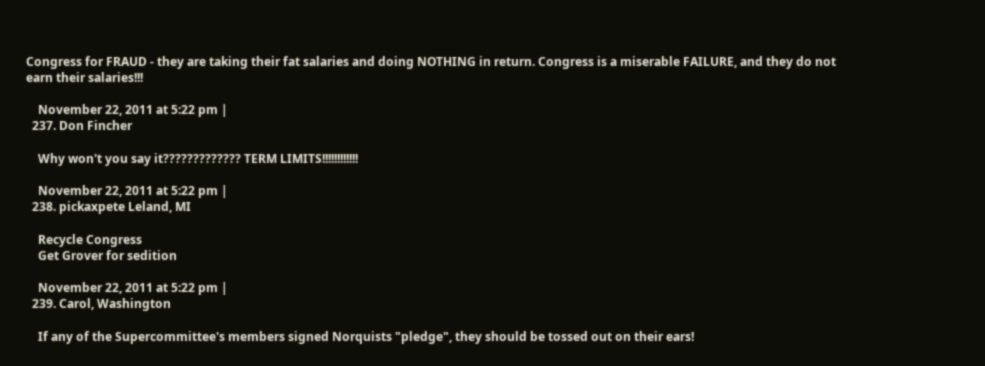Congress for FRAUD - they are taking their fat salaries and doing NOTHING in return. Congress is a miserable FAILURE, and they do not earn their salaries!!!

    November 22, 2011 at 5:22 pm |
  237. Don Fincher

    Why won't you say it????????????? TERM LIMITS!!!!!!!!!!!!

    November 22, 2011 at 5:22 pm |
  238. pickaxpete Leland, MI

    Recycle Congress
    Get Grover for sedition

    November 22, 2011 at 5:22 pm |
  239. Carol, Washington

    If any of the Supercommittee's members signed Norquists "pledge", they should be tossed out on their ears!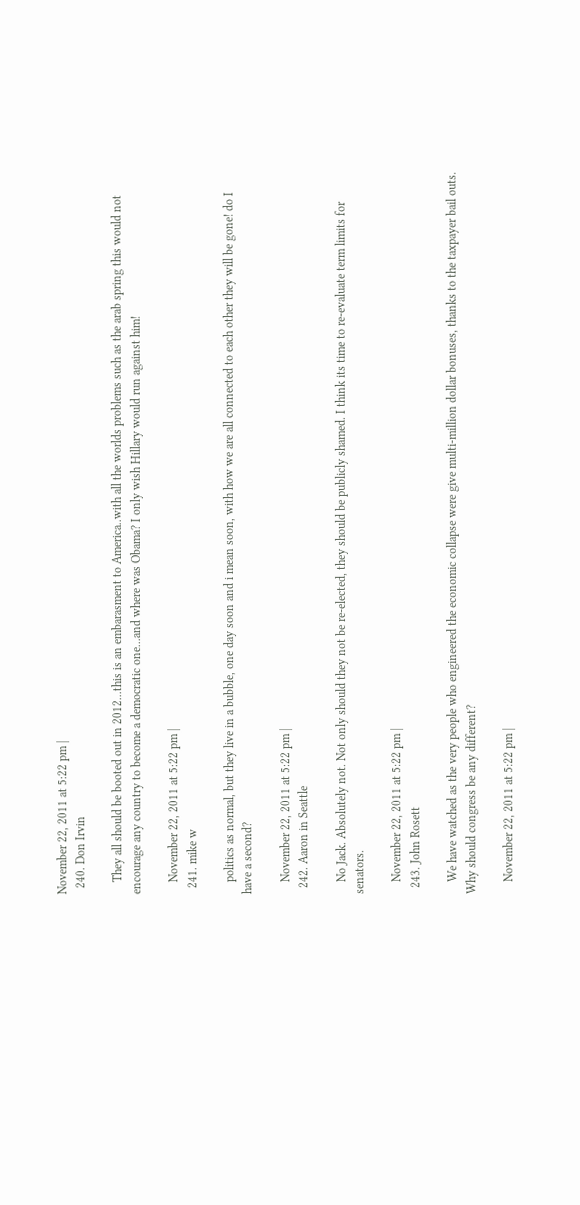November 22, 2011 at 5:22 pm |
  240. Don Irvin

    They all should be booted out in 2012...this is an embarasment to America..with all the worlds problems such as the arab spring this would not encourage any country to become a democratic one...and where was Obama? I only wish Hillary would run against him!

    November 22, 2011 at 5:22 pm |
  241. mike w

    politics as normal, but they live in a bubble, one day soon and i mean soon, with how we are all connected to each other they will be gone! do I have a second?

    November 22, 2011 at 5:22 pm |
  242. Aaron in Seattle

    No Jack. Absolutely not. Not only should they not be re-elected, they should be publicly shamed. I think its time to re-evaluate term limits for senators.

    November 22, 2011 at 5:22 pm |
  243. John Rosett

    We have watched as the very people who engineered the economic collapse were give multi-million dollar bonuses, thanks to the taxpayer bail outs. Why should congress be any different?

    November 22, 2011 at 5:22 pm |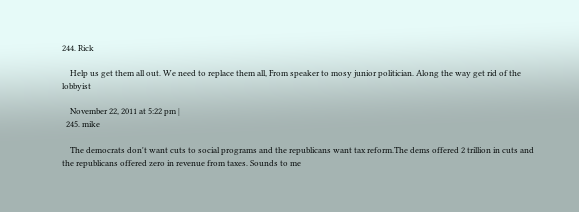244. Rick

    Help us get them all out. We need to replace them all, From speaker to mosy junior politician. Along the way get rid of the lobbyist

    November 22, 2011 at 5:22 pm |
  245. mike

    The democrats don't want cuts to social programs and the republicans want tax reform.The dems offered 2 trillion in cuts and the republicans offered zero in revenue from taxes. Sounds to me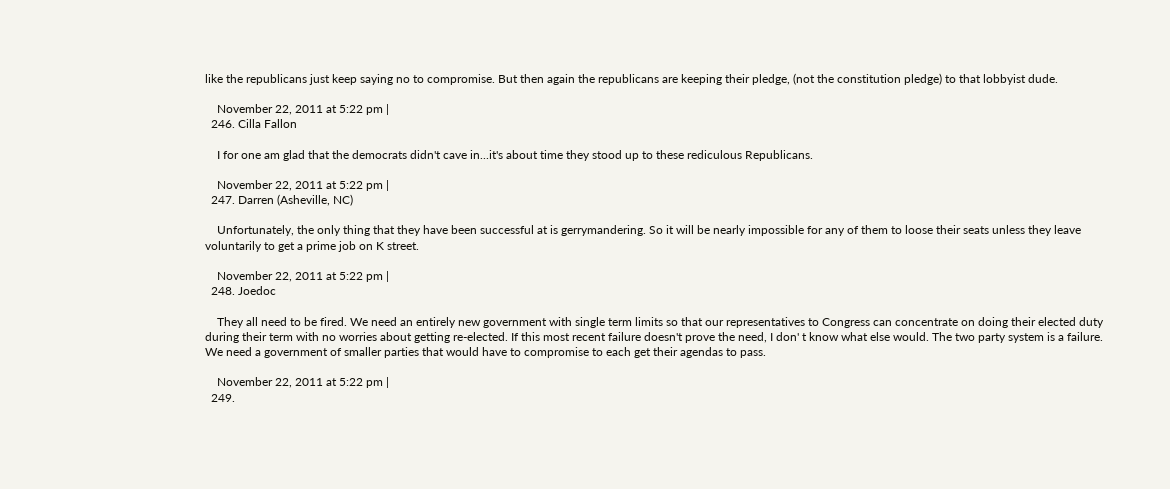like the republicans just keep saying no to compromise. But then again the republicans are keeping their pledge, (not the constitution pledge) to that lobbyist dude.

    November 22, 2011 at 5:22 pm |
  246. Cilla Fallon

    I for one am glad that the democrats didn't cave in...it's about time they stood up to these rediculous Republicans.

    November 22, 2011 at 5:22 pm |
  247. Darren (Asheville, NC)

    Unfortunately, the only thing that they have been successful at is gerrymandering. So it will be nearly impossible for any of them to loose their seats unless they leave voluntarily to get a prime job on K street.

    November 22, 2011 at 5:22 pm |
  248. Joedoc

    They all need to be fired. We need an entirely new government with single term limits so that our representatives to Congress can concentrate on doing their elected duty during their term with no worries about getting re-elected. If this most recent failure doesn't prove the need, I don' t know what else would. The two party system is a failure. We need a government of smaller parties that would have to compromise to each get their agendas to pass.

    November 22, 2011 at 5:22 pm |
  249.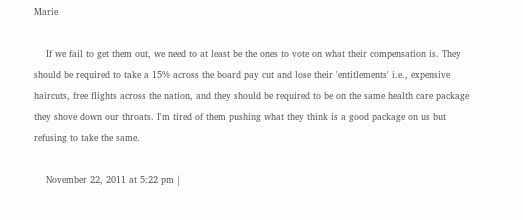Marie

    If we fail to get them out, we need to at least be the ones to vote on what their compensation is. They should be required to take a 15% across the board pay cut and lose their 'entitlements' i.e., expensive haircuts, free flights across the nation, and they should be required to be on the same health care package they shove down our throats. I'm tired of them pushing what they think is a good package on us but refusing to take the same.

    November 22, 2011 at 5:22 pm |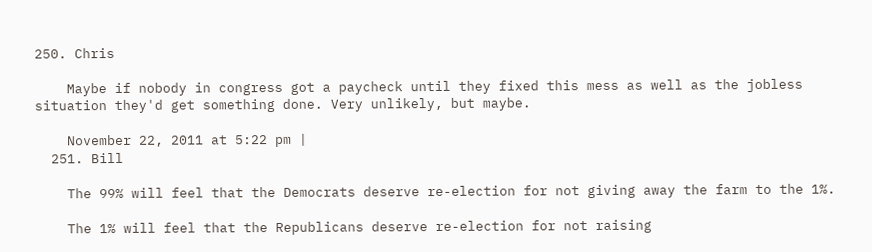250. Chris

    Maybe if nobody in congress got a paycheck until they fixed this mess as well as the jobless situation they'd get something done. Very unlikely, but maybe.

    November 22, 2011 at 5:22 pm |
  251. Bill

    The 99% will feel that the Democrats deserve re-election for not giving away the farm to the 1%.

    The 1% will feel that the Republicans deserve re-election for not raising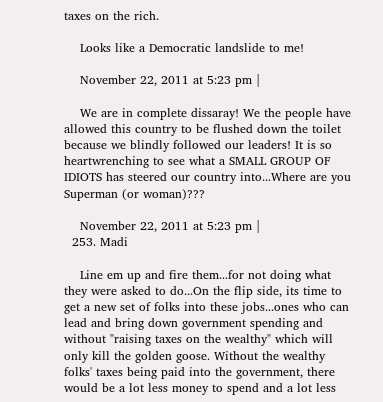taxes on the rich.

    Looks like a Democratic landslide to me!

    November 22, 2011 at 5:23 pm |

    We are in complete dissaray! We the people have allowed this country to be flushed down the toilet because we blindly followed our leaders! It is so heartwrenching to see what a SMALL GROUP OF IDIOTS has steered our country into...Where are you Superman (or woman)???

    November 22, 2011 at 5:23 pm |
  253. Madi

    Line em up and fire them...for not doing what they were asked to do...On the flip side, its time to get a new set of folks into these jobs...ones who can lead and bring down government spending and without "raising taxes on the wealthy" which will only kill the golden goose. Without the wealthy folks' taxes being paid into the government, there would be a lot less money to spend and a lot less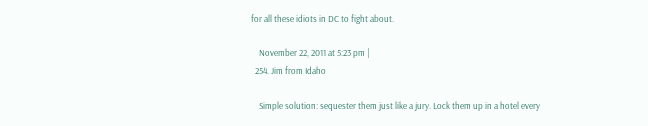for all these idiots in DC to fight about.

    November 22, 2011 at 5:23 pm |
  254. Jim from Idaho

    Simple solution: sequester them just like a jury. Lock them up in a hotel every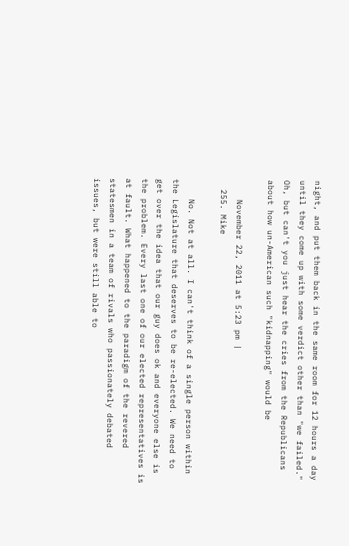night, and put them back in the same room for 12 hours a day until they come up with some verdict other than "we failed." Oh, but can't you just hear the cries from the Republicans about how un-American such "kidnapping" would be

    November 22, 2011 at 5:23 pm |
  255. Mike

    No. Not at all. I can't think of a single person within the Legislature that deserves to be re-elected. We need to get over the idea that our guy does ok and everyone else is the problem. Every last one of our elected representatives is at fault. What happened to the paradigm of the revered statesmen in a team of rivals who passionately debated issues, but were still able to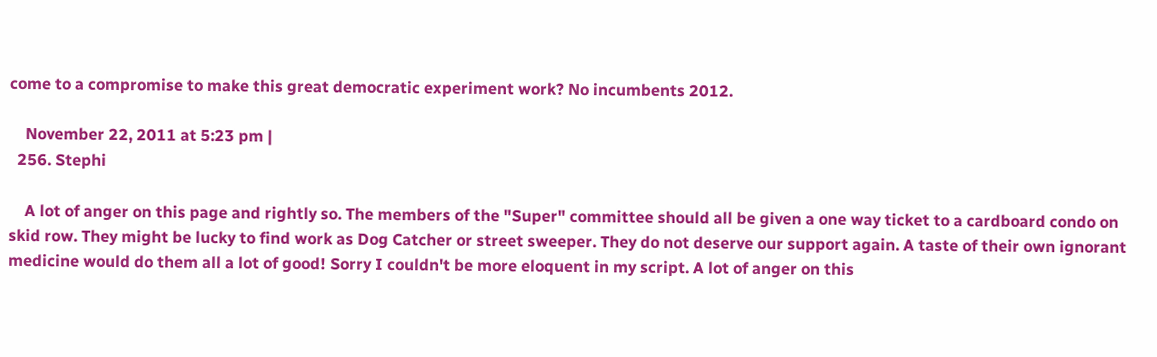come to a compromise to make this great democratic experiment work? No incumbents 2012.

    November 22, 2011 at 5:23 pm |
  256. Stephi

    A lot of anger on this page and rightly so. The members of the "Super" committee should all be given a one way ticket to a cardboard condo on skid row. They might be lucky to find work as Dog Catcher or street sweeper. They do not deserve our support again. A taste of their own ignorant medicine would do them all a lot of good! Sorry I couldn't be more eloquent in my script. A lot of anger on this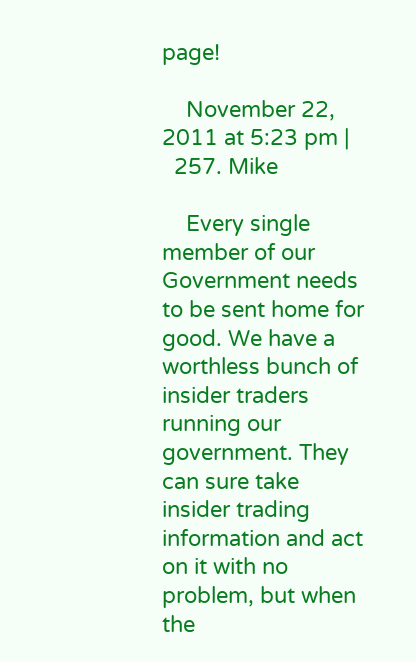page!

    November 22, 2011 at 5:23 pm |
  257. Mike

    Every single member of our Government needs to be sent home for good. We have a worthless bunch of insider traders running our government. They can sure take insider trading information and act on it with no problem, but when the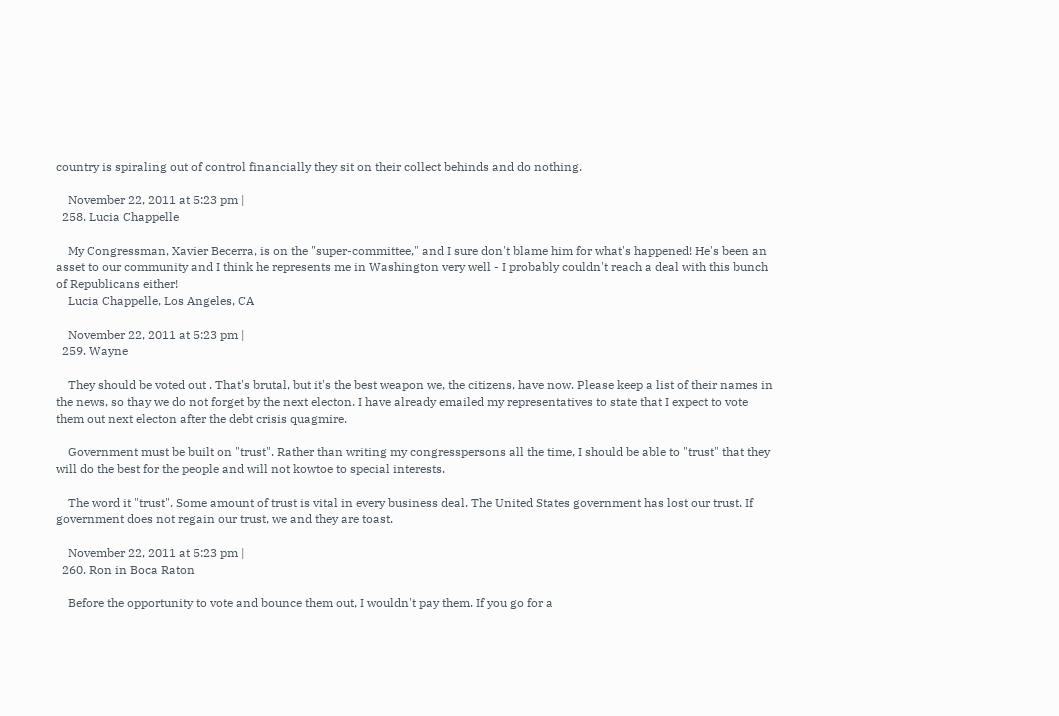country is spiraling out of control financially they sit on their collect behinds and do nothing.

    November 22, 2011 at 5:23 pm |
  258. Lucia Chappelle

    My Congressman, Xavier Becerra, is on the "super-committee," and I sure don't blame him for what's happened! He's been an asset to our community and I think he represents me in Washington very well - I probably couldn't reach a deal with this bunch of Republicans either!
    Lucia Chappelle, Los Angeles, CA

    November 22, 2011 at 5:23 pm |
  259. Wayne

    They should be voted out . That's brutal, but it's the best weapon we, the citizens, have now. Please keep a list of their names in the news, so thay we do not forget by the next electon. I have already emailed my representatives to state that I expect to vote them out next electon after the debt crisis quagmire.

    Government must be built on "trust". Rather than writing my congresspersons all the time, I should be able to "trust" that they will do the best for the people and will not kowtoe to special interests.

    The word it "trust". Some amount of trust is vital in every business deal. The United States government has lost our trust. If government does not regain our trust, we and they are toast.

    November 22, 2011 at 5:23 pm |
  260. Ron in Boca Raton

    Before the opportunity to vote and bounce them out, I wouldn't pay them. If you go for a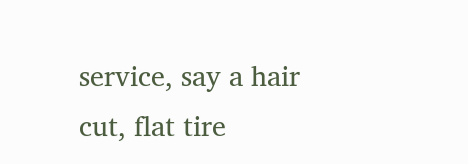service, say a hair cut, flat tire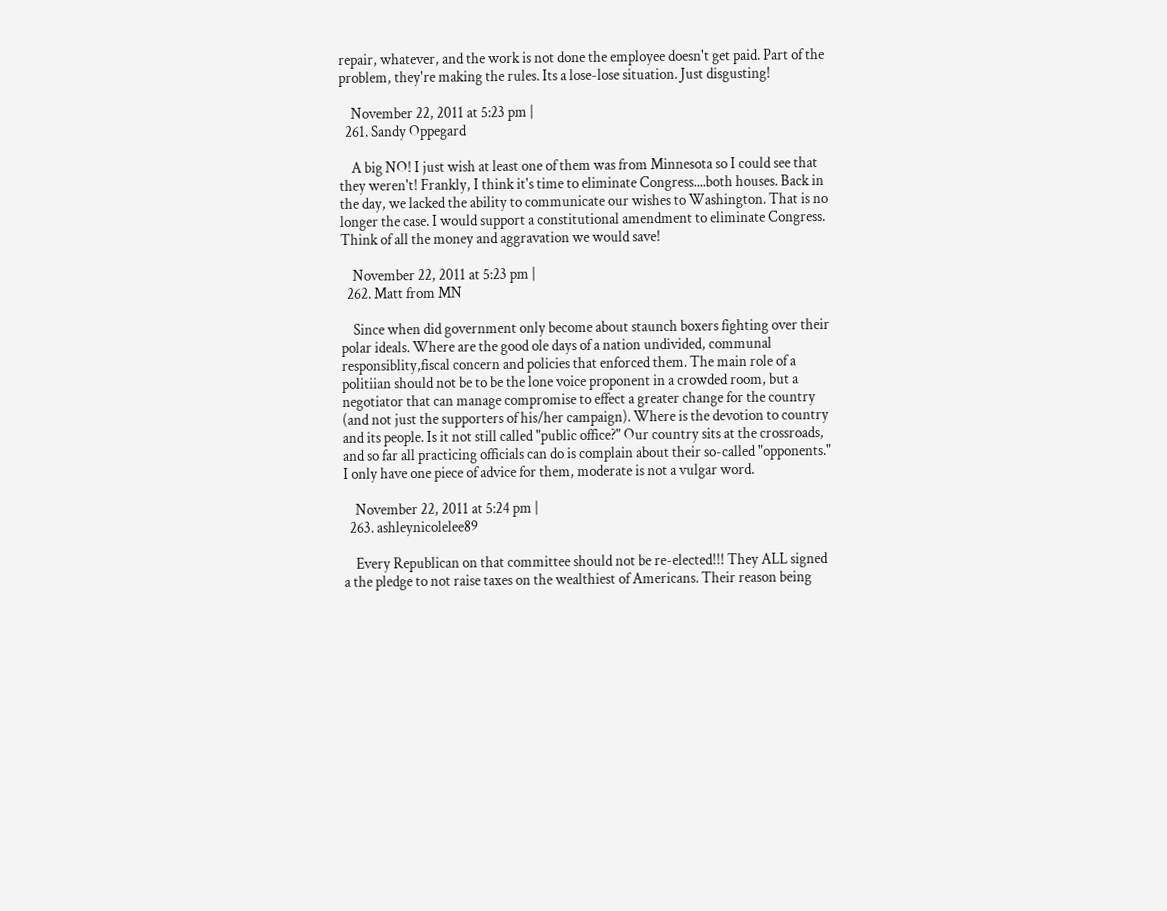repair, whatever, and the work is not done the employee doesn't get paid. Part of the problem, they're making the rules. Its a lose-lose situation. Just disgusting!

    November 22, 2011 at 5:23 pm |
  261. Sandy Oppegard

    A big NO! I just wish at least one of them was from Minnesota so I could see that they weren't! Frankly, I think it's time to eliminate Congress....both houses. Back in the day, we lacked the ability to communicate our wishes to Washington. That is no longer the case. I would support a constitutional amendment to eliminate Congress. Think of all the money and aggravation we would save!

    November 22, 2011 at 5:23 pm |
  262. Matt from MN

    Since when did government only become about staunch boxers fighting over their polar ideals. Where are the good ole days of a nation undivided, communal responsiblity,fiscal concern and policies that enforced them. The main role of a politiian should not be to be the lone voice proponent in a crowded room, but a negotiator that can manage compromise to effect a greater change for the country (and not just the supporters of his/her campaign). Where is the devotion to country and its people. Is it not still called "public office?" Our country sits at the crossroads, and so far all practicing officials can do is complain about their so-called "opponents." I only have one piece of advice for them, moderate is not a vulgar word.

    November 22, 2011 at 5:24 pm |
  263. ashleynicolelee89

    Every Republican on that committee should not be re-elected!!! They ALL signed a the pledge to not raise taxes on the wealthiest of Americans. Their reason being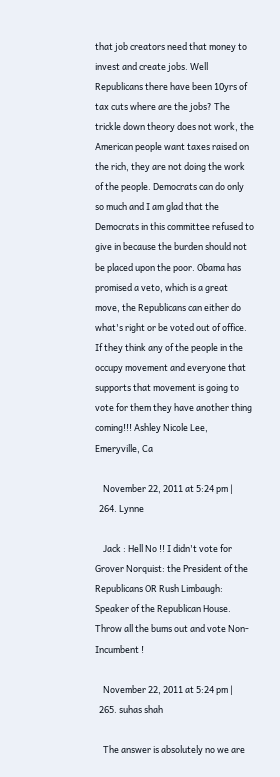that job creators need that money to invest and create jobs. Well Republicans there have been 10yrs of tax cuts where are the jobs? The trickle down theory does not work, the American people want taxes raised on the rich, they are not doing the work of the people. Democrats can do only so much and I am glad that the Democrats in this committee refused to give in because the burden should not be placed upon the poor. Obama has promised a veto, which is a great move, the Republicans can either do what's right or be voted out of office. If they think any of the people in the occupy movement and everyone that supports that movement is going to vote for them they have another thing coming!!! Ashley Nicole Lee, Emeryville, Ca

    November 22, 2011 at 5:24 pm |
  264. Lynne

    Jack : Hell No !! I didn't vote for Grover Norquist: the President of the Republicans OR Rush Limbaugh: Speaker of the Republican House. Throw all the bums out and vote Non-Incumbent !

    November 22, 2011 at 5:24 pm |
  265. suhas shah

    The answer is absolutely no we are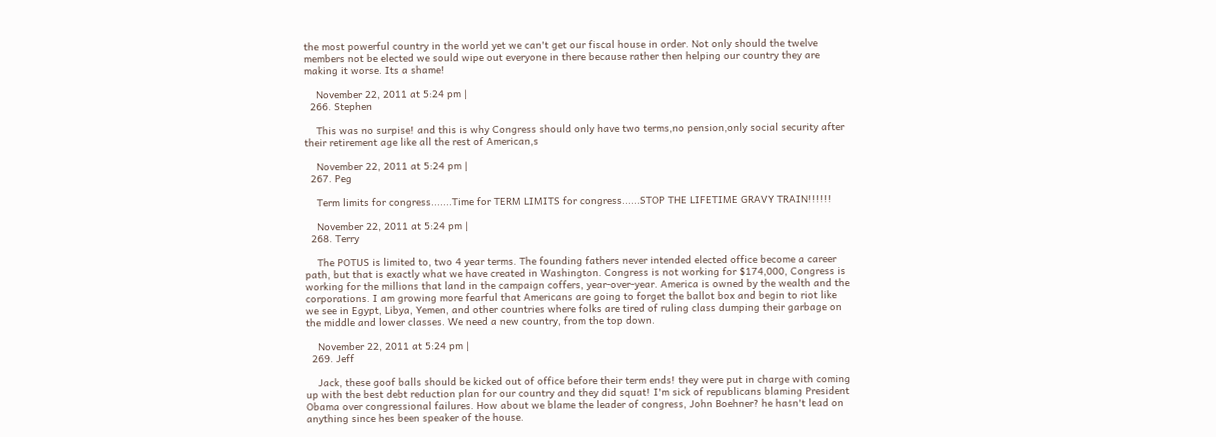the most powerful country in the world yet we can't get our fiscal house in order. Not only should the twelve members not be elected we sould wipe out everyone in there because rather then helping our country they are making it worse. Its a shame!

    November 22, 2011 at 5:24 pm |
  266. Stephen

    This was no surpise! and this is why Congress should only have two terms,no pension,only social security after their retirement age like all the rest of American,s

    November 22, 2011 at 5:24 pm |
  267. Peg

    Term limits for congress.......Time for TERM LIMITS for congress......STOP THE LIFETIME GRAVY TRAIN!!!!!!

    November 22, 2011 at 5:24 pm |
  268. Terry

    The POTUS is limited to, two 4 year terms. The founding fathers never intended elected office become a career path, but that is exactly what we have created in Washington. Congress is not working for $174,000, Congress is working for the millions that land in the campaign coffers, year-over-year. America is owned by the wealth and the corporations. I am growing more fearful that Americans are going to forget the ballot box and begin to riot like we see in Egypt, Libya, Yemen, and other countries where folks are tired of ruling class dumping their garbage on the middle and lower classes. We need a new country, from the top down.

    November 22, 2011 at 5:24 pm |
  269. Jeff

    Jack, these goof balls should be kicked out of office before their term ends! they were put in charge with coming up with the best debt reduction plan for our country and they did squat! I'm sick of republicans blaming President Obama over congressional failures. How about we blame the leader of congress, John Boehner? he hasn't lead on anything since hes been speaker of the house.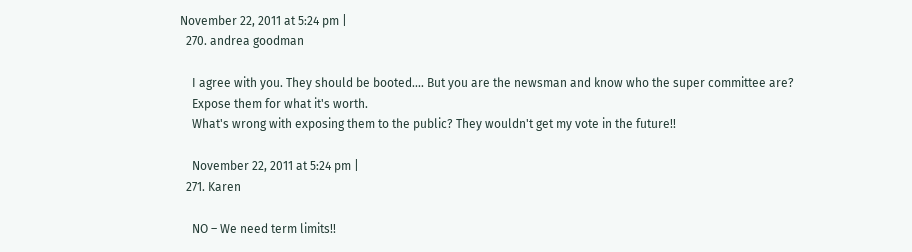November 22, 2011 at 5:24 pm |
  270. andrea goodman

    I agree with you. They should be booted.... But you are the newsman and know who the super committee are?
    Expose them for what it's worth.
    What's wrong with exposing them to the public? They wouldn't get my vote in the future!!

    November 22, 2011 at 5:24 pm |
  271. Karen

    NO – We need term limits!!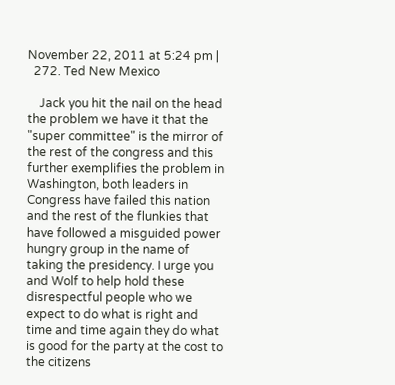November 22, 2011 at 5:24 pm |
  272. Ted New Mexico

    Jack you hit the nail on the head the problem we have it that the "super committee" is the mirror of the rest of the congress and this further exemplifies the problem in Washington, both leaders in Congress have failed this nation and the rest of the flunkies that have followed a misguided power hungry group in the name of taking the presidency. I urge you and Wolf to help hold these disrespectful people who we expect to do what is right and time and time again they do what is good for the party at the cost to the citizens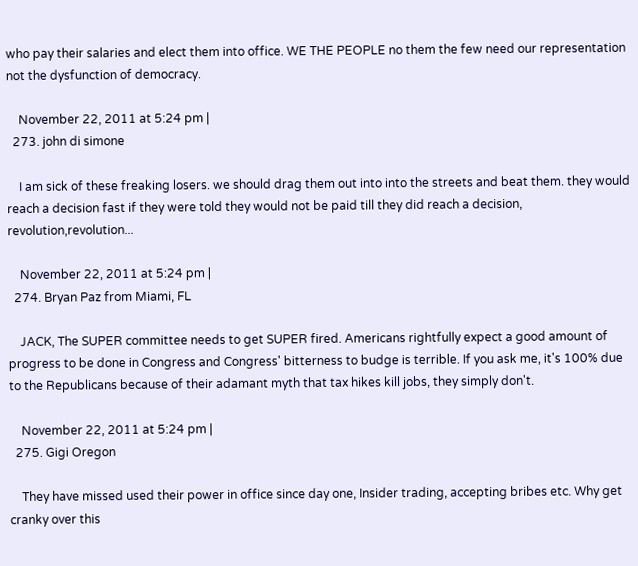who pay their salaries and elect them into office. WE THE PEOPLE no them the few need our representation not the dysfunction of democracy.

    November 22, 2011 at 5:24 pm |
  273. john di simone

    I am sick of these freaking losers. we should drag them out into into the streets and beat them. they would reach a decision fast if they were told they would not be paid till they did reach a decision, revolution,revolution...

    November 22, 2011 at 5:24 pm |
  274. Bryan Paz from Miami, FL

    JACK, The SUPER committee needs to get SUPER fired. Americans rightfully expect a good amount of progress to be done in Congress and Congress' bitterness to budge is terrible. If you ask me, it's 100% due to the Republicans because of their adamant myth that tax hikes kill jobs, they simply don't.

    November 22, 2011 at 5:24 pm |
  275. Gigi Oregon

    They have missed used their power in office since day one, Insider trading, accepting bribes etc. Why get cranky over this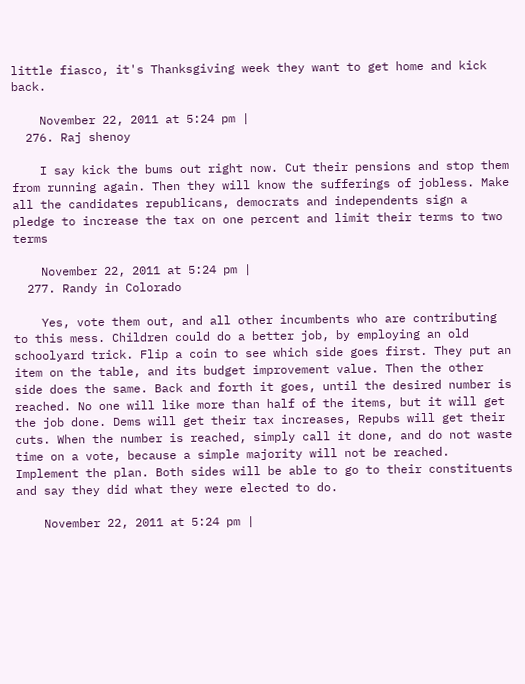little fiasco, it's Thanksgiving week they want to get home and kick back.

    November 22, 2011 at 5:24 pm |
  276. Raj shenoy

    I say kick the bums out right now. Cut their pensions and stop them from running again. Then they will know the sufferings of jobless. Make all the candidates republicans, democrats and independents sign a pledge to increase the tax on one percent and limit their terms to two terms

    November 22, 2011 at 5:24 pm |
  277. Randy in Colorado

    Yes, vote them out, and all other incumbents who are contributing to this mess. Children could do a better job, by employing an old schoolyard trick. Flip a coin to see which side goes first. They put an item on the table, and its budget improvement value. Then the other side does the same. Back and forth it goes, until the desired number is reached. No one will like more than half of the items, but it will get the job done. Dems will get their tax increases, Repubs will get their cuts. When the number is reached, simply call it done, and do not waste time on a vote, because a simple majority will not be reached. Implement the plan. Both sides will be able to go to their constituents and say they did what they were elected to do.

    November 22, 2011 at 5:24 pm |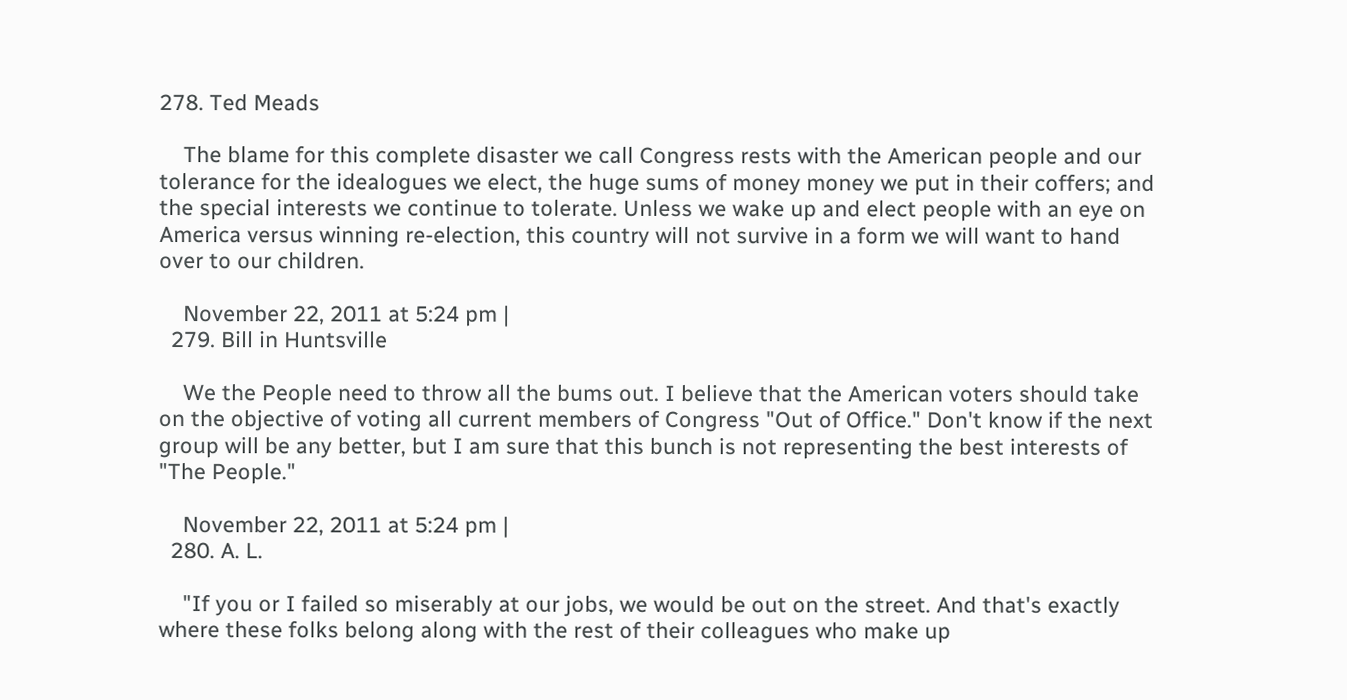278. Ted Meads

    The blame for this complete disaster we call Congress rests with the American people and our tolerance for the idealogues we elect, the huge sums of money money we put in their coffers; and the special interests we continue to tolerate. Unless we wake up and elect people with an eye on America versus winning re-election, this country will not survive in a form we will want to hand over to our children.

    November 22, 2011 at 5:24 pm |
  279. Bill in Huntsville

    We the People need to throw all the bums out. I believe that the American voters should take on the objective of voting all current members of Congress "Out of Office." Don't know if the next group will be any better, but I am sure that this bunch is not representing the best interests of "The People."

    November 22, 2011 at 5:24 pm |
  280. A. L.

    "If you or I failed so miserably at our jobs, we would be out on the street. And that's exactly where these folks belong along with the rest of their colleagues who make up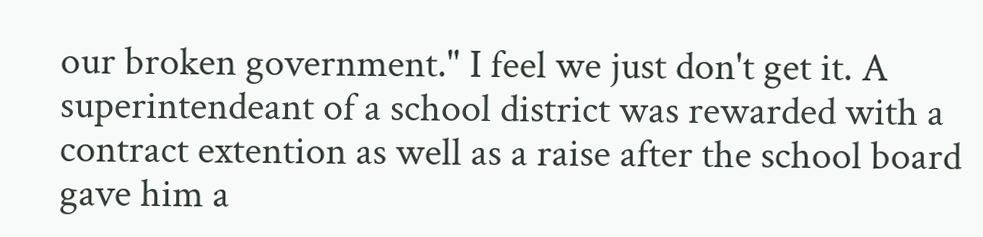our broken government." I feel we just don't get it. A superintendeant of a school district was rewarded with a contract extention as well as a raise after the school board gave him a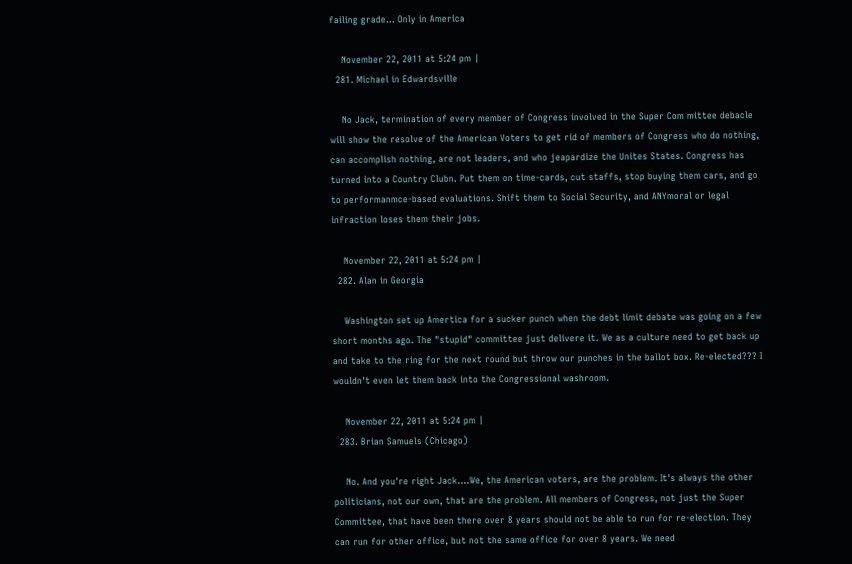failing grade... Only in America

    November 22, 2011 at 5:24 pm |
  281. Michael in Edwardsville

    No Jack, termination of every member of Congress involved in the Super Com mittee debacle will show the resolve of the American Voters to get rid of members of Congress who do nothing, can accomplish nothing, are not leaders, and who jeapardize the Unites States. Congress has turned into a Country Clubn. Put them on time-cards, cut staffs, stop buying them cars, and go to performanmce-based evaluations. Shift them to Social Security, and ANYmoral or legal infraction loses them their jobs.

    November 22, 2011 at 5:24 pm |
  282. Alan in Georgia

    Washington set up Amertica for a sucker punch when the debt limit debate was going on a few short months ago. The "stupid" committee just delivere it. We as a culture need to get back up and take to the ring for the next round but throw our punches in the ballot box. Re-elected??? I wouldn't even let them back into the Congressional washroom.

    November 22, 2011 at 5:24 pm |
  283. Brian Samuels (Chicago)

    No. And you're right Jack....We, the American voters, are the problem. It's always the other politicians, not our own, that are the problem. All members of Congress, not just the Super Committee, that have been there over 8 years should not be able to run for re-election. They can run for other office, but not the same office for over 8 years. We need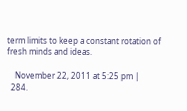term limits to keep a constant rotation of fresh minds and ideas.

    November 22, 2011 at 5:25 pm |
  284.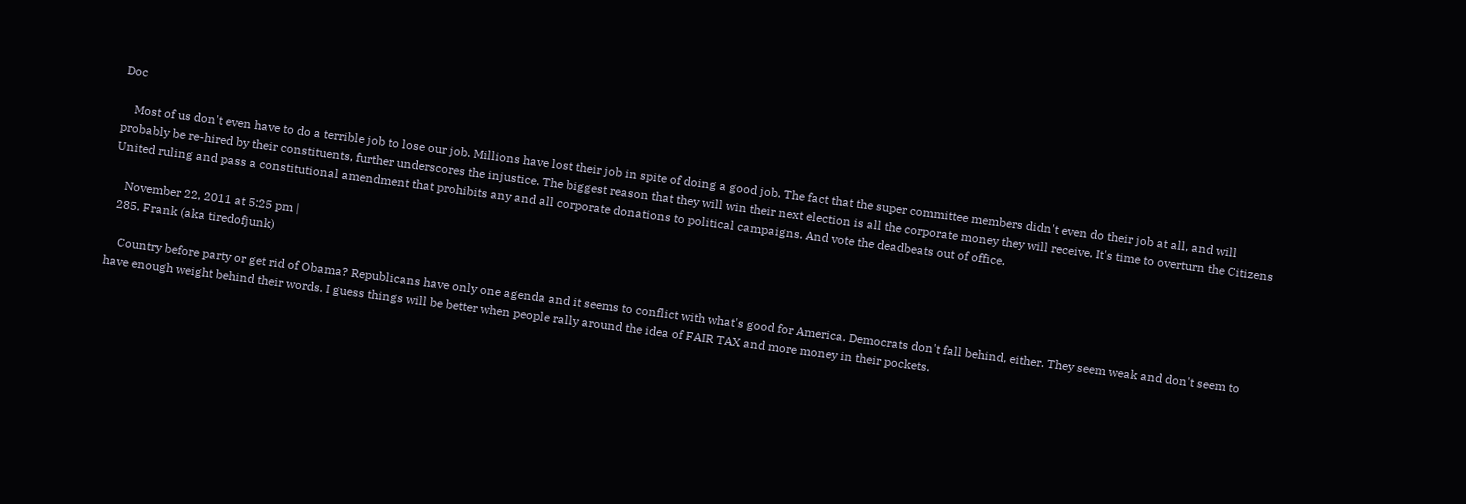Doc

    Most of us don't even have to do a terrible job to lose our job. Millions have lost their job in spite of doing a good job. The fact that the super committee members didn't even do their job at all, and will probably be re-hired by their constituents, further underscores the injustice. The biggest reason that they will win their next election is all the corporate money they will receive. It's time to overturn the Citizens United ruling and pass a constitutional amendment that prohibits any and all corporate donations to political campaigns. And vote the deadbeats out of office.

    November 22, 2011 at 5:25 pm |
  285. Frank (aka tiredofjunk)

    Country before party or get rid of Obama? Republicans have only one agenda and it seems to conflict with what's good for America. Democrats don't fall behind, either. They seem weak and don't seem to have enough weight behind their words. I guess things will be better when people rally around the idea of FAIR TAX and more money in their pockets.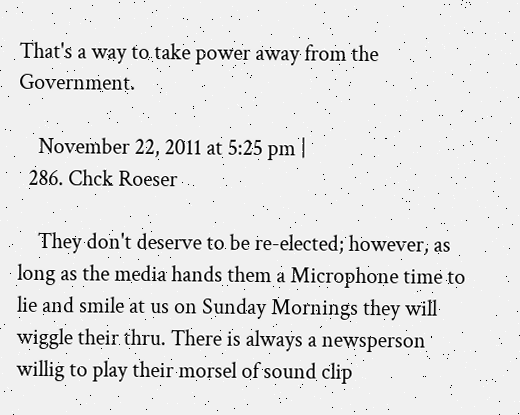That's a way to take power away from the Government.

    November 22, 2011 at 5:25 pm |
  286. Chck Roeser

    They don't deserve to be re-elected; however, as long as the media hands them a Microphone time to lie and smile at us on Sunday Mornings they will wiggle their thru. There is always a newsperson willig to play their morsel of sound clip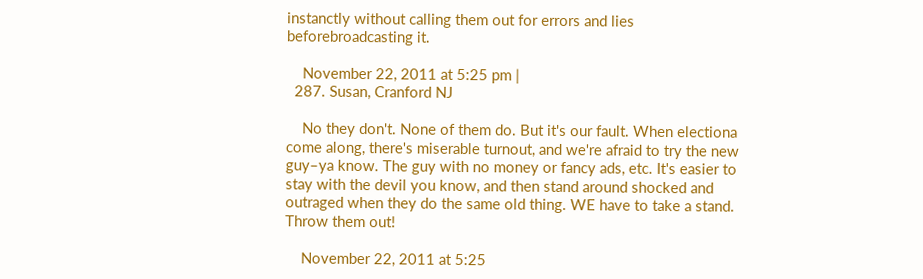instanctly without calling them out for errors and lies beforebroadcasting it.

    November 22, 2011 at 5:25 pm |
  287. Susan, Cranford NJ

    No they don't. None of them do. But it's our fault. When electiona come along, there's miserable turnout, and we're afraid to try the new guy–ya know. The guy with no money or fancy ads, etc. It's easier to stay with the devil you know, and then stand around shocked and outraged when they do the same old thing. WE have to take a stand. Throw them out!

    November 22, 2011 at 5:25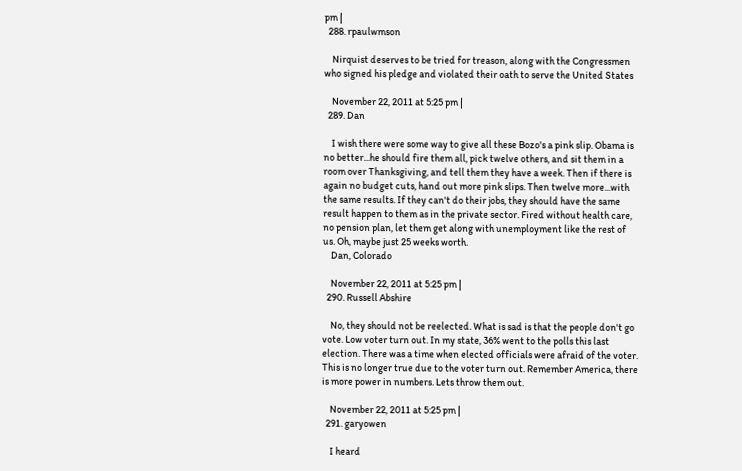pm |
  288. rpaulwmson

    Nirquist deserves to be tried for treason, along with the Congressmen who signed his pledge and violated their oath to serve the United States

    November 22, 2011 at 5:25 pm |
  289. Dan

    I wish there were some way to give all these Bozo's a pink slip. Obama is no better...he should fire them all, pick twelve others, and sit them in a room over Thanksgiving, and tell them they have a week. Then if there is again no budget cuts, hand out more pink slips. Then twelve more...with the same results. If they can't do their jobs, they should have the same result happen to them as in the private sector. Fired without health care, no pension plan, let them get along with unemployment like the rest of us. Oh, maybe just 25 weeks worth.
    Dan, Colorado

    November 22, 2011 at 5:25 pm |
  290. Russell Abshire

    No, they should not be reelected. What is sad is that the people don't go vote. Low voter turn out. In my state, 36% went to the polls this last election. There was a time when elected officials were afraid of the voter. This is no longer true due to the voter turn out. Remember America, there is more power in numbers. Lets throw them out.

    November 22, 2011 at 5:25 pm |
  291. garyowen

    I heard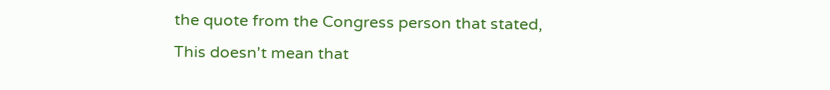the quote from the Congress person that stated, This doesn't mean that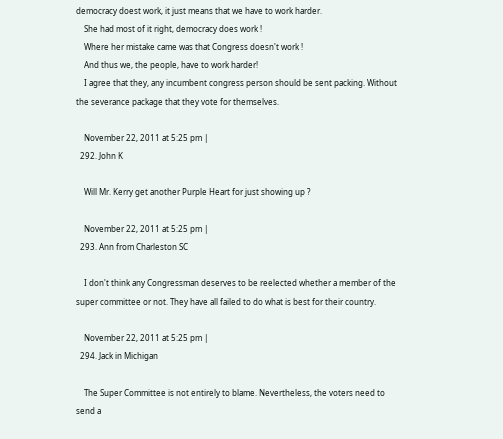democracy doest work, it just means that we have to work harder.
    She had most of it right, democracy does work !
    Where her mistake came was that Congress doesn't work !
    And thus we, the people, have to work harder!
    I agree that they, any incumbent congress person should be sent packing. Without the severance package that they vote for themselves.

    November 22, 2011 at 5:25 pm |
  292. John K

    Will Mr. Kerry get another Purple Heart for just showing up ?

    November 22, 2011 at 5:25 pm |
  293. Ann from Charleston SC

    I don't think any Congressman deserves to be reelected whether a member of the super committee or not. They have all failed to do what is best for their country.

    November 22, 2011 at 5:25 pm |
  294. Jack in Michigan

    The Super Committee is not entirely to blame. Nevertheless, the voters need to send a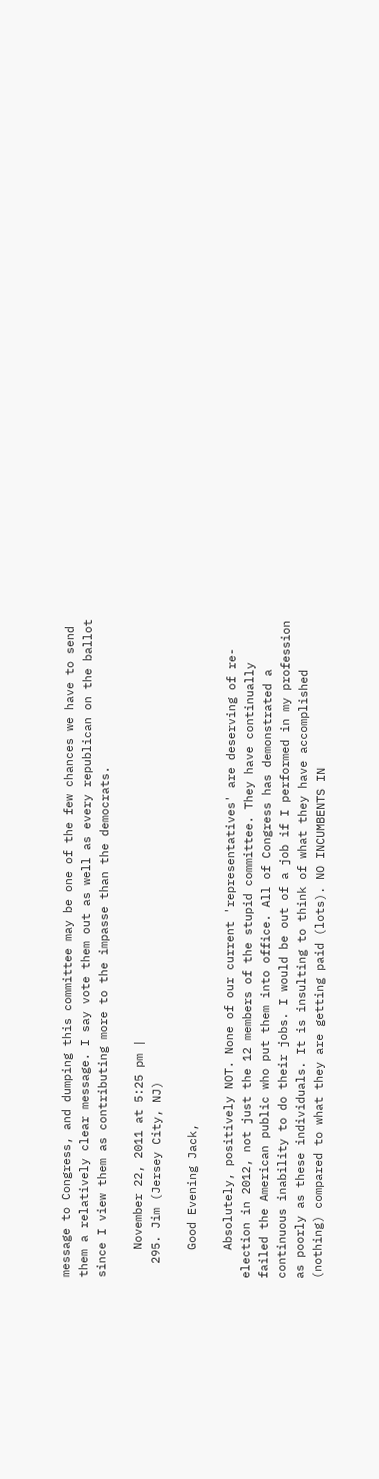message to Congress, and dumping this committee may be one of the few chances we have to send them a relatively clear message. I say vote them out as well as every republican on the ballot since I view them as contributing more to the impasse than the democrats.

    November 22, 2011 at 5:25 pm |
  295. Jim (Jersey City, NJ)

    Good Evening Jack,

    Absolutely, positively NOT. None of our current 'representatives' are deserving of re-election in 2012, not just the 12 members of the stupid committee. They have continually failed the American public who put them into office. All of Congress has demonstrated a continuous inability to do their jobs. I would be out of a job if I performed in my profession as poorly as these individuals. It is insulting to think of what they have accomplished (nothing) compared to what they are getting paid (lots). NO INCUMBENTS IN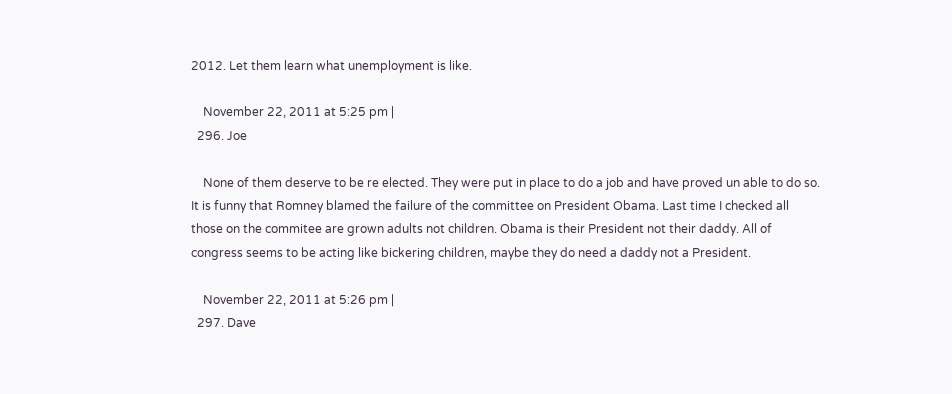2012. Let them learn what unemployment is like.

    November 22, 2011 at 5:25 pm |
  296. Joe

    None of them deserve to be re elected. They were put in place to do a job and have proved un able to do so. It is funny that Romney blamed the failure of the committee on President Obama. Last time I checked all those on the commitee are grown adults not children. Obama is their President not their daddy. All of congress seems to be acting like bickering children, maybe they do need a daddy not a President.

    November 22, 2011 at 5:26 pm |
  297. Dave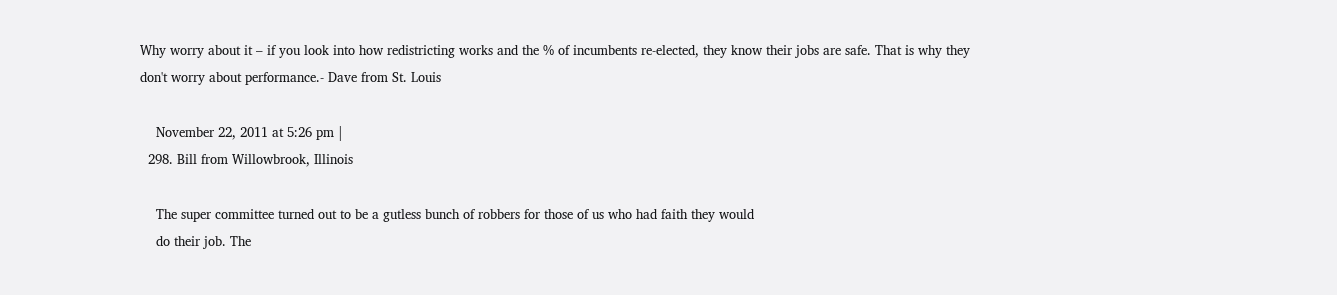Why worry about it – if you look into how redistricting works and the % of incumbents re-elected, they know their jobs are safe. That is why they don't worry about performance.- Dave from St. Louis

    November 22, 2011 at 5:26 pm |
  298. Bill from Willowbrook, Illinois

    The super committee turned out to be a gutless bunch of robbers for those of us who had faith they would
    do their job. The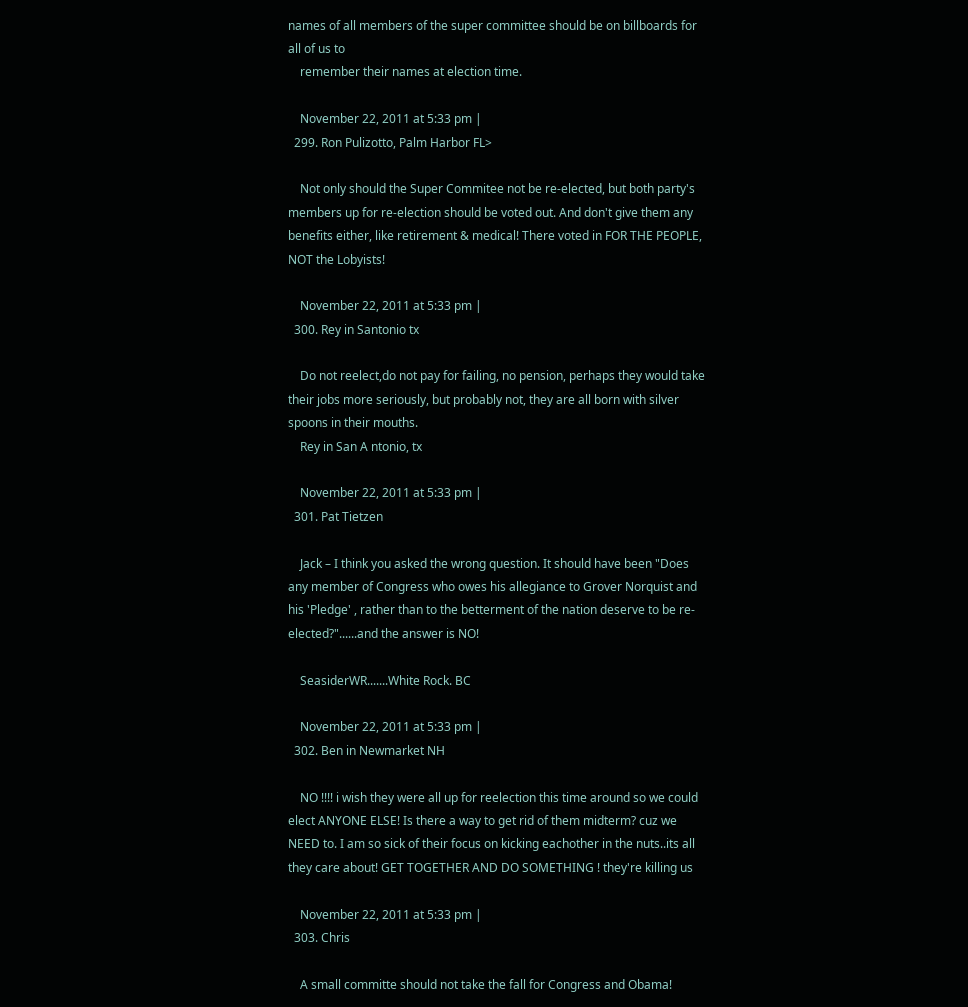names of all members of the super committee should be on billboards for all of us to
    remember their names at election time.

    November 22, 2011 at 5:33 pm |
  299. Ron Pulizotto, Palm Harbor FL>

    Not only should the Super Commitee not be re-elected, but both party's members up for re-election should be voted out. And don't give them any benefits either, like retirement & medical! There voted in FOR THE PEOPLE, NOT the Lobyists!

    November 22, 2011 at 5:33 pm |
  300. Rey in Santonio tx

    Do not reelect,do not pay for failing, no pension, perhaps they would take their jobs more seriously, but probably not, they are all born with silver spoons in their mouths.
    Rey in San A ntonio, tx

    November 22, 2011 at 5:33 pm |
  301. Pat Tietzen

    Jack – I think you asked the wrong question. It should have been "Does any member of Congress who owes his allegiance to Grover Norquist and his 'Pledge' , rather than to the betterment of the nation deserve to be re-elected?"......and the answer is NO!

    SeasiderWR.......White Rock. BC

    November 22, 2011 at 5:33 pm |
  302. Ben in Newmarket NH

    NO !!!! i wish they were all up for reelection this time around so we could elect ANYONE ELSE! Is there a way to get rid of them midterm? cuz we NEED to. I am so sick of their focus on kicking eachother in the nuts..its all they care about! GET TOGETHER AND DO SOMETHING ! they're killing us

    November 22, 2011 at 5:33 pm |
  303. Chris

    A small committe should not take the fall for Congress and Obama!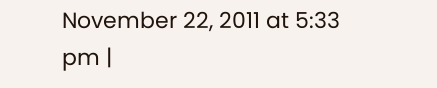November 22, 2011 at 5:33 pm |